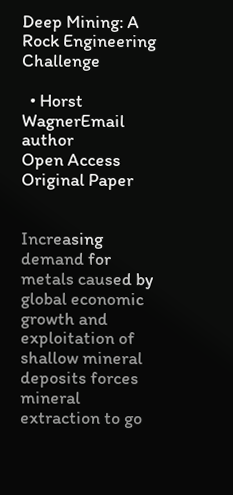Deep Mining: A Rock Engineering Challenge

  • Horst WagnerEmail author
Open Access
Original Paper


Increasing demand for metals caused by global economic growth and exploitation of shallow mineral deposits forces mineral extraction to go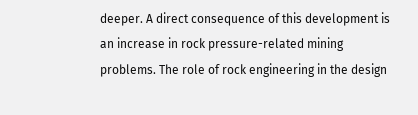deeper. A direct consequence of this development is an increase in rock pressure-related mining problems. The role of rock engineering in the design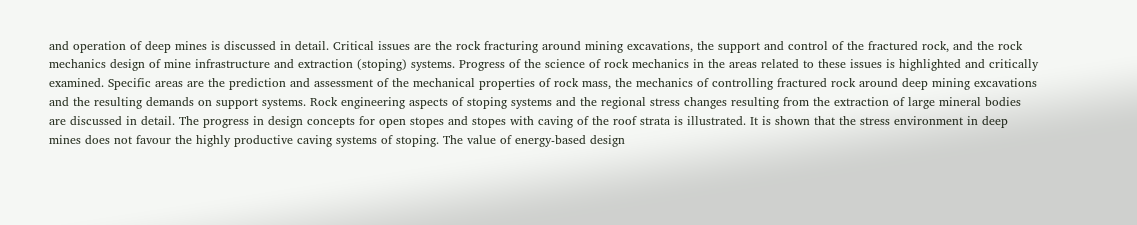and operation of deep mines is discussed in detail. Critical issues are the rock fracturing around mining excavations, the support and control of the fractured rock, and the rock mechanics design of mine infrastructure and extraction (stoping) systems. Progress of the science of rock mechanics in the areas related to these issues is highlighted and critically examined. Specific areas are the prediction and assessment of the mechanical properties of rock mass, the mechanics of controlling fractured rock around deep mining excavations and the resulting demands on support systems. Rock engineering aspects of stoping systems and the regional stress changes resulting from the extraction of large mineral bodies are discussed in detail. The progress in design concepts for open stopes and stopes with caving of the roof strata is illustrated. It is shown that the stress environment in deep mines does not favour the highly productive caving systems of stoping. The value of energy-based design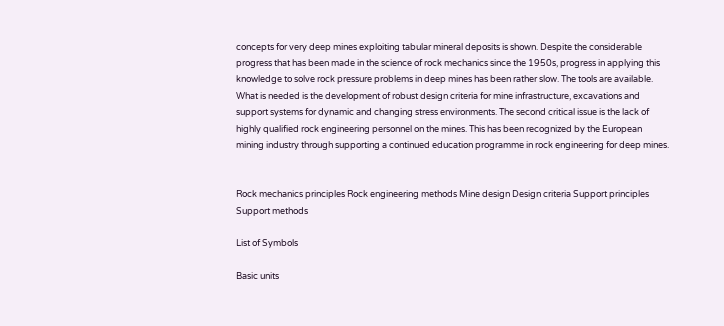concepts for very deep mines exploiting tabular mineral deposits is shown. Despite the considerable progress that has been made in the science of rock mechanics since the 1950s, progress in applying this knowledge to solve rock pressure problems in deep mines has been rather slow. The tools are available. What is needed is the development of robust design criteria for mine infrastructure, excavations and support systems for dynamic and changing stress environments. The second critical issue is the lack of highly qualified rock engineering personnel on the mines. This has been recognized by the European mining industry through supporting a continued education programme in rock engineering for deep mines.


Rock mechanics principles Rock engineering methods Mine design Design criteria Support principles Support methods

List of Symbols

Basic units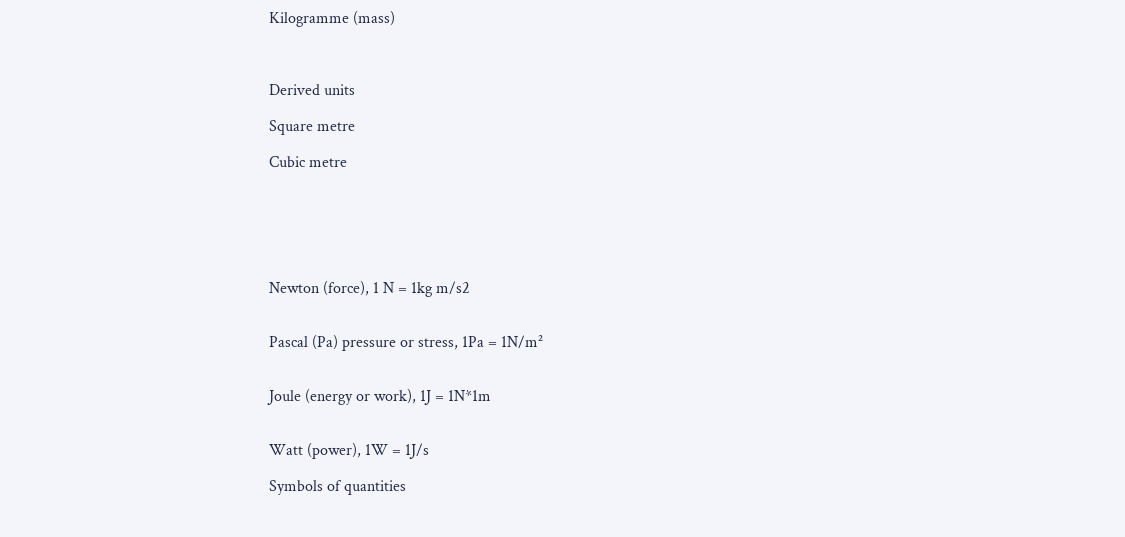Kilogramme (mass)



Derived units

Square metre

Cubic metre






Newton (force), 1 N = 1kg m/s2


Pascal (Pa) pressure or stress, 1Pa = 1N/m²


Joule (energy or work), 1J = 1N*1m


Watt (power), 1W = 1J/s

Symbols of quantities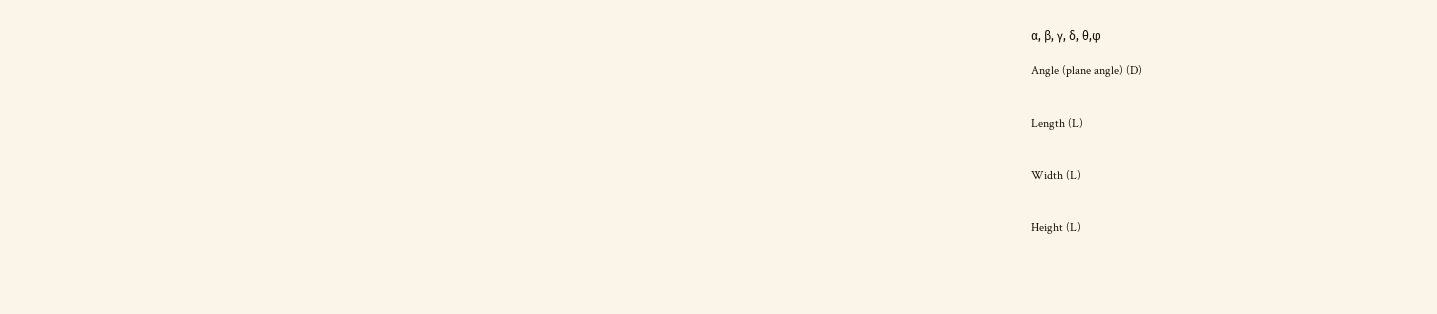α, β, γ, δ, θ,φ

Angle (plane angle) (D)


Length (L)


Width (L)


Height (L)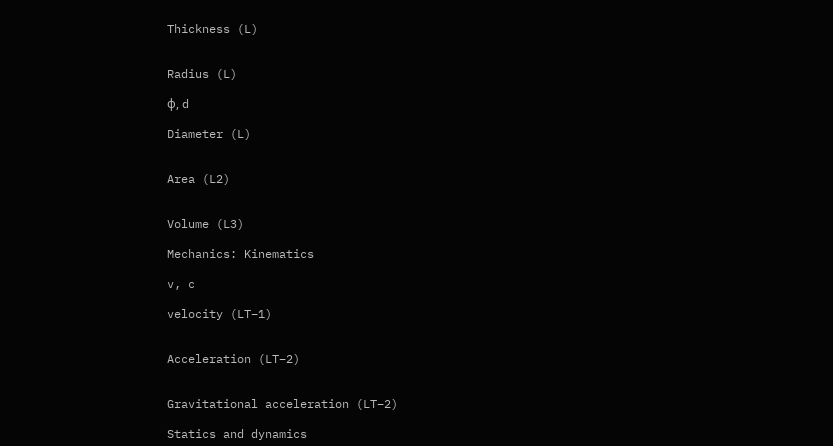Thickness (L)


Radius (L)

ϕ, d

Diameter (L)


Area (L2)


Volume (L3)

Mechanics: Kinematics

v, c

velocity (LT−1)


Acceleration (LT−2)


Gravitational acceleration (LT−2)

Statics and dynamics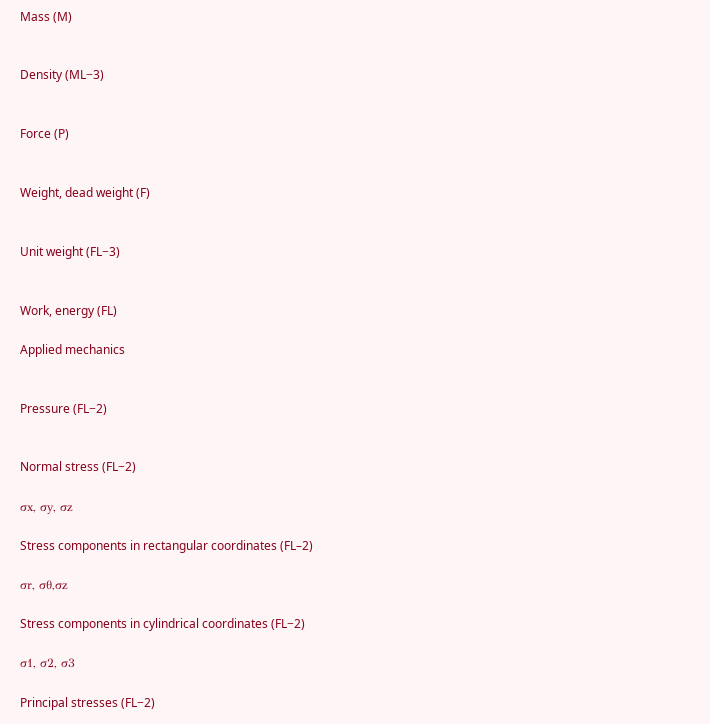Mass (M)


Density (ML−3)


Force (P)


Weight, dead weight (F)


Unit weight (FL−3)


Work, energy (FL)

Applied mechanics


Pressure (FL−2)


Normal stress (FL−2)

σx, σy, σz

Stress components in rectangular coordinates (FL–2)

σr, σθ,σz

Stress components in cylindrical coordinates (FL−2)

σ1, σ2, σ3

Principal stresses (FL−2)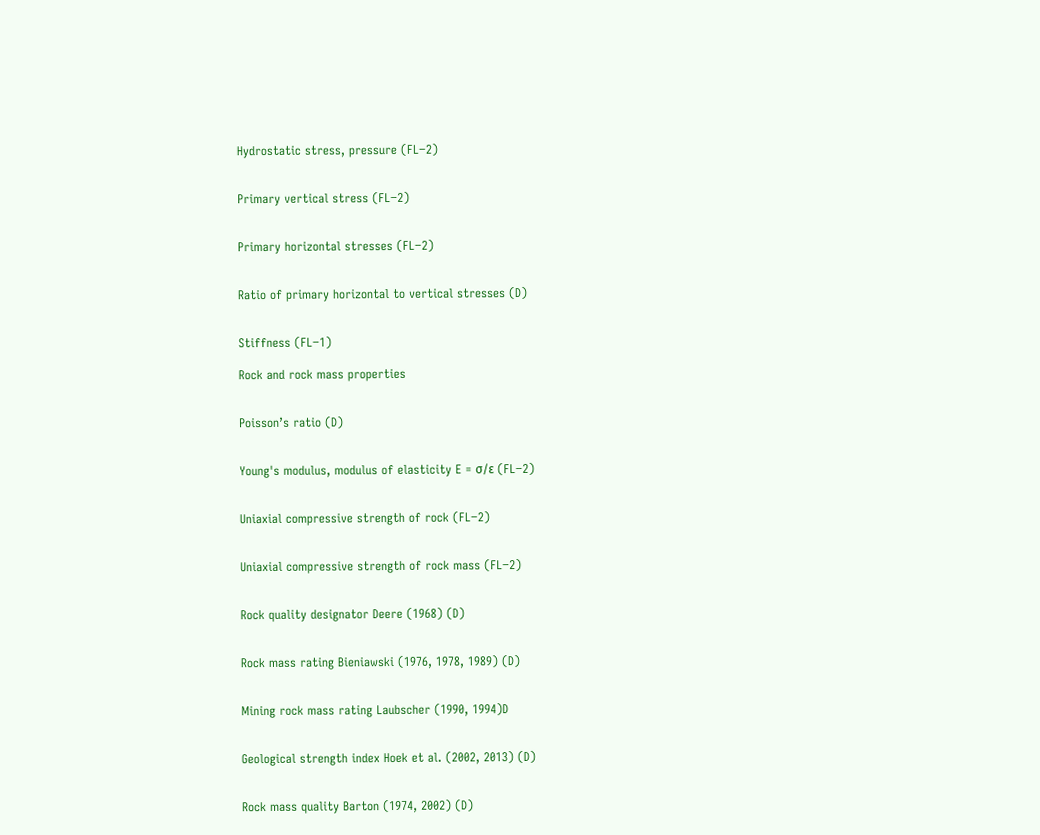Hydrostatic stress, pressure (FL−2)


Primary vertical stress (FL−2)


Primary horizontal stresses (FL−2)


Ratio of primary horizontal to vertical stresses (D)


Stiffness (FL−1)

Rock and rock mass properties


Poisson’s ratio (D)


Young's modulus, modulus of elasticity E = σ/ε (FL−2)


Uniaxial compressive strength of rock (FL−2)


Uniaxial compressive strength of rock mass (FL−2)


Rock quality designator Deere (1968) (D)


Rock mass rating Bieniawski (1976, 1978, 1989) (D)


Mining rock mass rating Laubscher (1990, 1994)D


Geological strength index Hoek et al. (2002, 2013) (D)


Rock mass quality Barton (1974, 2002) (D)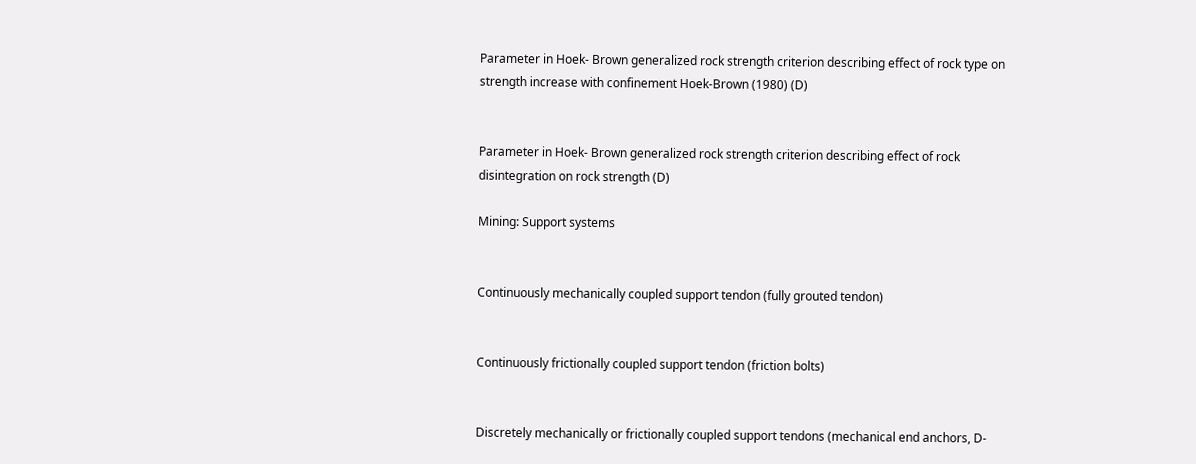Parameter in Hoek- Brown generalized rock strength criterion describing effect of rock type on strength increase with confinement Hoek-Brown (1980) (D)


Parameter in Hoek- Brown generalized rock strength criterion describing effect of rock disintegration on rock strength (D)

Mining: Support systems


Continuously mechanically coupled support tendon (fully grouted tendon)


Continuously frictionally coupled support tendon (friction bolts)


Discretely mechanically or frictionally coupled support tendons (mechanical end anchors, D-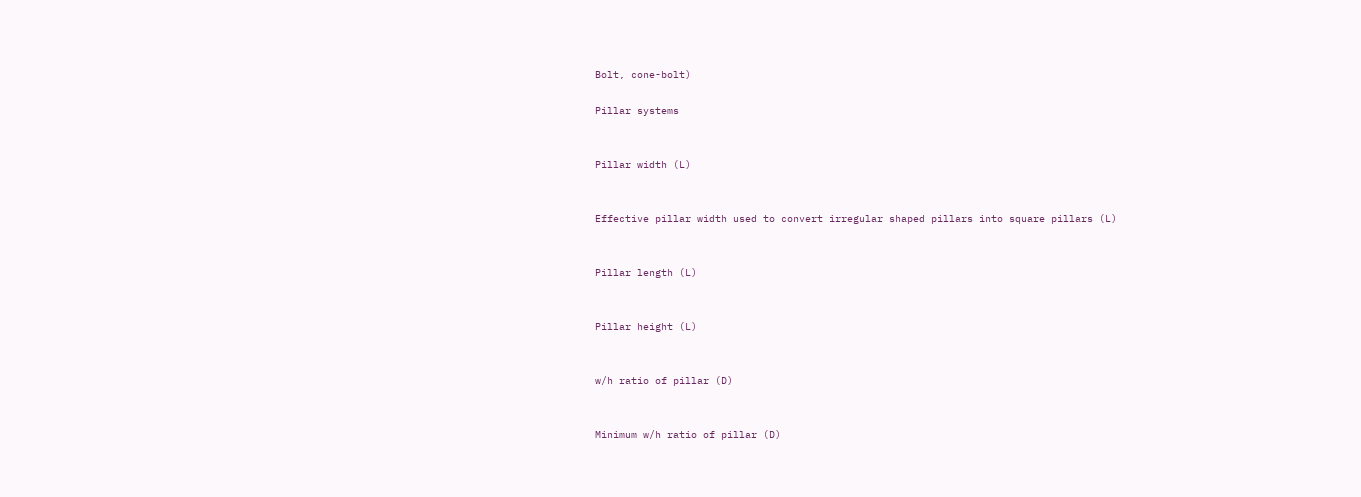Bolt, cone-bolt)

Pillar systems


Pillar width (L)


Effective pillar width used to convert irregular shaped pillars into square pillars (L)


Pillar length (L)


Pillar height (L)


w/h ratio of pillar (D)


Minimum w/h ratio of pillar (D)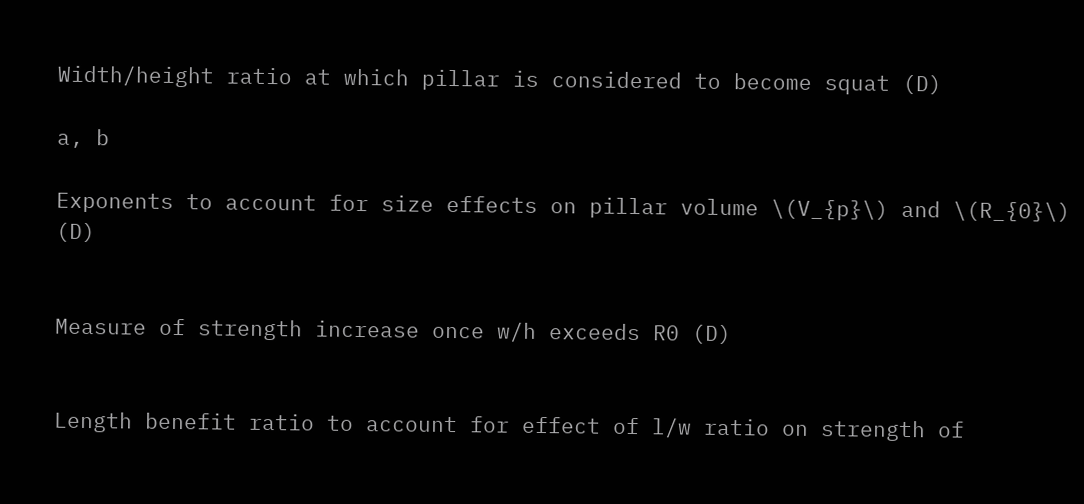Width/height ratio at which pillar is considered to become squat (D)

a, b

Exponents to account for size effects on pillar volume \(V_{p}\) and \(R_{0}\) (D)


Measure of strength increase once w/h exceeds R0 (D)


Length benefit ratio to account for effect of l/w ratio on strength of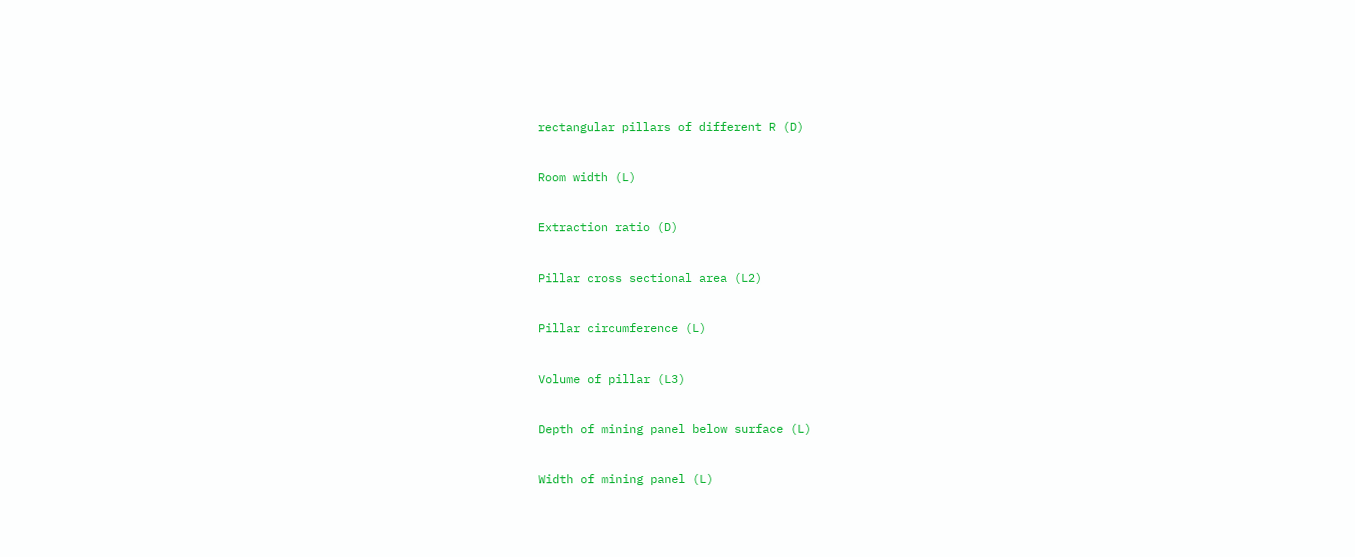rectangular pillars of different R (D)


Room width (L)


Extraction ratio (D)


Pillar cross sectional area (L2)


Pillar circumference (L)


Volume of pillar (L3)


Depth of mining panel below surface (L)


Width of mining panel (L)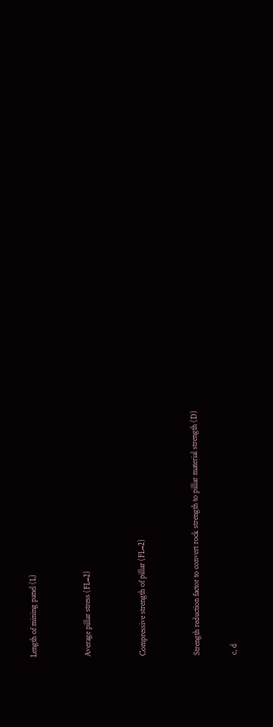Length of mining panel (L)


Average pillar stress (FL−2)


Compressive strength of pillar (FL−2)


Strength reduction factor to convert rock strength to pillar material strength (D)

c, d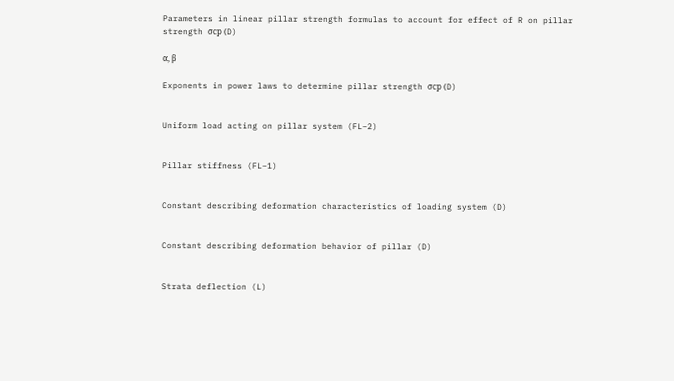Parameters in linear pillar strength formulas to account for effect of R on pillar strength σcp (D)

α, β

Exponents in power laws to determine pillar strength σcp (D)


Uniform load acting on pillar system (FL−2)


Pillar stiffness (FL−1)


Constant describing deformation characteristics of loading system (D)


Constant describing deformation behavior of pillar (D)


Strata deflection (L)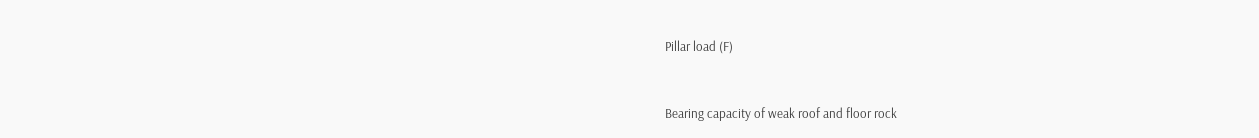Pillar load (F)


Bearing capacity of weak roof and floor rock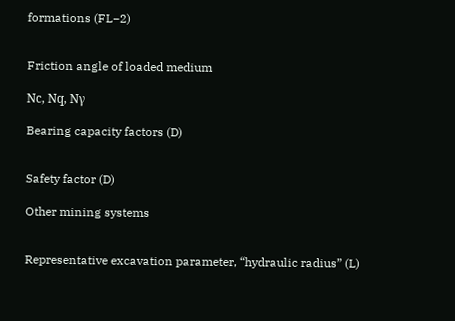formations (FL−2)


Friction angle of loaded medium

Νc, Νq, Nγ

Bearing capacity factors (D)


Safety factor (D)

Other mining systems


Representative excavation parameter, “hydraulic radius” (L)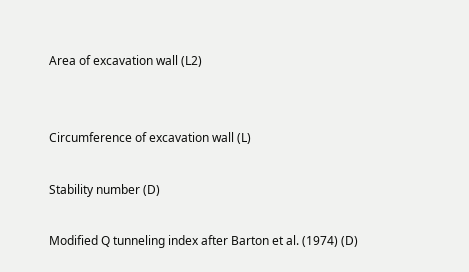Area of excavation wall (L2)


Circumference of excavation wall (L)

Stability number (D)

Modified Q tunneling index after Barton et al. (1974) (D)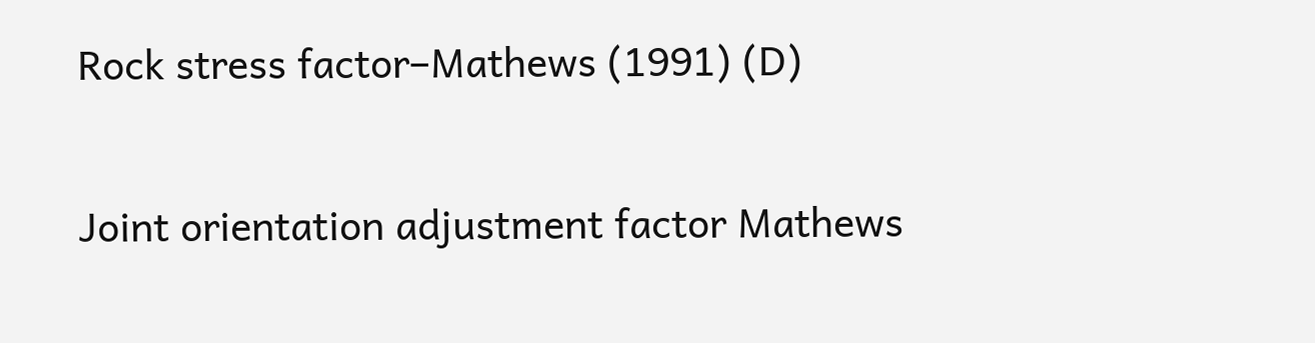Rock stress factor–Mathews (1991) (D)


Joint orientation adjustment factor Mathews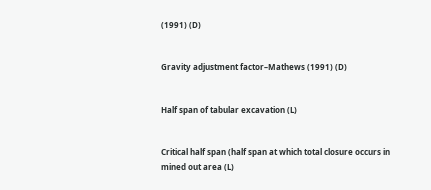(1991) (D)


Gravity adjustment factor–Mathews (1991) (D)


Half span of tabular excavation (L)


Critical half span (half span at which total closure occurs in mined out area (L)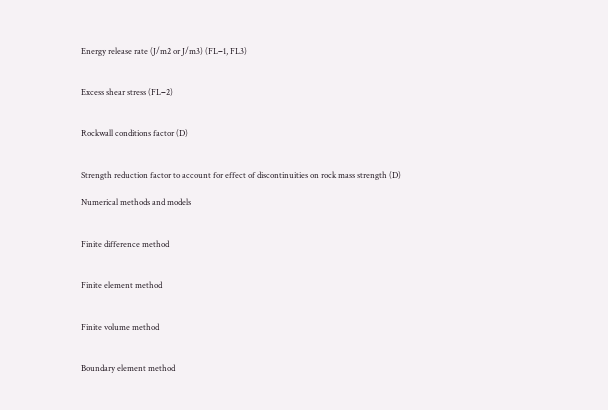Energy release rate (J/m2 or J/m3) (FL−1, FL3)


Excess shear stress (FL−2)


Rockwall conditions factor (D)


Strength reduction factor to account for effect of discontinuities on rock mass strength (D)

Numerical methods and models


Finite difference method


Finite element method


Finite volume method


Boundary element method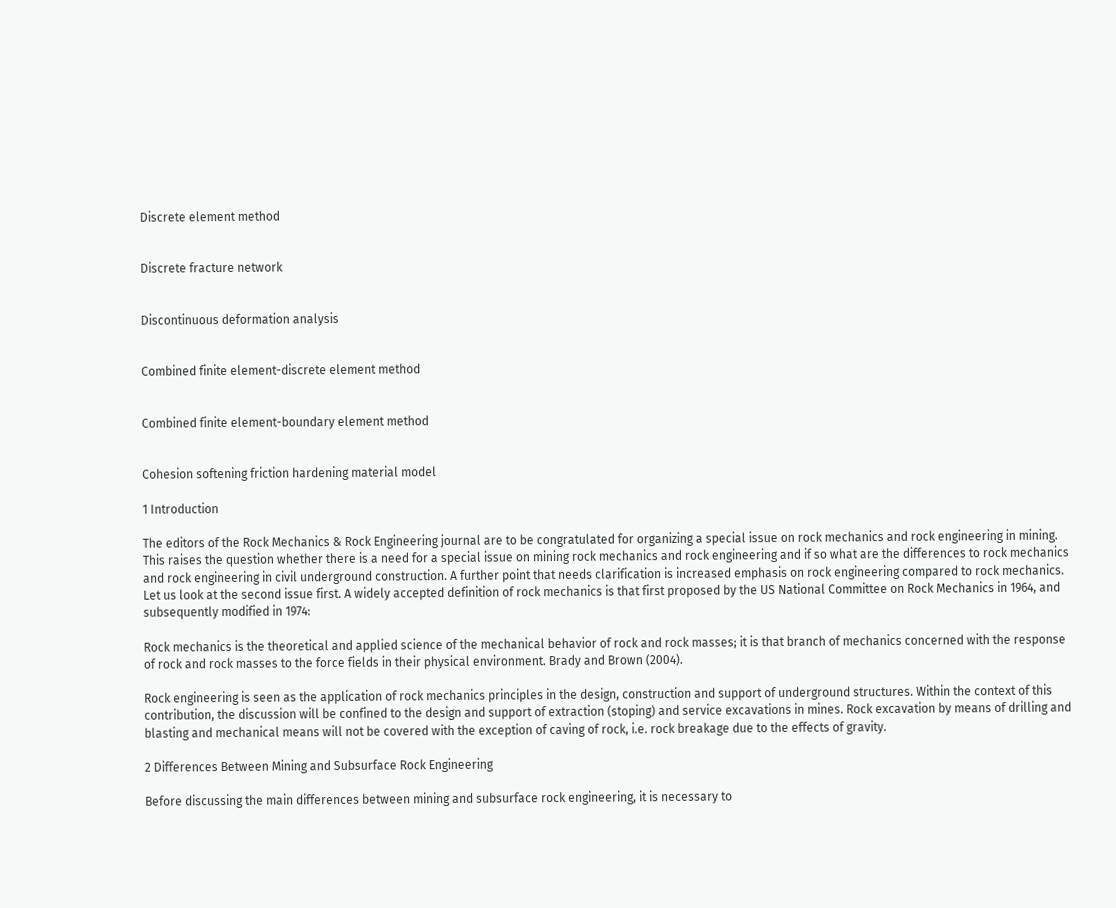Discrete element method


Discrete fracture network


Discontinuous deformation analysis


Combined finite element-discrete element method


Combined finite element-boundary element method


Cohesion softening friction hardening material model

1 Introduction

The editors of the Rock Mechanics & Rock Engineering journal are to be congratulated for organizing a special issue on rock mechanics and rock engineering in mining. This raises the question whether there is a need for a special issue on mining rock mechanics and rock engineering and if so what are the differences to rock mechanics and rock engineering in civil underground construction. A further point that needs clarification is increased emphasis on rock engineering compared to rock mechanics. Let us look at the second issue first. A widely accepted definition of rock mechanics is that first proposed by the US National Committee on Rock Mechanics in 1964, and subsequently modified in 1974:

Rock mechanics is the theoretical and applied science of the mechanical behavior of rock and rock masses; it is that branch of mechanics concerned with the response of rock and rock masses to the force fields in their physical environment. Brady and Brown (2004).

Rock engineering is seen as the application of rock mechanics principles in the design, construction and support of underground structures. Within the context of this contribution, the discussion will be confined to the design and support of extraction (stoping) and service excavations in mines. Rock excavation by means of drilling and blasting and mechanical means will not be covered with the exception of caving of rock, i.e. rock breakage due to the effects of gravity.

2 Differences Between Mining and Subsurface Rock Engineering

Before discussing the main differences between mining and subsurface rock engineering, it is necessary to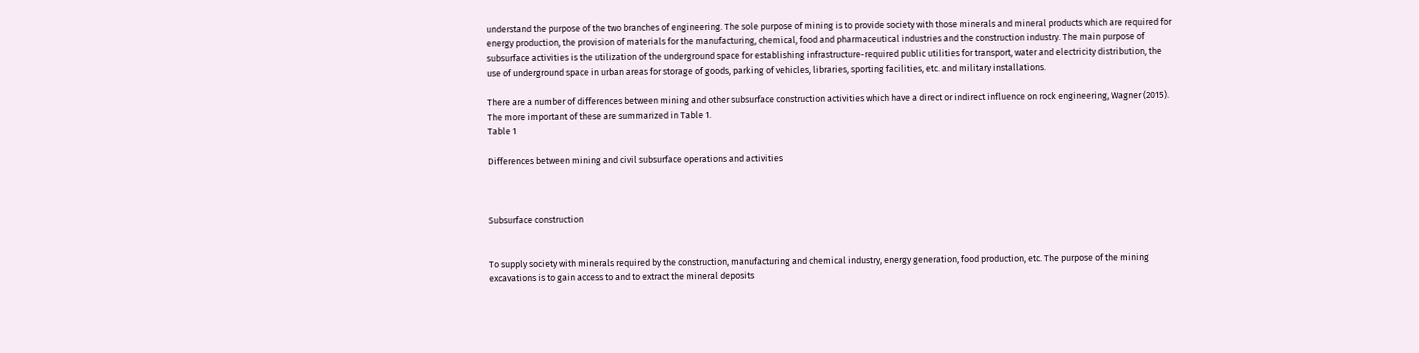understand the purpose of the two branches of engineering. The sole purpose of mining is to provide society with those minerals and mineral products which are required for energy production, the provision of materials for the manufacturing, chemical, food and pharmaceutical industries and the construction industry. The main purpose of subsurface activities is the utilization of the underground space for establishing infrastructure-required public utilities for transport, water and electricity distribution, the use of underground space in urban areas for storage of goods, parking of vehicles, libraries, sporting facilities, etc. and military installations.

There are a number of differences between mining and other subsurface construction activities which have a direct or indirect influence on rock engineering, Wagner (2015). The more important of these are summarized in Table 1.
Table 1

Differences between mining and civil subsurface operations and activities



Subsurface construction


To supply society with minerals required by the construction, manufacturing and chemical industry, energy generation, food production, etc. The purpose of the mining excavations is to gain access to and to extract the mineral deposits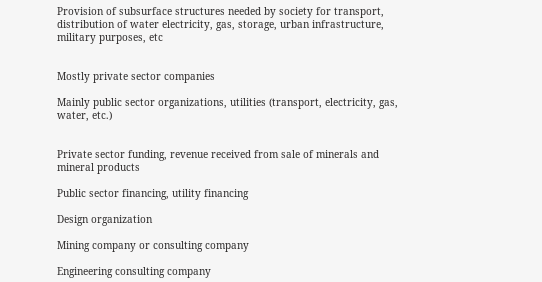Provision of subsurface structures needed by society for transport, distribution of water electricity, gas, storage, urban infrastructure, military purposes, etc


Mostly private sector companies

Mainly public sector organizations, utilities (transport, electricity, gas, water, etc.)


Private sector funding, revenue received from sale of minerals and mineral products

Public sector financing, utility financing

Design organization

Mining company or consulting company

Engineering consulting company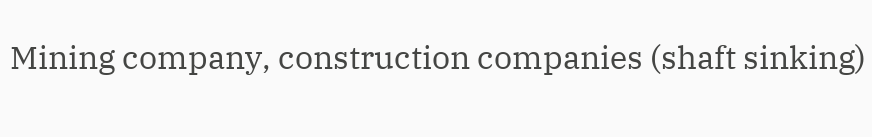Mining company, construction companies (shaft sinking)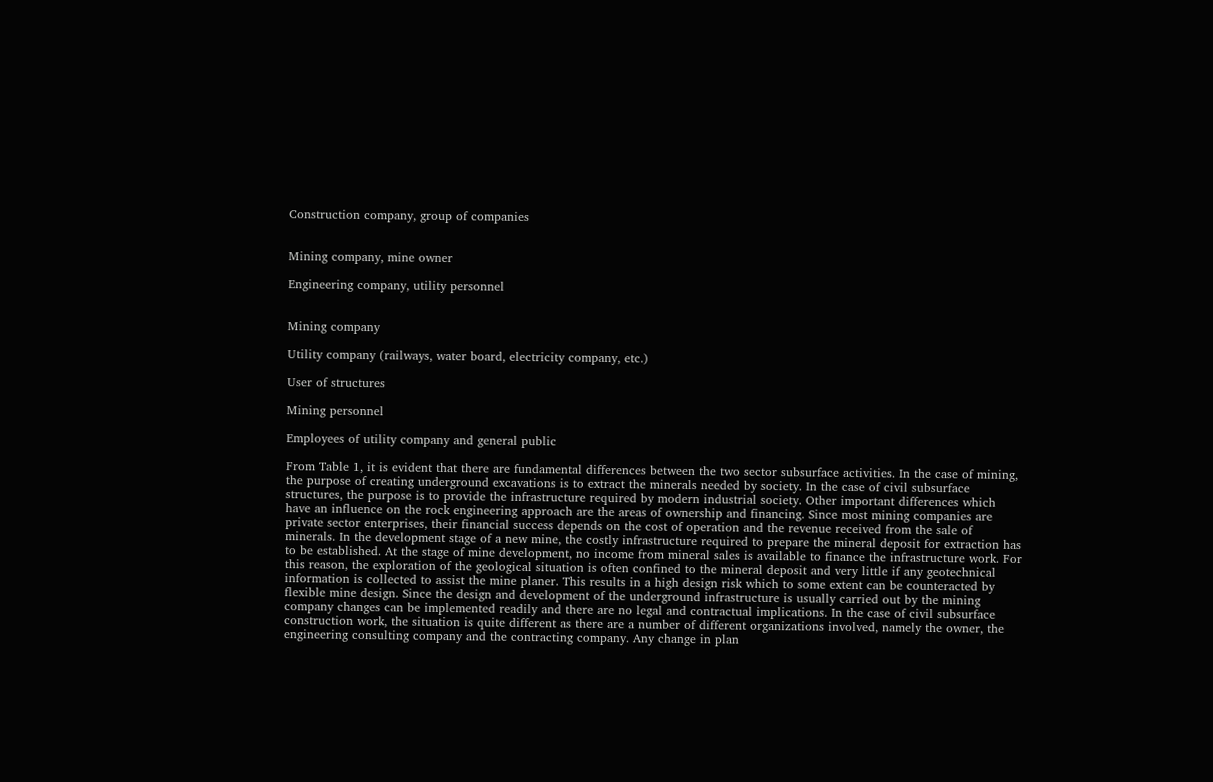Construction company, group of companies


Mining company, mine owner

Engineering company, utility personnel


Mining company

Utility company (railways, water board, electricity company, etc.)

User of structures

Mining personnel

Employees of utility company and general public

From Table 1, it is evident that there are fundamental differences between the two sector subsurface activities. In the case of mining, the purpose of creating underground excavations is to extract the minerals needed by society. In the case of civil subsurface structures, the purpose is to provide the infrastructure required by modern industrial society. Other important differences which have an influence on the rock engineering approach are the areas of ownership and financing. Since most mining companies are private sector enterprises, their financial success depends on the cost of operation and the revenue received from the sale of minerals. In the development stage of a new mine, the costly infrastructure required to prepare the mineral deposit for extraction has to be established. At the stage of mine development, no income from mineral sales is available to finance the infrastructure work. For this reason, the exploration of the geological situation is often confined to the mineral deposit and very little if any geotechnical information is collected to assist the mine planer. This results in a high design risk which to some extent can be counteracted by flexible mine design. Since the design and development of the underground infrastructure is usually carried out by the mining company changes can be implemented readily and there are no legal and contractual implications. In the case of civil subsurface construction work, the situation is quite different as there are a number of different organizations involved, namely the owner, the engineering consulting company and the contracting company. Any change in plan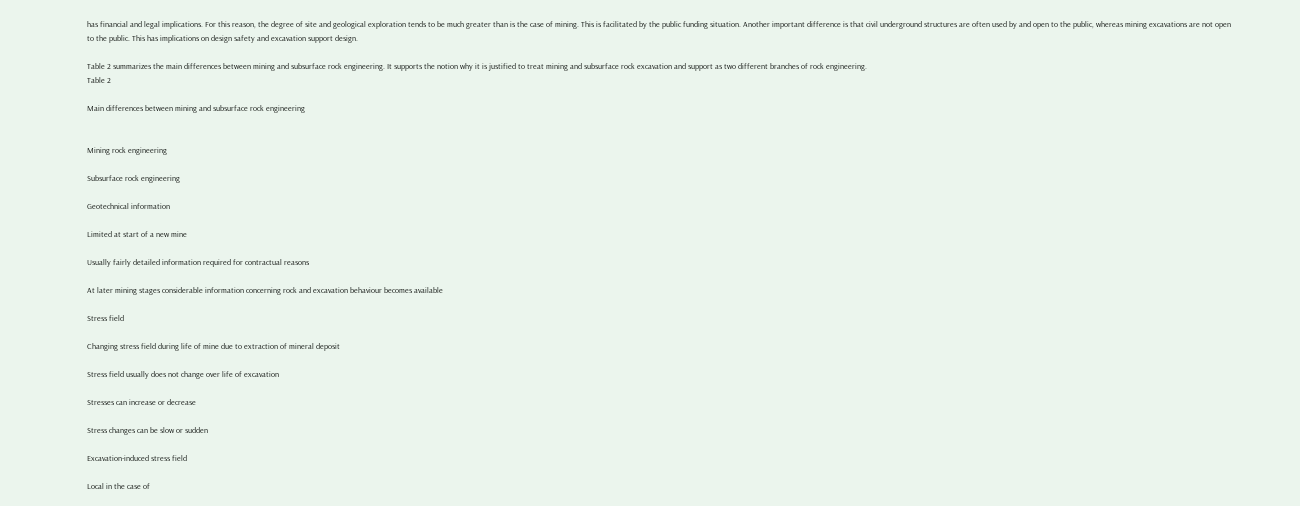has financial and legal implications. For this reason, the degree of site and geological exploration tends to be much greater than is the case of mining. This is facilitated by the public funding situation. Another important difference is that civil underground structures are often used by and open to the public, whereas mining excavations are not open to the public. This has implications on design safety and excavation support design.

Table 2 summarizes the main differences between mining and subsurface rock engineering. It supports the notion why it is justified to treat mining and subsurface rock excavation and support as two different branches of rock engineering.
Table 2

Main differences between mining and subsurface rock engineering


Mining rock engineering

Subsurface rock engineering

Geotechnical information

Limited at start of a new mine

Usually fairly detailed information required for contractual reasons

At later mining stages considerable information concerning rock and excavation behaviour becomes available

Stress field

Changing stress field during life of mine due to extraction of mineral deposit

Stress field usually does not change over life of excavation

Stresses can increase or decrease

Stress changes can be slow or sudden

Excavation-induced stress field

Local in the case of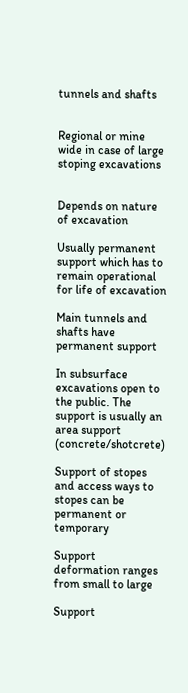tunnels and shafts


Regional or mine wide in case of large stoping excavations


Depends on nature of excavation

Usually permanent support which has to remain operational for life of excavation

Main tunnels and shafts have permanent support

In subsurface excavations open to the public. The support is usually an area support (concrete/shotcrete)

Support of stopes and access ways to stopes can be permanent or temporary

Support deformation ranges from small to large

Support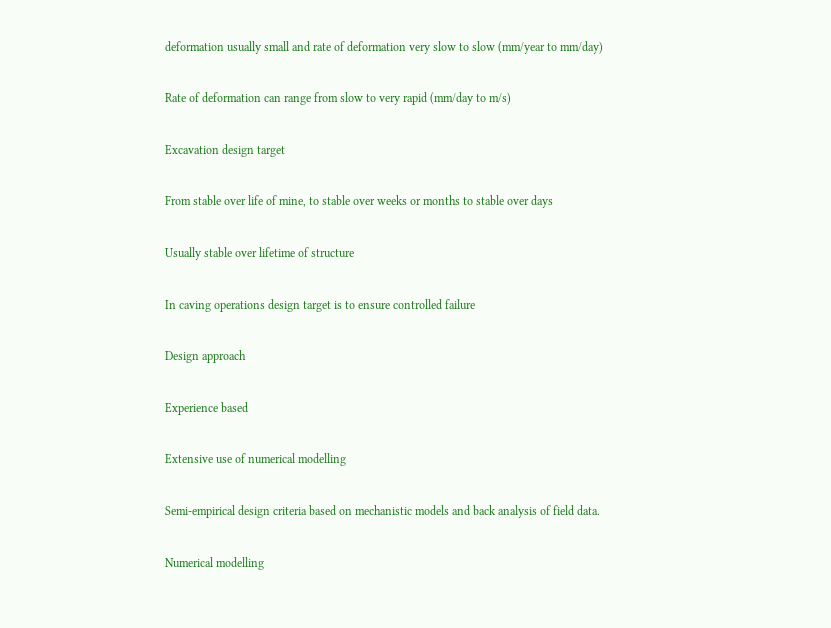deformation usually small and rate of deformation very slow to slow (mm/year to mm/day)

Rate of deformation can range from slow to very rapid (mm/day to m/s)

Excavation design target

From stable over life of mine, to stable over weeks or months to stable over days

Usually stable over lifetime of structure

In caving operations design target is to ensure controlled failure

Design approach

Experience based

Extensive use of numerical modelling

Semi-empirical design criteria based on mechanistic models and back analysis of field data.

Numerical modelling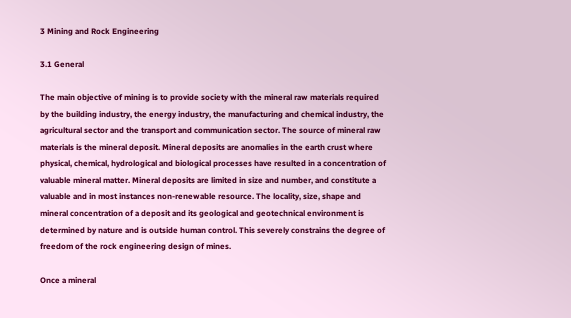3 Mining and Rock Engineering

3.1 General

The main objective of mining is to provide society with the mineral raw materials required by the building industry, the energy industry, the manufacturing and chemical industry, the agricultural sector and the transport and communication sector. The source of mineral raw materials is the mineral deposit. Mineral deposits are anomalies in the earth crust where physical, chemical, hydrological and biological processes have resulted in a concentration of valuable mineral matter. Mineral deposits are limited in size and number, and constitute a valuable and in most instances non-renewable resource. The locality, size, shape and mineral concentration of a deposit and its geological and geotechnical environment is determined by nature and is outside human control. This severely constrains the degree of freedom of the rock engineering design of mines.

Once a mineral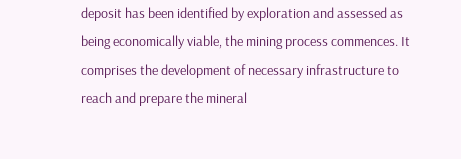deposit has been identified by exploration and assessed as being economically viable, the mining process commences. It comprises the development of necessary infrastructure to reach and prepare the mineral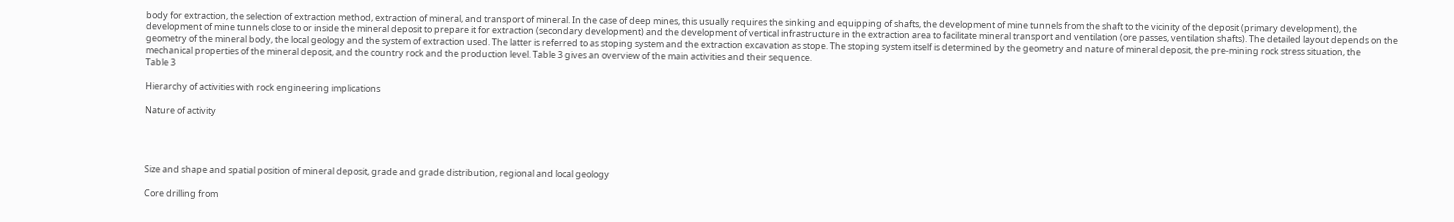body for extraction, the selection of extraction method, extraction of mineral, and transport of mineral. In the case of deep mines, this usually requires the sinking and equipping of shafts, the development of mine tunnels from the shaft to the vicinity of the deposit (primary development), the development of mine tunnels close to or inside the mineral deposit to prepare it for extraction (secondary development) and the development of vertical infrastructure in the extraction area to facilitate mineral transport and ventilation (ore passes, ventilation shafts). The detailed layout depends on the geometry of the mineral body, the local geology and the system of extraction used. The latter is referred to as stoping system and the extraction excavation as stope. The stoping system itself is determined by the geometry and nature of mineral deposit, the pre-mining rock stress situation, the mechanical properties of the mineral deposit, and the country rock and the production level. Table 3 gives an overview of the main activities and their sequence.
Table 3

Hierarchy of activities with rock engineering implications

Nature of activity




Size and shape and spatial position of mineral deposit, grade and grade distribution, regional and local geology

Core drilling from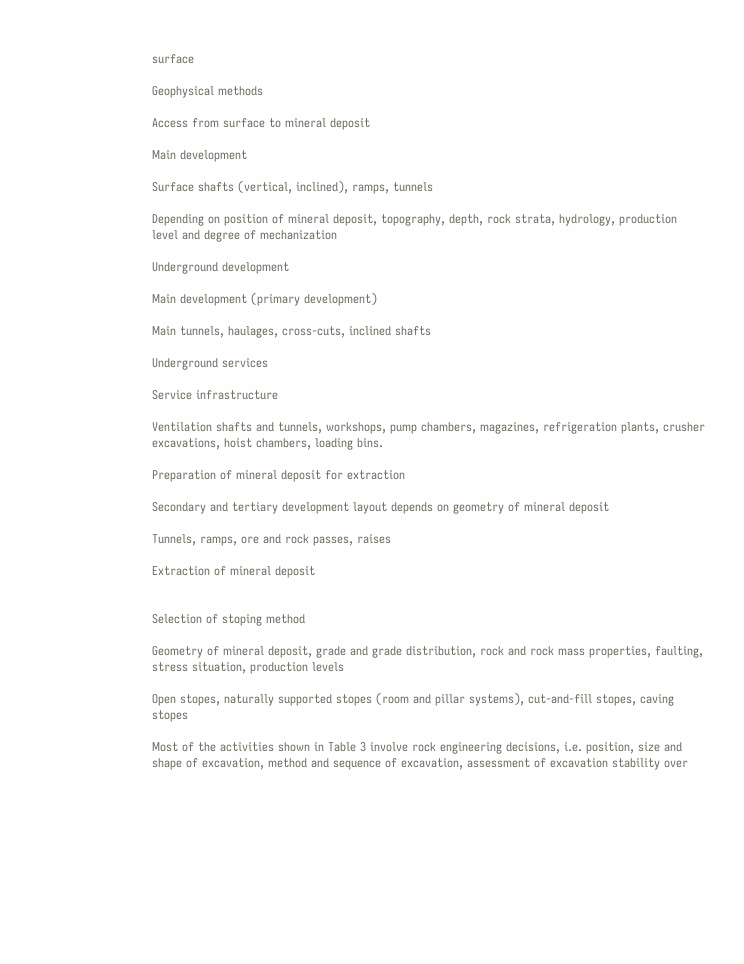surface

Geophysical methods

Access from surface to mineral deposit

Main development

Surface shafts (vertical, inclined), ramps, tunnels

Depending on position of mineral deposit, topography, depth, rock strata, hydrology, production level and degree of mechanization

Underground development

Main development (primary development)

Main tunnels, haulages, cross-cuts, inclined shafts

Underground services

Service infrastructure

Ventilation shafts and tunnels, workshops, pump chambers, magazines, refrigeration plants, crusher excavations, hoist chambers, loading bins.

Preparation of mineral deposit for extraction

Secondary and tertiary development layout depends on geometry of mineral deposit

Tunnels, ramps, ore and rock passes, raises

Extraction of mineral deposit


Selection of stoping method

Geometry of mineral deposit, grade and grade distribution, rock and rock mass properties, faulting, stress situation, production levels

Open stopes, naturally supported stopes (room and pillar systems), cut-and-fill stopes, caving stopes

Most of the activities shown in Table 3 involve rock engineering decisions, i.e. position, size and shape of excavation, method and sequence of excavation, assessment of excavation stability over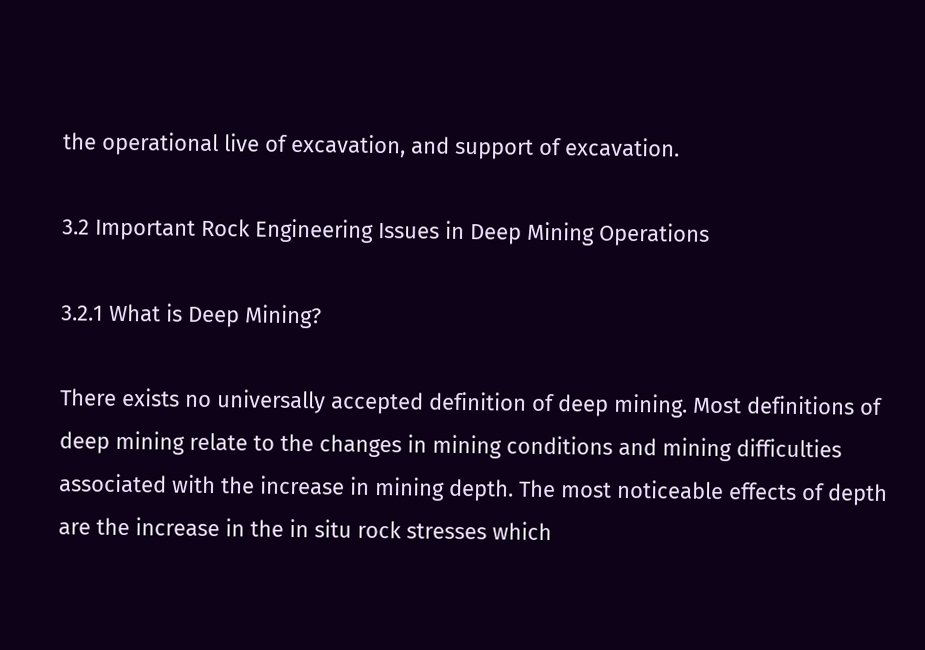the operational live of excavation, and support of excavation.

3.2 Important Rock Engineering Issues in Deep Mining Operations

3.2.1 What is Deep Mining?

There exists no universally accepted definition of deep mining. Most definitions of deep mining relate to the changes in mining conditions and mining difficulties associated with the increase in mining depth. The most noticeable effects of depth are the increase in the in situ rock stresses which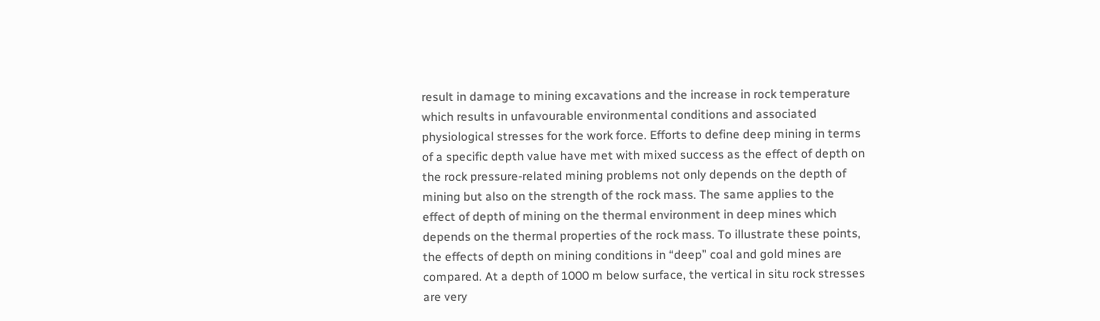result in damage to mining excavations and the increase in rock temperature which results in unfavourable environmental conditions and associated physiological stresses for the work force. Efforts to define deep mining in terms of a specific depth value have met with mixed success as the effect of depth on the rock pressure-related mining problems not only depends on the depth of mining but also on the strength of the rock mass. The same applies to the effect of depth of mining on the thermal environment in deep mines which depends on the thermal properties of the rock mass. To illustrate these points, the effects of depth on mining conditions in “deep” coal and gold mines are compared. At a depth of 1000 m below surface, the vertical in situ rock stresses are very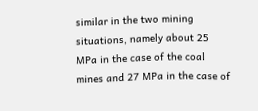similar in the two mining situations, namely about 25 MPa in the case of the coal mines and 27 MPa in the case of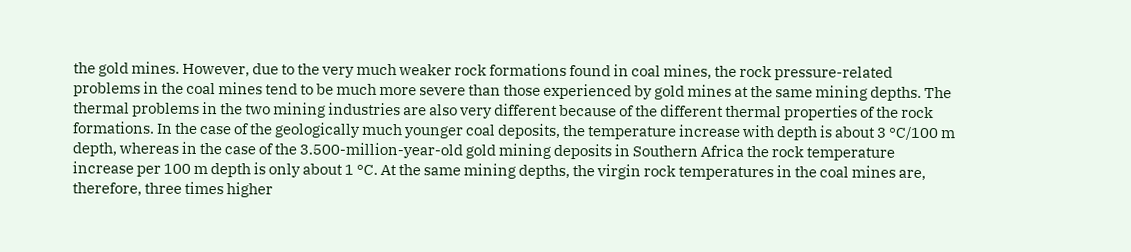the gold mines. However, due to the very much weaker rock formations found in coal mines, the rock pressure-related problems in the coal mines tend to be much more severe than those experienced by gold mines at the same mining depths. The thermal problems in the two mining industries are also very different because of the different thermal properties of the rock formations. In the case of the geologically much younger coal deposits, the temperature increase with depth is about 3 °C/100 m depth, whereas in the case of the 3.500-million-year-old gold mining deposits in Southern Africa the rock temperature increase per 100 m depth is only about 1 °C. At the same mining depths, the virgin rock temperatures in the coal mines are, therefore, three times higher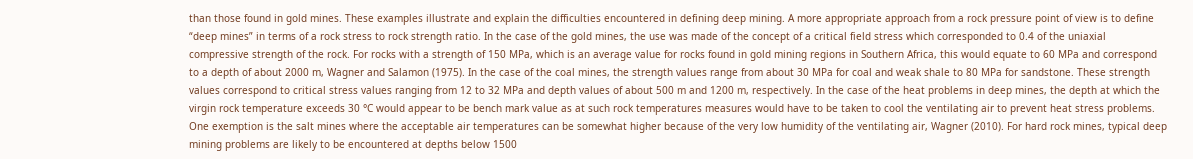than those found in gold mines. These examples illustrate and explain the difficulties encountered in defining deep mining. A more appropriate approach from a rock pressure point of view is to define “deep mines” in terms of a rock stress to rock strength ratio. In the case of the gold mines, the use was made of the concept of a critical field stress which corresponded to 0.4 of the uniaxial compressive strength of the rock. For rocks with a strength of 150 MPa, which is an average value for rocks found in gold mining regions in Southern Africa, this would equate to 60 MPa and correspond to a depth of about 2000 m, Wagner and Salamon (1975). In the case of the coal mines, the strength values range from about 30 MPa for coal and weak shale to 80 MPa for sandstone. These strength values correspond to critical stress values ranging from 12 to 32 MPa and depth values of about 500 m and 1200 m, respectively. In the case of the heat problems in deep mines, the depth at which the virgin rock temperature exceeds 30 °C would appear to be bench mark value as at such rock temperatures measures would have to be taken to cool the ventilating air to prevent heat stress problems. One exemption is the salt mines where the acceptable air temperatures can be somewhat higher because of the very low humidity of the ventilating air, Wagner (2010). For hard rock mines, typical deep mining problems are likely to be encountered at depths below 1500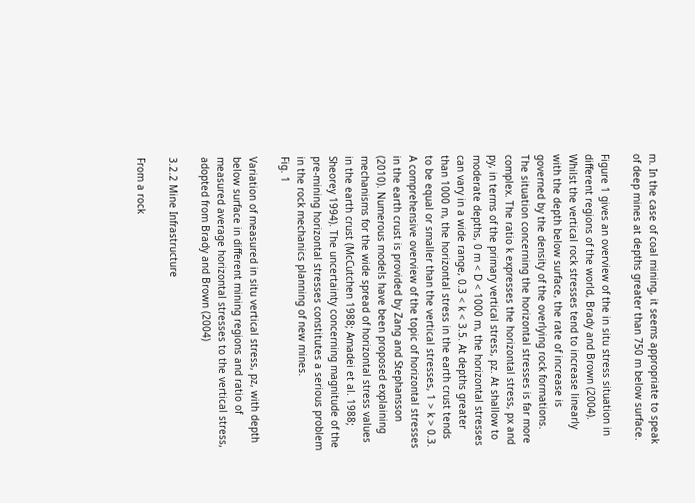m. In the case of coal mining, it seems appropriate to speak of deep mines at depths greater than 750 m below surface.

Figure 1 gives an overview of the in situ stress situation in different regions of the world, Brady and Brown (2004). Whilst the vertical rock stresses tend to increase linearly with the depth below surface, the rate of increase is governed by the density of the overlying rock formations. The situation concerning the horizontal stresses is far more complex. The ratio k expresses the horizontal stress, px and py, in terms of the primary vertical stress, pz. At shallow to moderate depths, 0 m < D < 1000 m, the horizontal stresses can vary in a wide range, 0.3 < k < 3.5. At depths greater than 1000 m, the horizontal stress in the earth crust tends to be equal or smaller than the vertical stresses, 1 > k > 0.3. A comprehensive overview of the topic of horizontal stresses in the earth crust is provided by Zang and Stephansson (2010). Numerous models have been proposed explaining mechanisms for the wide spread of horizontal stress values in the earth crust (McCutchen 1988; Amadei et al. 1988; Sheorey 1994). The uncertainty concerning magnitude of the pre-mining horizontal stresses constitutes a serious problem in the rock mechanics planning of new mines.
Fig. 1

Variation of measured in situ vertical stress, pz, with depth below surface in different mining regions and ratio of measured average horizontal stresses to the vertical stress, adopted from Brady and Brown (2004)

3.2.2 Mine Infrastructure

From a rock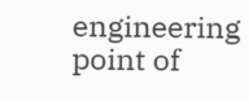engineering point of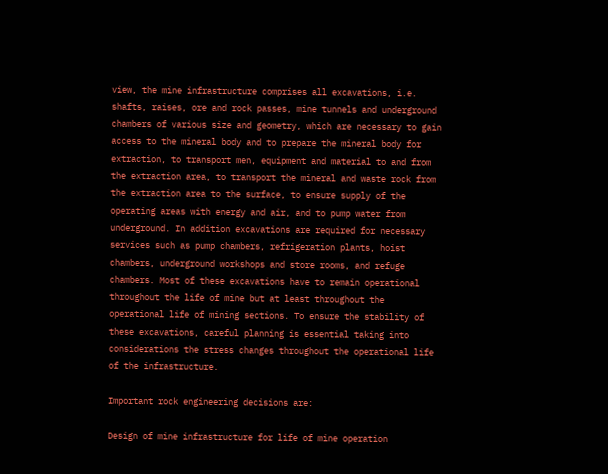view, the mine infrastructure comprises all excavations, i.e. shafts, raises, ore and rock passes, mine tunnels and underground chambers of various size and geometry, which are necessary to gain access to the mineral body and to prepare the mineral body for extraction, to transport men, equipment and material to and from the extraction area, to transport the mineral and waste rock from the extraction area to the surface, to ensure supply of the operating areas with energy and air, and to pump water from underground. In addition excavations are required for necessary services such as pump chambers, refrigeration plants, hoist chambers, underground workshops and store rooms, and refuge chambers. Most of these excavations have to remain operational throughout the life of mine but at least throughout the operational life of mining sections. To ensure the stability of these excavations, careful planning is essential taking into considerations the stress changes throughout the operational life of the infrastructure.

Important rock engineering decisions are:

Design of mine infrastructure for life of mine operation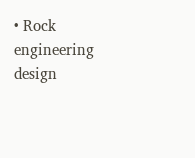• Rock engineering design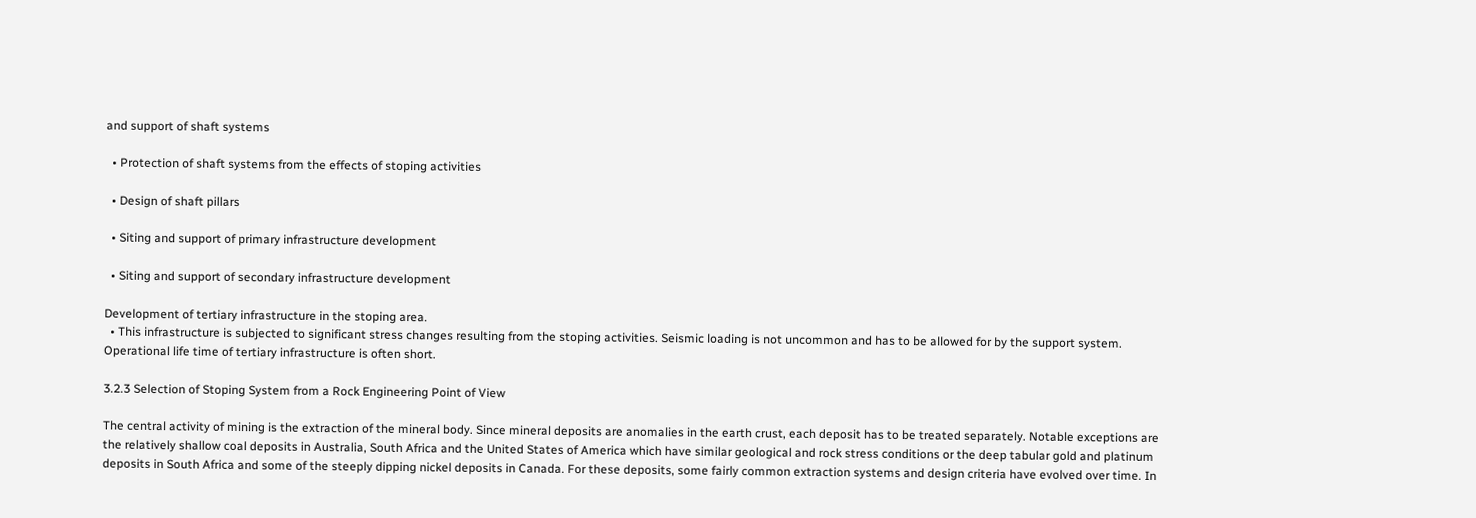and support of shaft systems

  • Protection of shaft systems from the effects of stoping activities

  • Design of shaft pillars

  • Siting and support of primary infrastructure development

  • Siting and support of secondary infrastructure development

Development of tertiary infrastructure in the stoping area.
  • This infrastructure is subjected to significant stress changes resulting from the stoping activities. Seismic loading is not uncommon and has to be allowed for by the support system. Operational life time of tertiary infrastructure is often short.

3.2.3 Selection of Stoping System from a Rock Engineering Point of View

The central activity of mining is the extraction of the mineral body. Since mineral deposits are anomalies in the earth crust, each deposit has to be treated separately. Notable exceptions are the relatively shallow coal deposits in Australia, South Africa and the United States of America which have similar geological and rock stress conditions or the deep tabular gold and platinum deposits in South Africa and some of the steeply dipping nickel deposits in Canada. For these deposits, some fairly common extraction systems and design criteria have evolved over time. In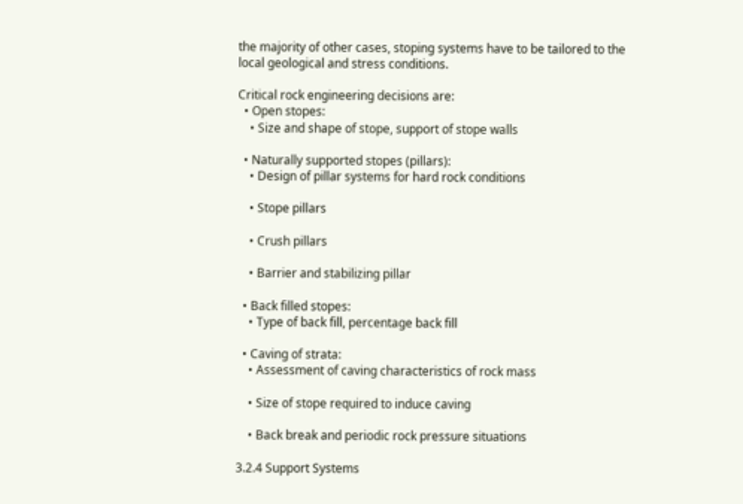the majority of other cases, stoping systems have to be tailored to the local geological and stress conditions.

Critical rock engineering decisions are:
  • Open stopes:
    • Size and shape of stope, support of stope walls

  • Naturally supported stopes (pillars):
    • Design of pillar systems for hard rock conditions

    • Stope pillars

    • Crush pillars

    • Barrier and stabilizing pillar

  • Back filled stopes:
    • Type of back fill, percentage back fill

  • Caving of strata:
    • Assessment of caving characteristics of rock mass

    • Size of stope required to induce caving

    • Back break and periodic rock pressure situations

3.2.4 Support Systems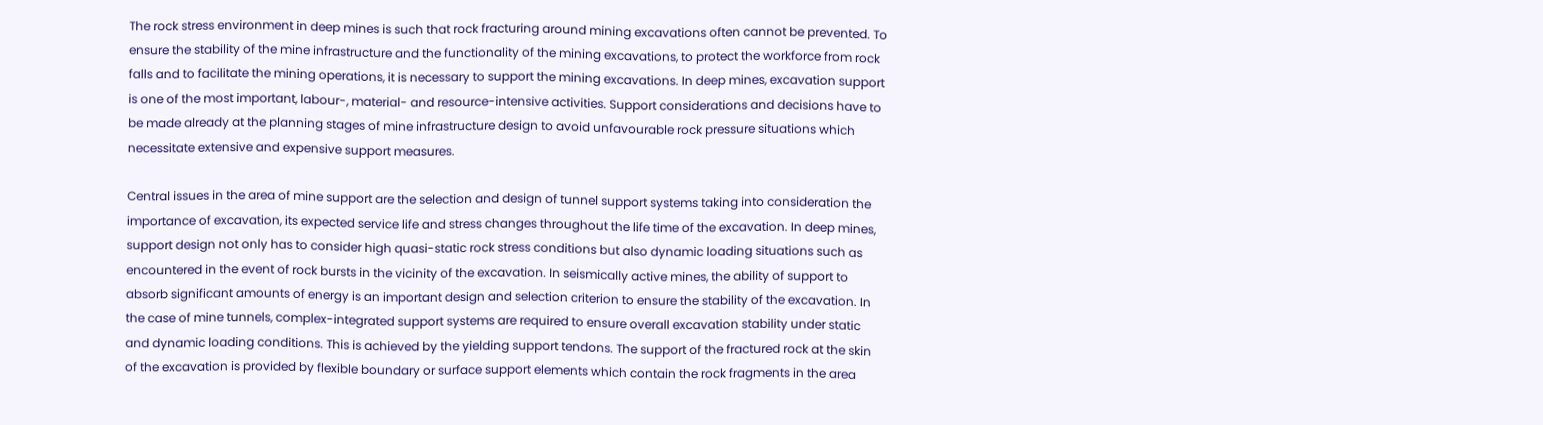The rock stress environment in deep mines is such that rock fracturing around mining excavations often cannot be prevented. To ensure the stability of the mine infrastructure and the functionality of the mining excavations, to protect the workforce from rock falls and to facilitate the mining operations, it is necessary to support the mining excavations. In deep mines, excavation support is one of the most important, labour-, material- and resource-intensive activities. Support considerations and decisions have to be made already at the planning stages of mine infrastructure design to avoid unfavourable rock pressure situations which necessitate extensive and expensive support measures.

Central issues in the area of mine support are the selection and design of tunnel support systems taking into consideration the importance of excavation, its expected service life and stress changes throughout the life time of the excavation. In deep mines, support design not only has to consider high quasi-static rock stress conditions but also dynamic loading situations such as encountered in the event of rock bursts in the vicinity of the excavation. In seismically active mines, the ability of support to absorb significant amounts of energy is an important design and selection criterion to ensure the stability of the excavation. In the case of mine tunnels, complex-integrated support systems are required to ensure overall excavation stability under static and dynamic loading conditions. This is achieved by the yielding support tendons. The support of the fractured rock at the skin of the excavation is provided by flexible boundary or surface support elements which contain the rock fragments in the area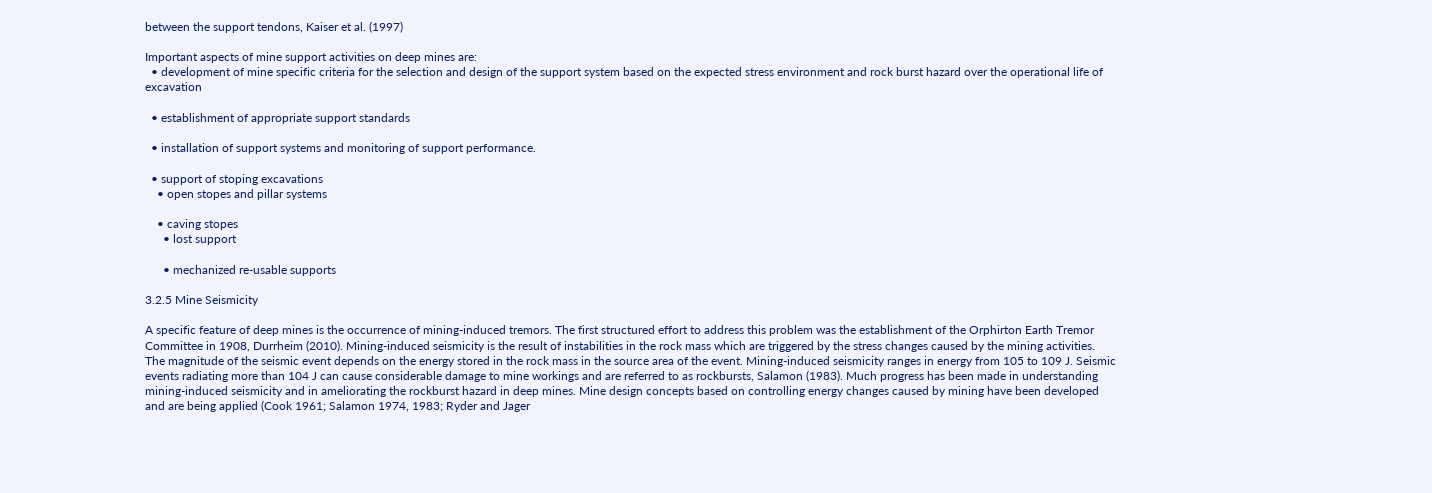between the support tendons, Kaiser et al. (1997)

Important aspects of mine support activities on deep mines are:
  • development of mine specific criteria for the selection and design of the support system based on the expected stress environment and rock burst hazard over the operational life of excavation

  • establishment of appropriate support standards

  • installation of support systems and monitoring of support performance.

  • support of stoping excavations
    • open stopes and pillar systems

    • caving stopes
      • lost support

      • mechanized re-usable supports

3.2.5 Mine Seismicity

A specific feature of deep mines is the occurrence of mining-induced tremors. The first structured effort to address this problem was the establishment of the Orphirton Earth Tremor Committee in 1908, Durrheim (2010). Mining-induced seismicity is the result of instabilities in the rock mass which are triggered by the stress changes caused by the mining activities. The magnitude of the seismic event depends on the energy stored in the rock mass in the source area of the event. Mining-induced seismicity ranges in energy from 105 to 109 J. Seismic events radiating more than 104 J can cause considerable damage to mine workings and are referred to as rockbursts, Salamon (1983). Much progress has been made in understanding mining-induced seismicity and in ameliorating the rockburst hazard in deep mines. Mine design concepts based on controlling energy changes caused by mining have been developed and are being applied (Cook 1961; Salamon 1974, 1983; Ryder and Jager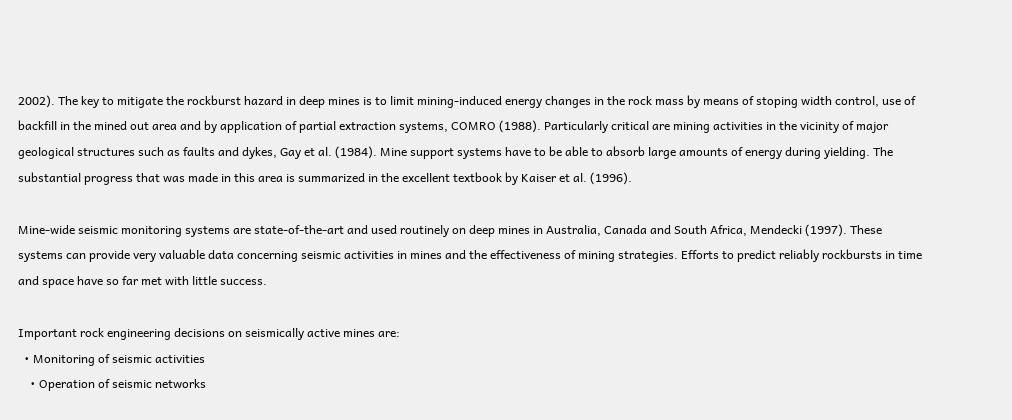2002). The key to mitigate the rockburst hazard in deep mines is to limit mining-induced energy changes in the rock mass by means of stoping width control, use of backfill in the mined out area and by application of partial extraction systems, COMRO (1988). Particularly critical are mining activities in the vicinity of major geological structures such as faults and dykes, Gay et al. (1984). Mine support systems have to be able to absorb large amounts of energy during yielding. The substantial progress that was made in this area is summarized in the excellent textbook by Kaiser et al. (1996).

Mine-wide seismic monitoring systems are state-of-the-art and used routinely on deep mines in Australia, Canada and South Africa, Mendecki (1997). These systems can provide very valuable data concerning seismic activities in mines and the effectiveness of mining strategies. Efforts to predict reliably rockbursts in time and space have so far met with little success.

Important rock engineering decisions on seismically active mines are:
  • Monitoring of seismic activities
    • Operation of seismic networks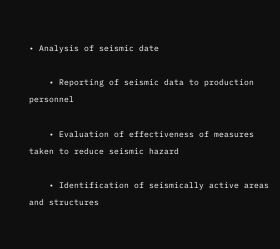• Analysis of seismic date

    • Reporting of seismic data to production personnel

    • Evaluation of effectiveness of measures taken to reduce seismic hazard

    • Identification of seismically active areas and structures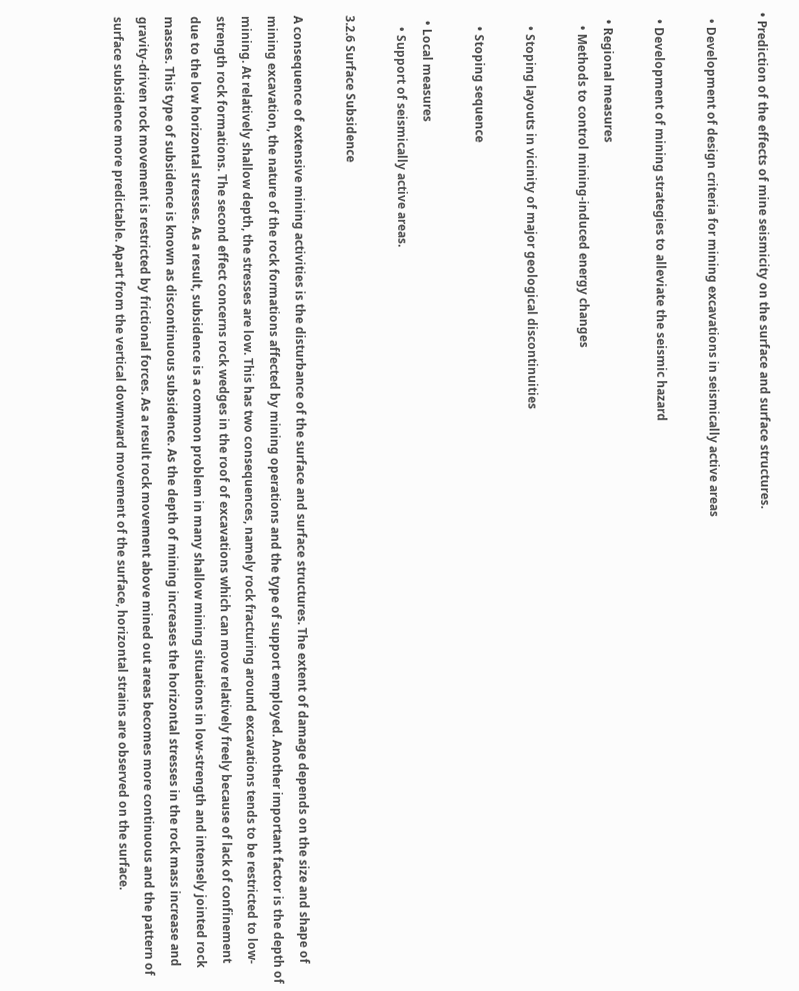• Prediction of the effects of mine seismicity on the surface and surface structures.

  • Development of design criteria for mining excavations in seismically active areas

  • Development of mining strategies to alleviate the seismic hazard

  • Regional measures
    • Methods to control mining-induced energy changes

    • Stoping layouts in vicinity of major geological discontinuities

    • Stoping sequence

  • Local measures
    • Support of seismically active areas.

3.2.6 Surface Subsidence

A consequence of extensive mining activities is the disturbance of the surface and surface structures. The extent of damage depends on the size and shape of mining excavation, the nature of the rock formations affected by mining operations and the type of support employed. Another important factor is the depth of mining. At relatively shallow depth, the stresses are low. This has two consequences, namely rock fracturing around excavations tends to be restricted to low-strength rock formations. The second effect concerns rock wedges in the roof of excavations which can move relatively freely because of lack of confinement due to the low horizontal stresses. As a result, subsidence is a common problem in many shallow mining situations in low-strength and intensely jointed rock masses. This type of subsidence is known as discontinuous subsidence. As the depth of mining increases the horizontal stresses in the rock mass increase and gravity-driven rock movement is restricted by frictional forces. As a result rock movement above mined out areas becomes more continuous and the pattern of surface subsidence more predictable. Apart from the vertical downward movement of the surface, horizontal strains are observed on the surface.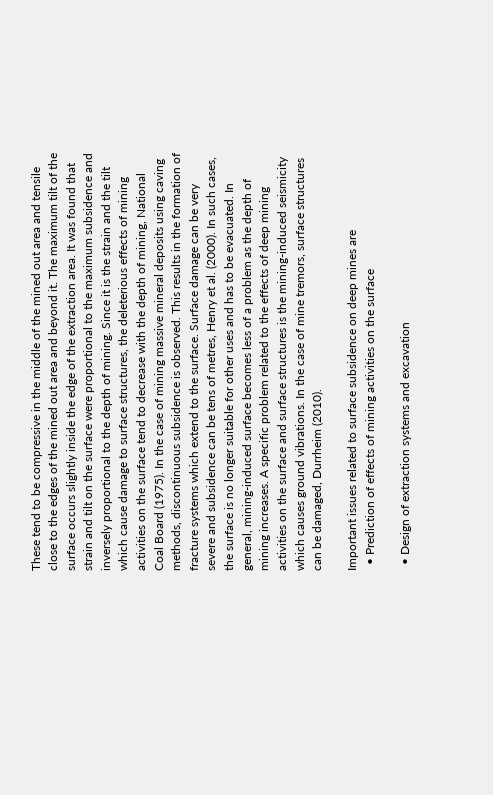These tend to be compressive in the middle of the mined out area and tensile close to the edges of the mined out area and beyond it. The maximum tilt of the surface occurs slightly inside the edge of the extraction area. It was found that strain and tilt on the surface were proportional to the maximum subsidence and inversely proportional to the depth of mining. Since it is the strain and the tilt which cause damage to surface structures, the deleterious effects of mining activities on the surface tend to decrease with the depth of mining, National Coal Board (1975). In the case of mining massive mineral deposits using caving methods, discontinuous subsidence is observed. This results in the formation of fracture systems which extend to the surface. Surface damage can be very severe and subsidence can be tens of metres, Henry et al. (2000). In such cases, the surface is no longer suitable for other uses and has to be evacuated. In general, mining-induced surface becomes less of a problem as the depth of mining increases. A specific problem related to the effects of deep mining activities on the surface and surface structures is the mining-induced seismicity which causes ground vibrations. In the case of mine tremors, surface structures can be damaged, Durrheim (2010).

Important issues related to surface subsidence on deep mines are
  • Prediction of effects of mining activities on the surface

  • Design of extraction systems and excavation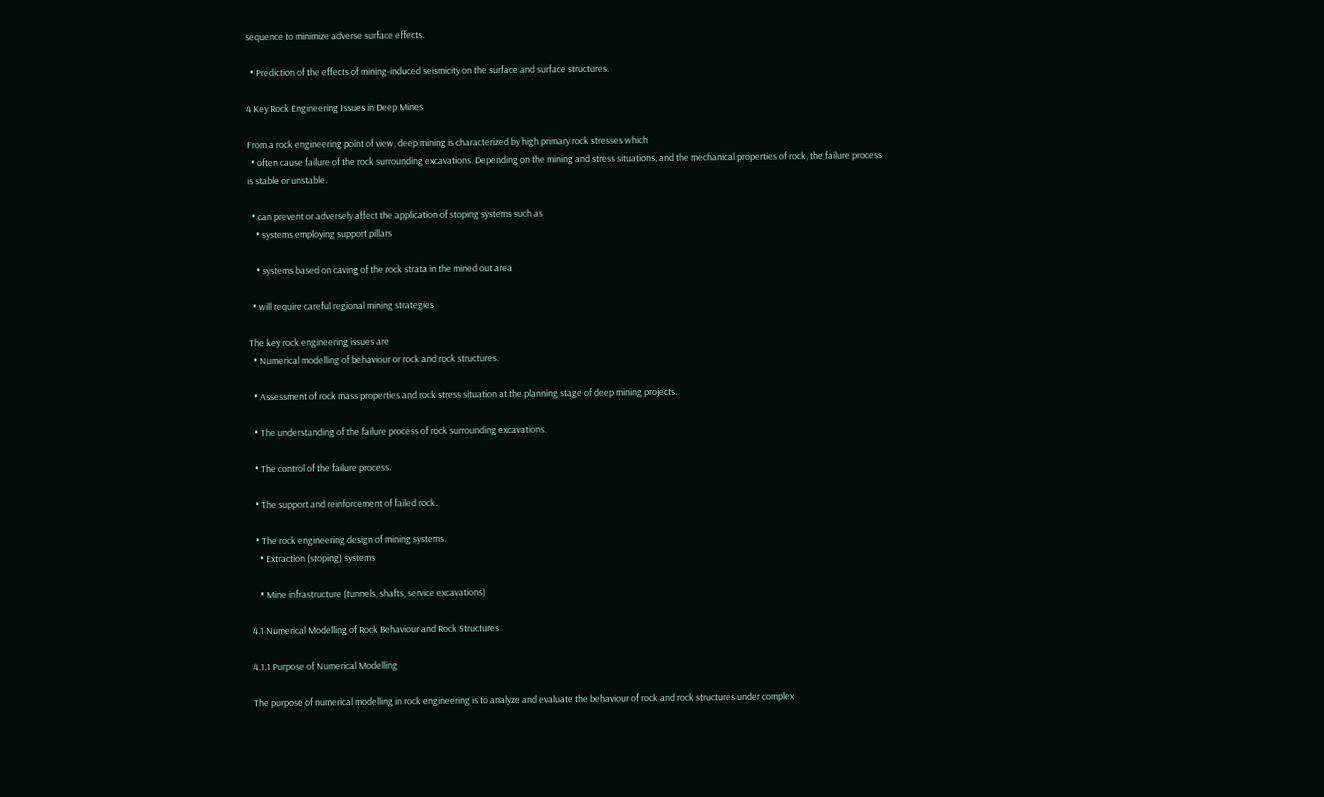sequence to minimize adverse surface effects.

  • Prediction of the effects of mining-induced seismicity on the surface and surface structures.

4 Key Rock Engineering Issues in Deep Mines

From a rock engineering point of view, deep mining is characterized by high primary rock stresses which
  • often cause failure of the rock surrounding excavations. Depending on the mining and stress situations, and the mechanical properties of rock, the failure process is stable or unstable.

  • can prevent or adversely affect the application of stoping systems such as
    • systems employing support pillars

    • systems based on caving of the rock strata in the mined out area

  • will require careful regional mining strategies

The key rock engineering issues are
  • Numerical modelling of behaviour or rock and rock structures.

  • Assessment of rock mass properties and rock stress situation at the planning stage of deep mining projects.

  • The understanding of the failure process of rock surrounding excavations.

  • The control of the failure process.

  • The support and reinforcement of failed rock.

  • The rock engineering design of mining systems.
    • Extraction (stoping) systems

    • Mine infrastructure (tunnels, shafts, service excavations)

4.1 Numerical Modelling of Rock Behaviour and Rock Structures

4.1.1 Purpose of Numerical Modelling

The purpose of numerical modelling in rock engineering is to analyze and evaluate the behaviour of rock and rock structures under complex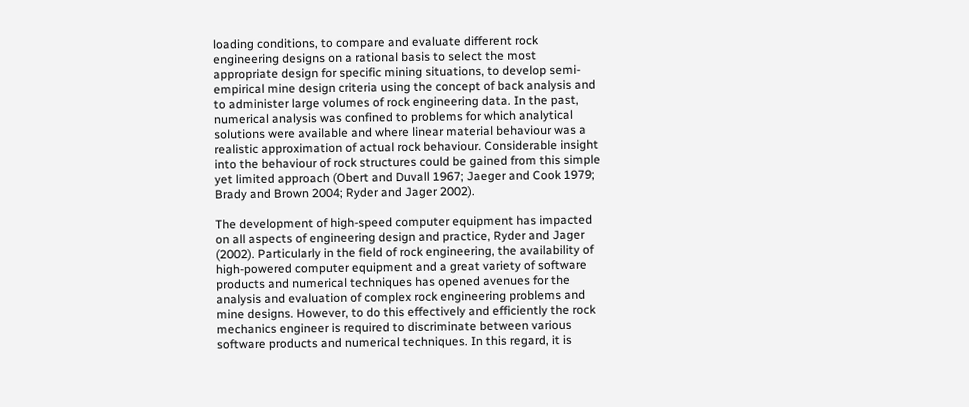loading conditions, to compare and evaluate different rock engineering designs on a rational basis to select the most appropriate design for specific mining situations, to develop semi-empirical mine design criteria using the concept of back analysis and to administer large volumes of rock engineering data. In the past, numerical analysis was confined to problems for which analytical solutions were available and where linear material behaviour was a realistic approximation of actual rock behaviour. Considerable insight into the behaviour of rock structures could be gained from this simple yet limited approach (Obert and Duvall 1967; Jaeger and Cook 1979; Brady and Brown 2004; Ryder and Jager 2002).

The development of high-speed computer equipment has impacted on all aspects of engineering design and practice, Ryder and Jager (2002). Particularly in the field of rock engineering, the availability of high-powered computer equipment and a great variety of software products and numerical techniques has opened avenues for the analysis and evaluation of complex rock engineering problems and mine designs. However, to do this effectively and efficiently the rock mechanics engineer is required to discriminate between various software products and numerical techniques. In this regard, it is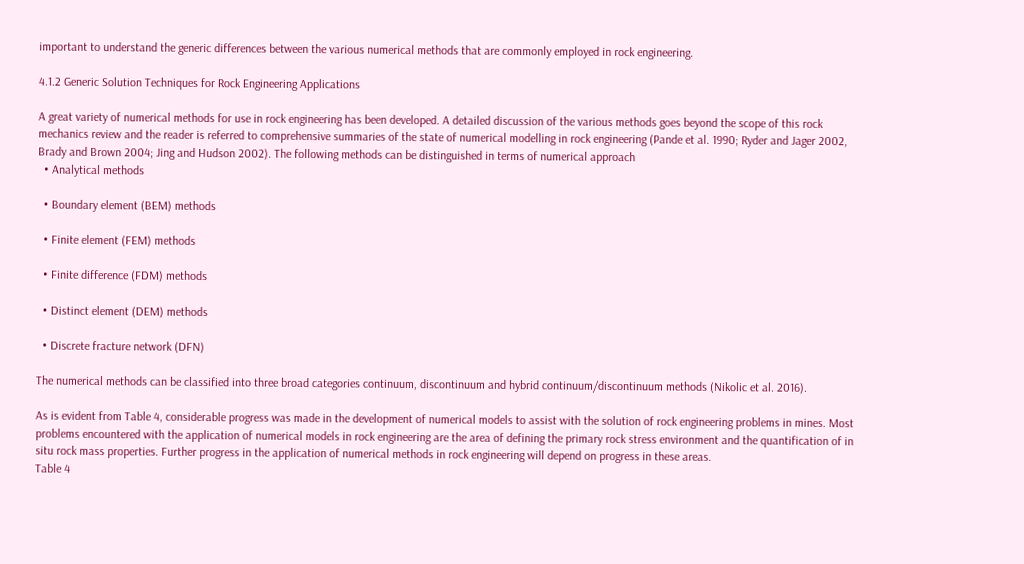important to understand the generic differences between the various numerical methods that are commonly employed in rock engineering.

4.1.2 Generic Solution Techniques for Rock Engineering Applications

A great variety of numerical methods for use in rock engineering has been developed. A detailed discussion of the various methods goes beyond the scope of this rock mechanics review and the reader is referred to comprehensive summaries of the state of numerical modelling in rock engineering (Pande et al. 1990; Ryder and Jager 2002, Brady and Brown 2004; Jing and Hudson 2002). The following methods can be distinguished in terms of numerical approach
  • Analytical methods

  • Boundary element (BEM) methods

  • Finite element (FEM) methods

  • Finite difference (FDM) methods

  • Distinct element (DEM) methods

  • Discrete fracture network (DFN)

The numerical methods can be classified into three broad categories continuum, discontinuum and hybrid continuum/discontinuum methods (Nikolic et al. 2016).

As is evident from Table 4, considerable progress was made in the development of numerical models to assist with the solution of rock engineering problems in mines. Most problems encountered with the application of numerical models in rock engineering are the area of defining the primary rock stress environment and the quantification of in situ rock mass properties. Further progress in the application of numerical methods in rock engineering will depend on progress in these areas.
Table 4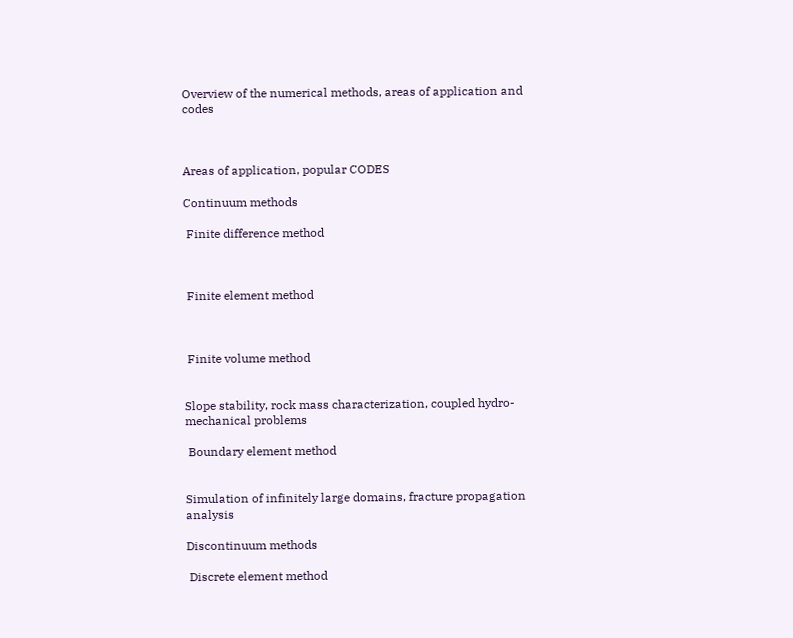Overview of the numerical methods, areas of application and codes



Areas of application, popular CODES

Continuum methods

 Finite difference method



 Finite element method



 Finite volume method


Slope stability, rock mass characterization, coupled hydro-mechanical problems

 Boundary element method


Simulation of infinitely large domains, fracture propagation analysis

Discontinuum methods

 Discrete element method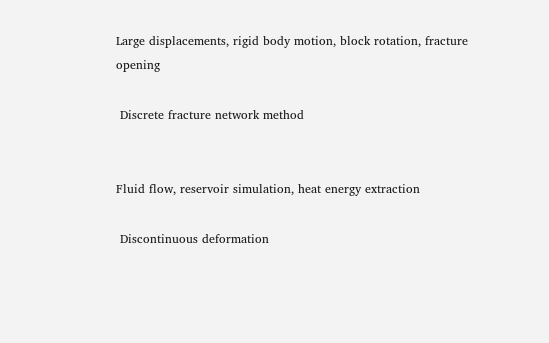Large displacements, rigid body motion, block rotation, fracture opening

 Discrete fracture network method


Fluid flow, reservoir simulation, heat energy extraction

 Discontinuous deformation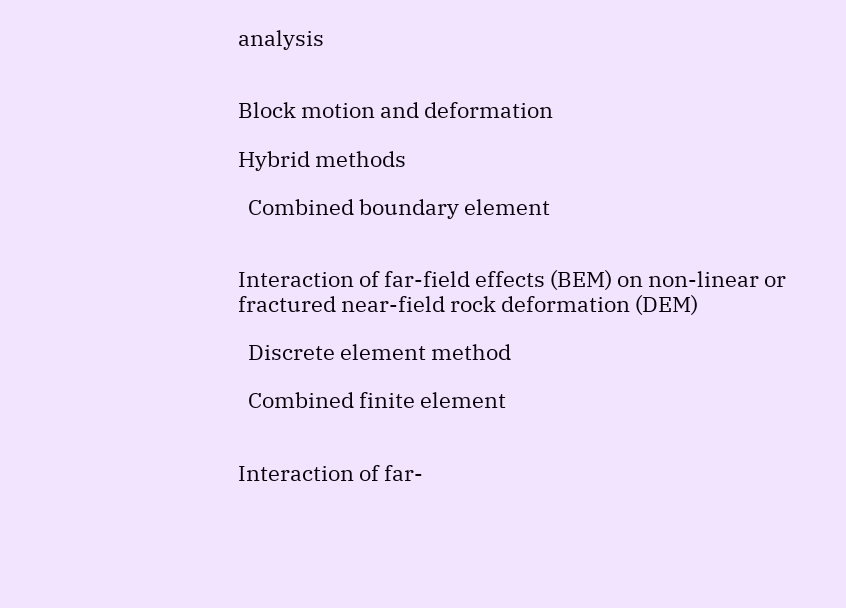analysis


Block motion and deformation

Hybrid methods

  Combined boundary element


Interaction of far-field effects (BEM) on non-linear or fractured near-field rock deformation (DEM)

  Discrete element method

  Combined finite element


Interaction of far-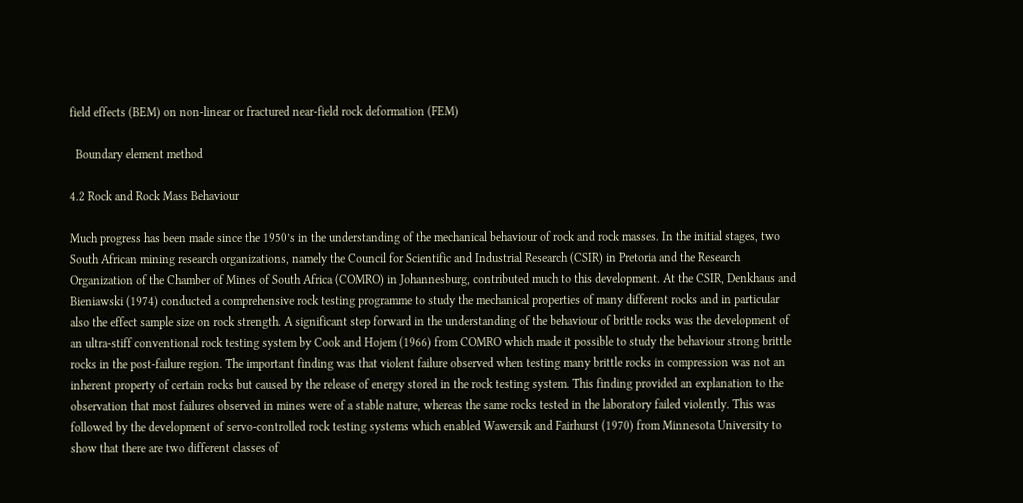field effects (BEM) on non-linear or fractured near-field rock deformation (FEM)

  Boundary element method

4.2 Rock and Rock Mass Behaviour

Much progress has been made since the 1950’s in the understanding of the mechanical behaviour of rock and rock masses. In the initial stages, two South African mining research organizations, namely the Council for Scientific and Industrial Research (CSIR) in Pretoria and the Research Organization of the Chamber of Mines of South Africa (COMRO) in Johannesburg, contributed much to this development. At the CSIR, Denkhaus and Bieniawski (1974) conducted a comprehensive rock testing programme to study the mechanical properties of many different rocks and in particular also the effect sample size on rock strength. A significant step forward in the understanding of the behaviour of brittle rocks was the development of an ultra-stiff conventional rock testing system by Cook and Hojem (1966) from COMRO which made it possible to study the behaviour strong brittle rocks in the post-failure region. The important finding was that violent failure observed when testing many brittle rocks in compression was not an inherent property of certain rocks but caused by the release of energy stored in the rock testing system. This finding provided an explanation to the observation that most failures observed in mines were of a stable nature, whereas the same rocks tested in the laboratory failed violently. This was followed by the development of servo-controlled rock testing systems which enabled Wawersik and Fairhurst (1970) from Minnesota University to show that there are two different classes of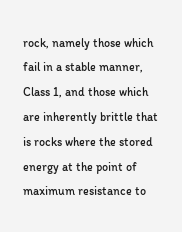rock, namely those which fail in a stable manner, Class 1, and those which are inherently brittle that is rocks where the stored energy at the point of maximum resistance to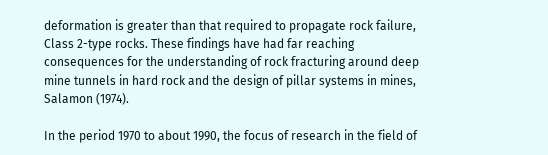deformation is greater than that required to propagate rock failure, Class 2-type rocks. These findings have had far reaching consequences for the understanding of rock fracturing around deep mine tunnels in hard rock and the design of pillar systems in mines, Salamon (1974).

In the period 1970 to about 1990, the focus of research in the field of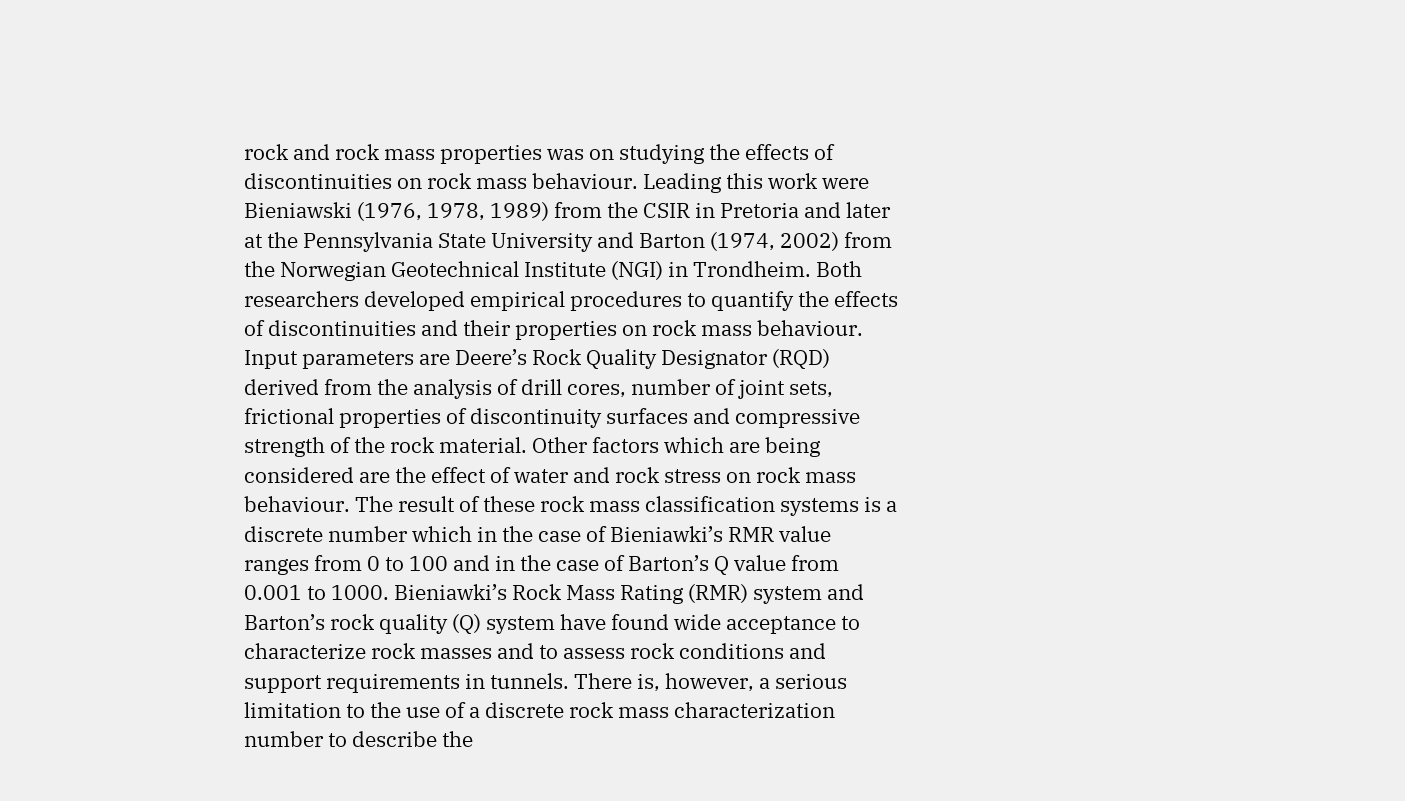rock and rock mass properties was on studying the effects of discontinuities on rock mass behaviour. Leading this work were Bieniawski (1976, 1978, 1989) from the CSIR in Pretoria and later at the Pennsylvania State University and Barton (1974, 2002) from the Norwegian Geotechnical Institute (NGI) in Trondheim. Both researchers developed empirical procedures to quantify the effects of discontinuities and their properties on rock mass behaviour. Input parameters are Deere’s Rock Quality Designator (RQD) derived from the analysis of drill cores, number of joint sets, frictional properties of discontinuity surfaces and compressive strength of the rock material. Other factors which are being considered are the effect of water and rock stress on rock mass behaviour. The result of these rock mass classification systems is a discrete number which in the case of Bieniawki’s RMR value ranges from 0 to 100 and in the case of Barton’s Q value from 0.001 to 1000. Bieniawki’s Rock Mass Rating (RMR) system and Barton’s rock quality (Q) system have found wide acceptance to characterize rock masses and to assess rock conditions and support requirements in tunnels. There is, however, a serious limitation to the use of a discrete rock mass characterization number to describe the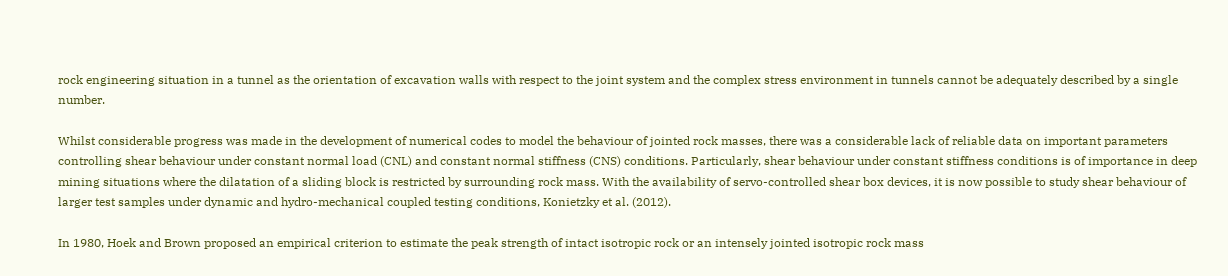rock engineering situation in a tunnel as the orientation of excavation walls with respect to the joint system and the complex stress environment in tunnels cannot be adequately described by a single number.

Whilst considerable progress was made in the development of numerical codes to model the behaviour of jointed rock masses, there was a considerable lack of reliable data on important parameters controlling shear behaviour under constant normal load (CNL) and constant normal stiffness (CNS) conditions. Particularly, shear behaviour under constant stiffness conditions is of importance in deep mining situations where the dilatation of a sliding block is restricted by surrounding rock mass. With the availability of servo-controlled shear box devices, it is now possible to study shear behaviour of larger test samples under dynamic and hydro-mechanical coupled testing conditions, Konietzky et al. (2012).

In 1980, Hoek and Brown proposed an empirical criterion to estimate the peak strength of intact isotropic rock or an intensely jointed isotropic rock mass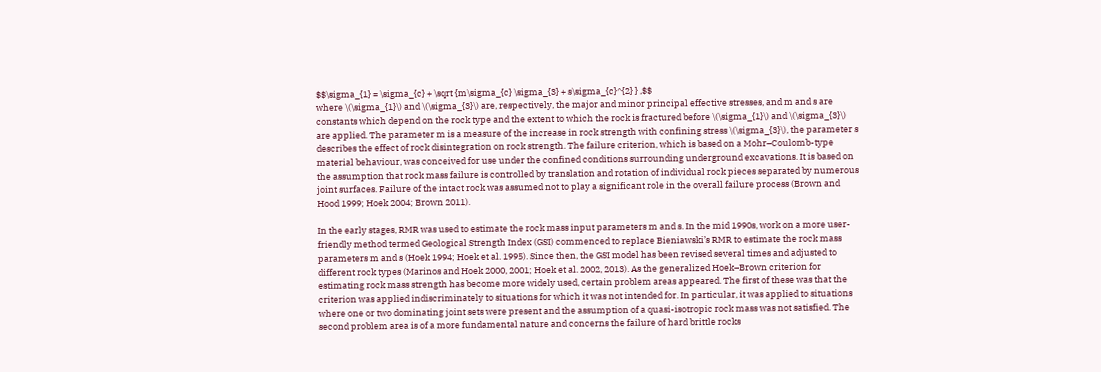$$\sigma_{1} = \sigma_{c} + \sqrt {m\sigma_{c} \sigma_{3} + s\sigma_{c}^{2} } ,$$
where \(\sigma_{1}\) and \(\sigma_{3}\) are, respectively, the major and minor principal effective stresses, and m and s are constants which depend on the rock type and the extent to which the rock is fractured before \(\sigma_{1}\) and \(\sigma_{3}\) are applied. The parameter m is a measure of the increase in rock strength with confining stress \(\sigma_{3}\), the parameter s describes the effect of rock disintegration on rock strength. The failure criterion, which is based on a Mohr–Coulomb-type material behaviour, was conceived for use under the confined conditions surrounding underground excavations. It is based on the assumption that rock mass failure is controlled by translation and rotation of individual rock pieces separated by numerous joint surfaces. Failure of the intact rock was assumed not to play a significant role in the overall failure process (Brown and Hood 1999; Hoek 2004; Brown 2011).

In the early stages, RMR was used to estimate the rock mass input parameters m and s. In the mid 1990s, work on a more user-friendly method termed Geological Strength Index (GSI) commenced to replace Bieniawski’s RMR to estimate the rock mass parameters m and s (Hoek 1994; Hoek et al. 1995). Since then, the GSI model has been revised several times and adjusted to different rock types (Marinos and Hoek 2000, 2001; Hoek et al. 2002, 2013). As the generalized Hoek–Brown criterion for estimating rock mass strength has become more widely used, certain problem areas appeared. The first of these was that the criterion was applied indiscriminately to situations for which it was not intended for. In particular, it was applied to situations where one or two dominating joint sets were present and the assumption of a quasi-isotropic rock mass was not satisfied. The second problem area is of a more fundamental nature and concerns the failure of hard brittle rocks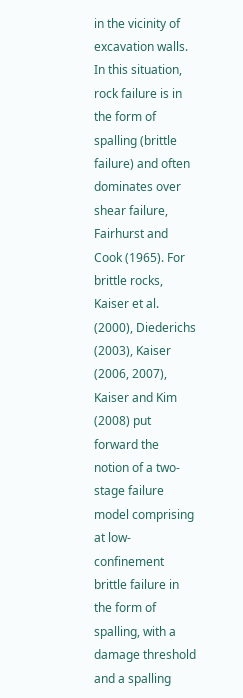in the vicinity of excavation walls. In this situation, rock failure is in the form of spalling (brittle failure) and often dominates over shear failure, Fairhurst and Cook (1965). For brittle rocks, Kaiser et al. (2000), Diederichs (2003), Kaiser (2006, 2007), Kaiser and Kim (2008) put forward the notion of a two-stage failure model comprising at low-confinement brittle failure in the form of spalling, with a damage threshold and a spalling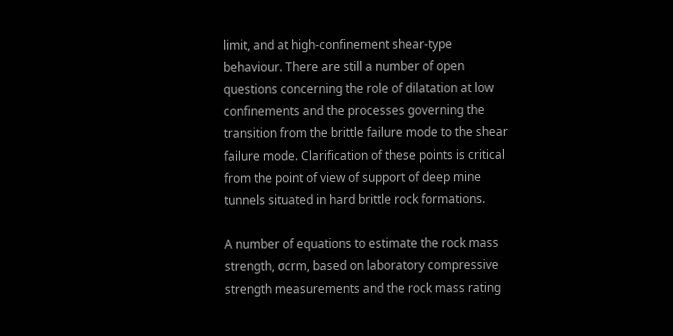limit, and at high-confinement shear-type behaviour. There are still a number of open questions concerning the role of dilatation at low confinements and the processes governing the transition from the brittle failure mode to the shear failure mode. Clarification of these points is critical from the point of view of support of deep mine tunnels situated in hard brittle rock formations.

A number of equations to estimate the rock mass strength, σcrm, based on laboratory compressive strength measurements and the rock mass rating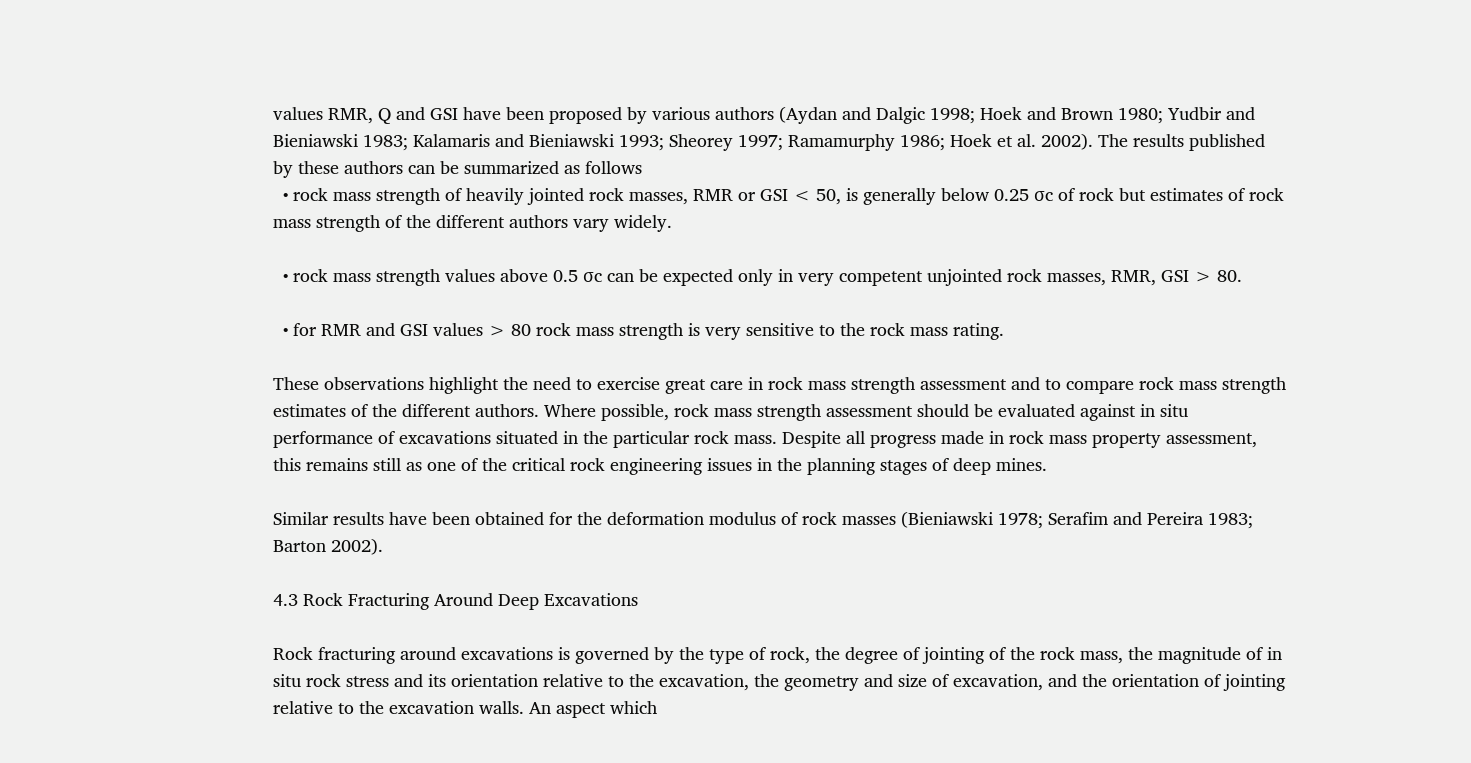values RMR, Q and GSI have been proposed by various authors (Aydan and Dalgic 1998; Hoek and Brown 1980; Yudbir and Bieniawski 1983; Kalamaris and Bieniawski 1993; Sheorey 1997; Ramamurphy 1986; Hoek et al. 2002). The results published by these authors can be summarized as follows
  • rock mass strength of heavily jointed rock masses, RMR or GSI < 50, is generally below 0.25 σc of rock but estimates of rock mass strength of the different authors vary widely.

  • rock mass strength values above 0.5 σc can be expected only in very competent unjointed rock masses, RMR, GSI > 80.

  • for RMR and GSI values > 80 rock mass strength is very sensitive to the rock mass rating.

These observations highlight the need to exercise great care in rock mass strength assessment and to compare rock mass strength estimates of the different authors. Where possible, rock mass strength assessment should be evaluated against in situ performance of excavations situated in the particular rock mass. Despite all progress made in rock mass property assessment, this remains still as one of the critical rock engineering issues in the planning stages of deep mines.

Similar results have been obtained for the deformation modulus of rock masses (Bieniawski 1978; Serafim and Pereira 1983; Barton 2002).

4.3 Rock Fracturing Around Deep Excavations

Rock fracturing around excavations is governed by the type of rock, the degree of jointing of the rock mass, the magnitude of in situ rock stress and its orientation relative to the excavation, the geometry and size of excavation, and the orientation of jointing relative to the excavation walls. An aspect which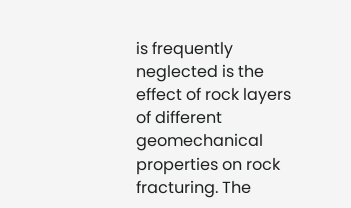is frequently neglected is the effect of rock layers of different geomechanical properties on rock fracturing. The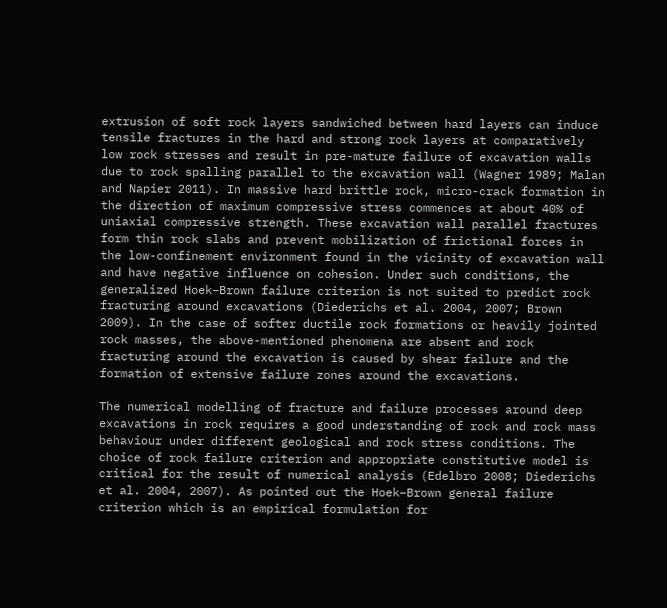extrusion of soft rock layers sandwiched between hard layers can induce tensile fractures in the hard and strong rock layers at comparatively low rock stresses and result in pre-mature failure of excavation walls due to rock spalling parallel to the excavation wall (Wagner 1989; Malan and Napier 2011). In massive hard brittle rock, micro-crack formation in the direction of maximum compressive stress commences at about 40% of uniaxial compressive strength. These excavation wall parallel fractures form thin rock slabs and prevent mobilization of frictional forces in the low-confinement environment found in the vicinity of excavation wall and have negative influence on cohesion. Under such conditions, the generalized Hoek–Brown failure criterion is not suited to predict rock fracturing around excavations (Diederichs et al. 2004, 2007; Brown 2009). In the case of softer ductile rock formations or heavily jointed rock masses, the above-mentioned phenomena are absent and rock fracturing around the excavation is caused by shear failure and the formation of extensive failure zones around the excavations.

The numerical modelling of fracture and failure processes around deep excavations in rock requires a good understanding of rock and rock mass behaviour under different geological and rock stress conditions. The choice of rock failure criterion and appropriate constitutive model is critical for the result of numerical analysis (Edelbro 2008; Diederichs et al. 2004, 2007). As pointed out the Hoek–Brown general failure criterion which is an empirical formulation for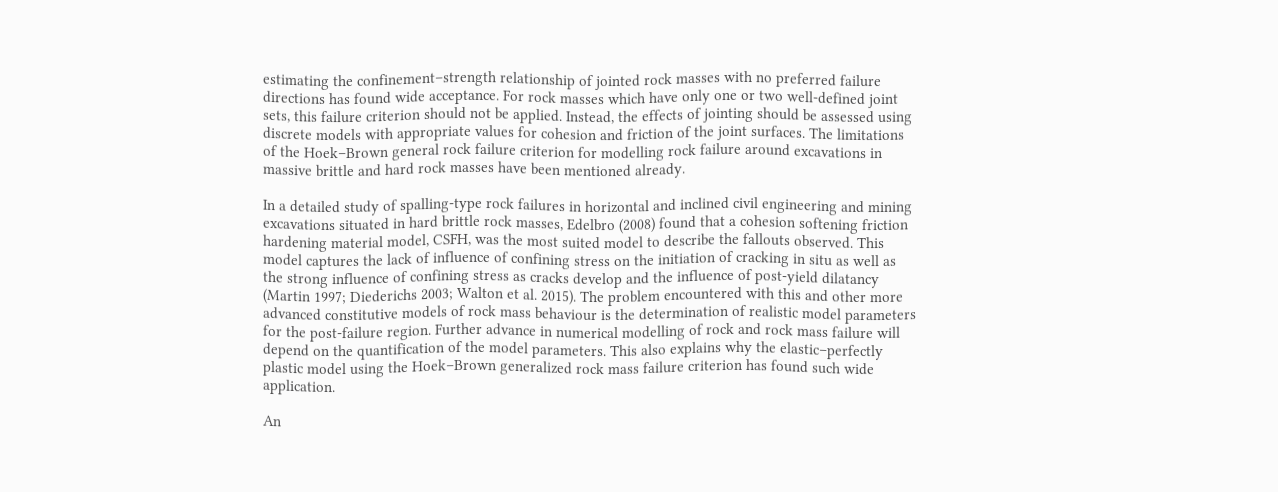estimating the confinement–strength relationship of jointed rock masses with no preferred failure directions has found wide acceptance. For rock masses which have only one or two well-defined joint sets, this failure criterion should not be applied. Instead, the effects of jointing should be assessed using discrete models with appropriate values for cohesion and friction of the joint surfaces. The limitations of the Hoek–Brown general rock failure criterion for modelling rock failure around excavations in massive brittle and hard rock masses have been mentioned already.

In a detailed study of spalling-type rock failures in horizontal and inclined civil engineering and mining excavations situated in hard brittle rock masses, Edelbro (2008) found that a cohesion softening friction hardening material model, CSFH, was the most suited model to describe the fallouts observed. This model captures the lack of influence of confining stress on the initiation of cracking in situ as well as the strong influence of confining stress as cracks develop and the influence of post-yield dilatancy (Martin 1997; Diederichs 2003; Walton et al. 2015). The problem encountered with this and other more advanced constitutive models of rock mass behaviour is the determination of realistic model parameters for the post-failure region. Further advance in numerical modelling of rock and rock mass failure will depend on the quantification of the model parameters. This also explains why the elastic–perfectly plastic model using the Hoek–Brown generalized rock mass failure criterion has found such wide application.

An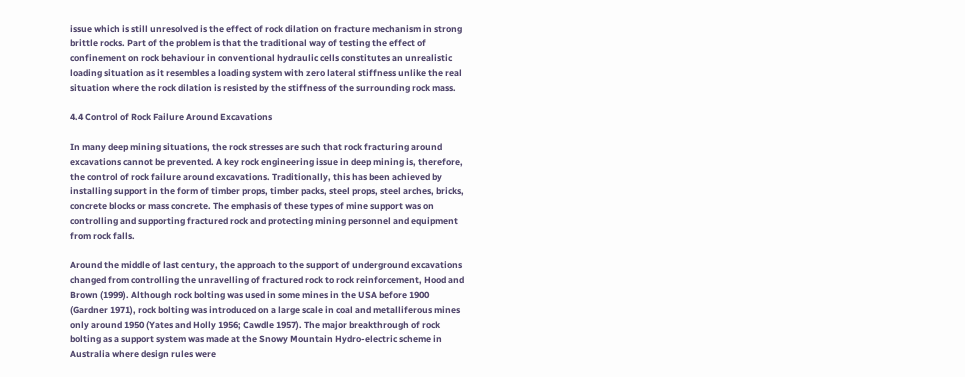issue which is still unresolved is the effect of rock dilation on fracture mechanism in strong brittle rocks. Part of the problem is that the traditional way of testing the effect of confinement on rock behaviour in conventional hydraulic cells constitutes an unrealistic loading situation as it resembles a loading system with zero lateral stiffness unlike the real situation where the rock dilation is resisted by the stiffness of the surrounding rock mass.

4.4 Control of Rock Failure Around Excavations

In many deep mining situations, the rock stresses are such that rock fracturing around excavations cannot be prevented. A key rock engineering issue in deep mining is, therefore, the control of rock failure around excavations. Traditionally, this has been achieved by installing support in the form of timber props, timber packs, steel props, steel arches, bricks, concrete blocks or mass concrete. The emphasis of these types of mine support was on controlling and supporting fractured rock and protecting mining personnel and equipment from rock falls.

Around the middle of last century, the approach to the support of underground excavations changed from controlling the unravelling of fractured rock to rock reinforcement, Hood and Brown (1999). Although rock bolting was used in some mines in the USA before 1900 (Gardner 1971), rock bolting was introduced on a large scale in coal and metalliferous mines only around 1950 (Yates and Holly 1956; Cawdle 1957). The major breakthrough of rock bolting as a support system was made at the Snowy Mountain Hydro-electric scheme in Australia where design rules were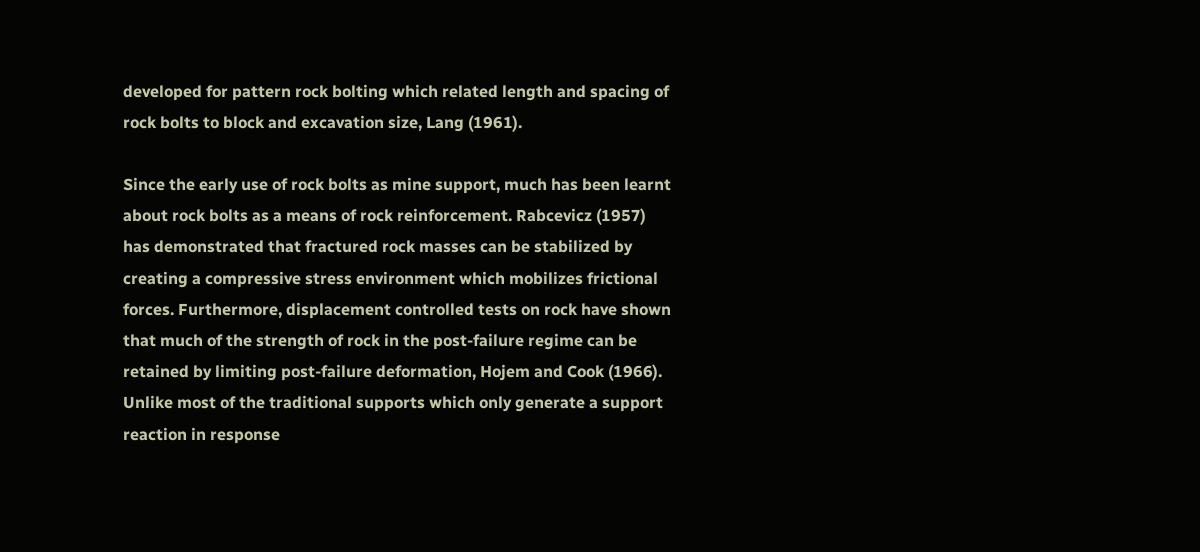developed for pattern rock bolting which related length and spacing of rock bolts to block and excavation size, Lang (1961).

Since the early use of rock bolts as mine support, much has been learnt about rock bolts as a means of rock reinforcement. Rabcevicz (1957) has demonstrated that fractured rock masses can be stabilized by creating a compressive stress environment which mobilizes frictional forces. Furthermore, displacement controlled tests on rock have shown that much of the strength of rock in the post-failure regime can be retained by limiting post-failure deformation, Hojem and Cook (1966). Unlike most of the traditional supports which only generate a support reaction in response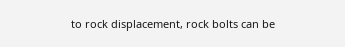to rock displacement, rock bolts can be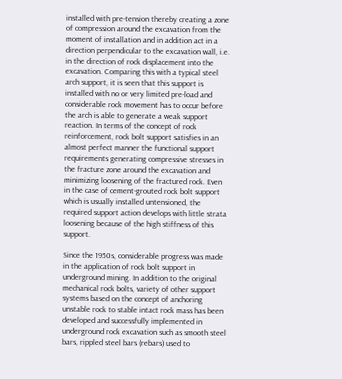installed with pre-tension thereby creating a zone of compression around the excavation from the moment of installation and in addition act in a direction perpendicular to the excavation wall, i.e. in the direction of rock displacement into the excavation. Comparing this with a typical steel arch support, it is seen that this support is installed with no or very limited pre-load and considerable rock movement has to occur before the arch is able to generate a weak support reaction. In terms of the concept of rock reinforcement, rock bolt support satisfies in an almost perfect manner the functional support requirements generating compressive stresses in the fracture zone around the excavation and minimizing loosening of the fractured rock. Even in the case of cement-grouted rock bolt support which is usually installed untensioned, the required support action develops with little strata loosening because of the high stiffness of this support.

Since the 1950s, considerable progress was made in the application of rock bolt support in underground mining. In addition to the original mechanical rock bolts, variety of other support systems based on the concept of anchoring unstable rock to stable intact rock mass has been developed and successfully implemented in underground rock excavation such as smooth steel bars, rippled steel bars (rebars) used to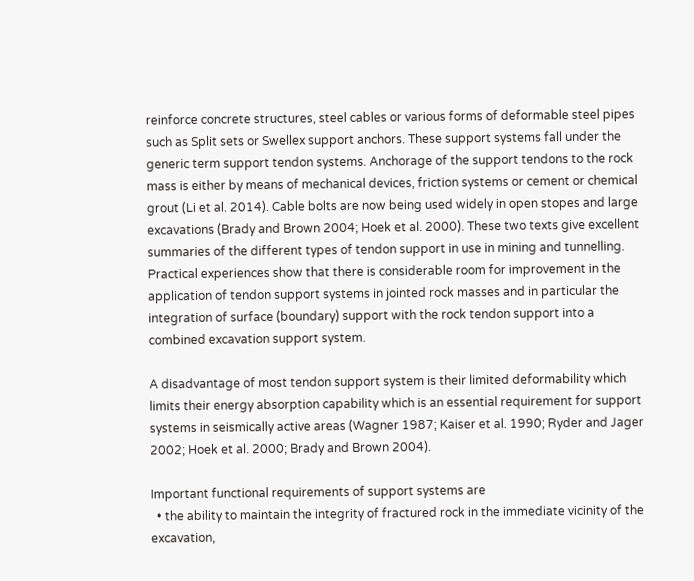reinforce concrete structures, steel cables or various forms of deformable steel pipes such as Split sets or Swellex support anchors. These support systems fall under the generic term support tendon systems. Anchorage of the support tendons to the rock mass is either by means of mechanical devices, friction systems or cement or chemical grout (Li et al. 2014). Cable bolts are now being used widely in open stopes and large excavations (Brady and Brown 2004; Hoek et al. 2000). These two texts give excellent summaries of the different types of tendon support in use in mining and tunnelling. Practical experiences show that there is considerable room for improvement in the application of tendon support systems in jointed rock masses and in particular the integration of surface (boundary) support with the rock tendon support into a combined excavation support system.

A disadvantage of most tendon support system is their limited deformability which limits their energy absorption capability which is an essential requirement for support systems in seismically active areas (Wagner 1987; Kaiser et al. 1990; Ryder and Jager 2002; Hoek et al. 2000; Brady and Brown 2004).

Important functional requirements of support systems are
  • the ability to maintain the integrity of fractured rock in the immediate vicinity of the excavation,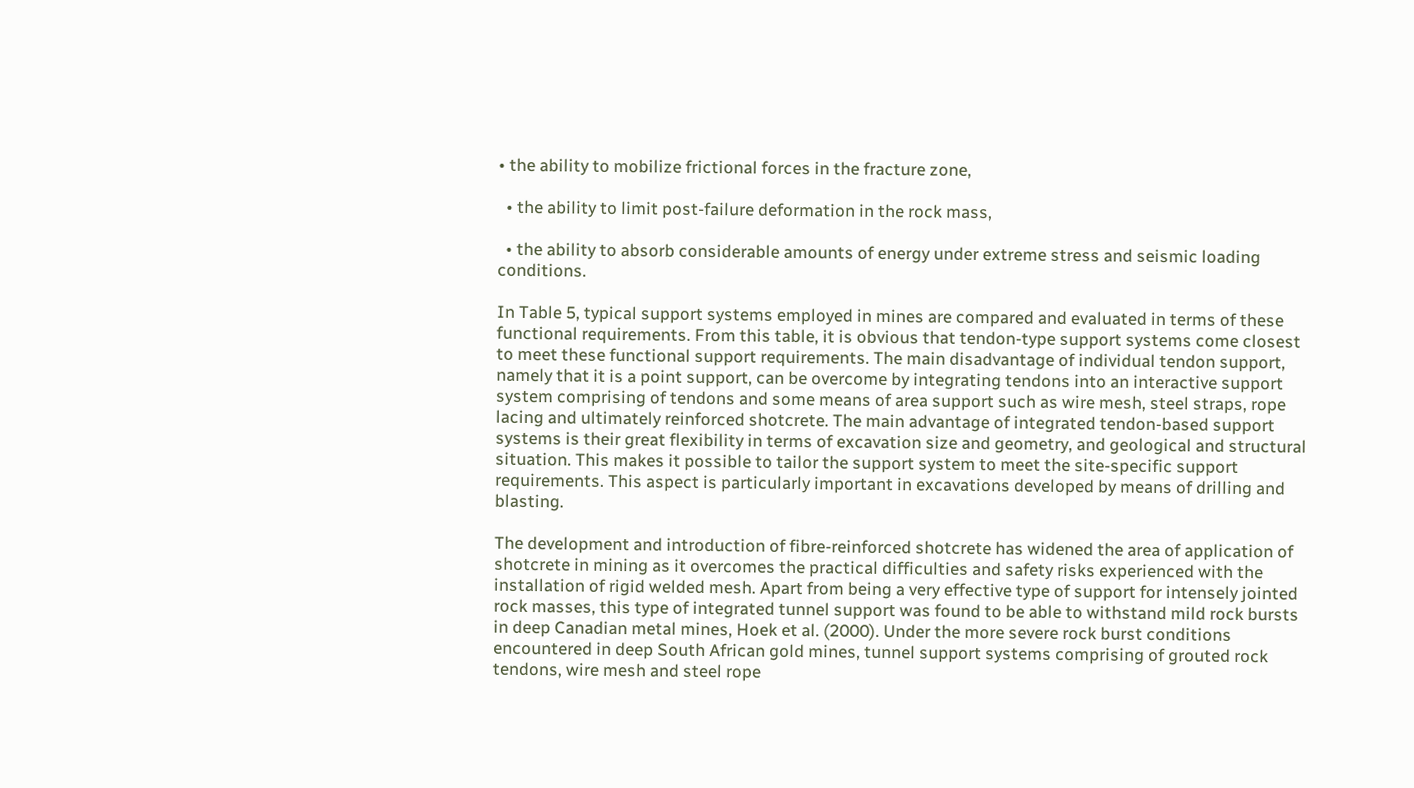• the ability to mobilize frictional forces in the fracture zone,

  • the ability to limit post-failure deformation in the rock mass,

  • the ability to absorb considerable amounts of energy under extreme stress and seismic loading conditions.

In Table 5, typical support systems employed in mines are compared and evaluated in terms of these functional requirements. From this table, it is obvious that tendon-type support systems come closest to meet these functional support requirements. The main disadvantage of individual tendon support, namely that it is a point support, can be overcome by integrating tendons into an interactive support system comprising of tendons and some means of area support such as wire mesh, steel straps, rope lacing and ultimately reinforced shotcrete. The main advantage of integrated tendon-based support systems is their great flexibility in terms of excavation size and geometry, and geological and structural situation. This makes it possible to tailor the support system to meet the site-specific support requirements. This aspect is particularly important in excavations developed by means of drilling and blasting.

The development and introduction of fibre-reinforced shotcrete has widened the area of application of shotcrete in mining as it overcomes the practical difficulties and safety risks experienced with the installation of rigid welded mesh. Apart from being a very effective type of support for intensely jointed rock masses, this type of integrated tunnel support was found to be able to withstand mild rock bursts in deep Canadian metal mines, Hoek et al. (2000). Under the more severe rock burst conditions encountered in deep South African gold mines, tunnel support systems comprising of grouted rock tendons, wire mesh and steel rope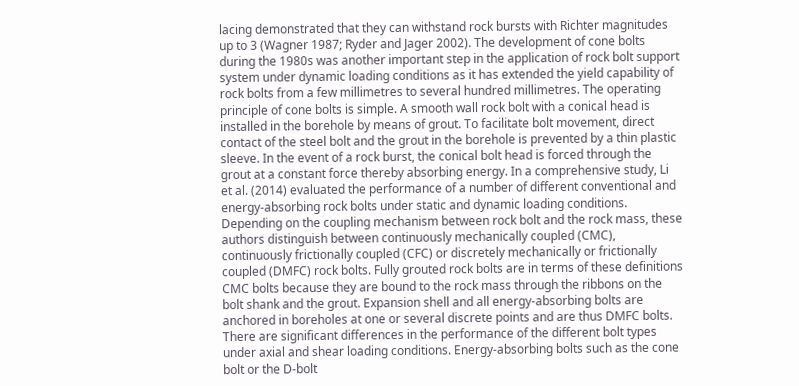lacing demonstrated that they can withstand rock bursts with Richter magnitudes up to 3 (Wagner 1987; Ryder and Jager 2002). The development of cone bolts during the 1980s was another important step in the application of rock bolt support system under dynamic loading conditions as it has extended the yield capability of rock bolts from a few millimetres to several hundred millimetres. The operating principle of cone bolts is simple. A smooth wall rock bolt with a conical head is installed in the borehole by means of grout. To facilitate bolt movement, direct contact of the steel bolt and the grout in the borehole is prevented by a thin plastic sleeve. In the event of a rock burst, the conical bolt head is forced through the grout at a constant force thereby absorbing energy. In a comprehensive study, Li et al. (2014) evaluated the performance of a number of different conventional and energy-absorbing rock bolts under static and dynamic loading conditions. Depending on the coupling mechanism between rock bolt and the rock mass, these authors distinguish between continuously mechanically coupled (CMC), continuously frictionally coupled (CFC) or discretely mechanically or frictionally coupled (DMFC) rock bolts. Fully grouted rock bolts are in terms of these definitions CMC bolts because they are bound to the rock mass through the ribbons on the bolt shank and the grout. Expansion shell and all energy-absorbing bolts are anchored in boreholes at one or several discrete points and are thus DMFC bolts. There are significant differences in the performance of the different bolt types under axial and shear loading conditions. Energy-absorbing bolts such as the cone bolt or the D-bolt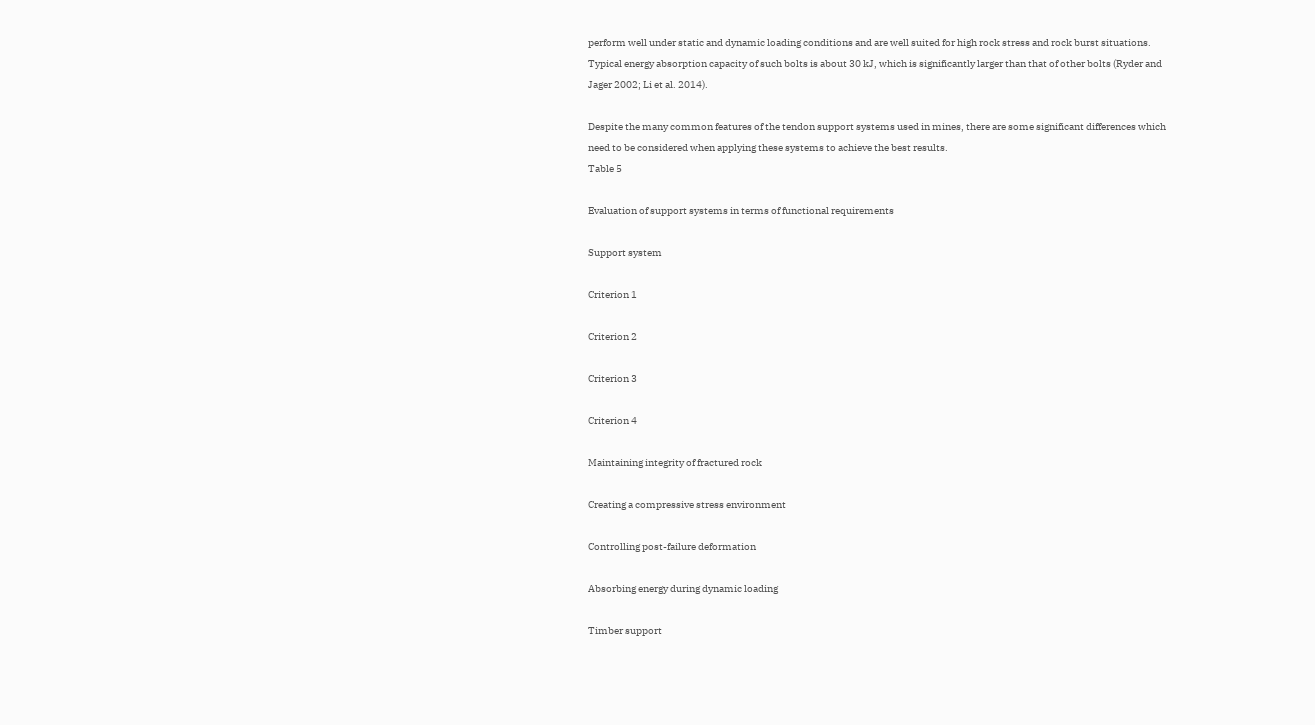perform well under static and dynamic loading conditions and are well suited for high rock stress and rock burst situations. Typical energy absorption capacity of such bolts is about 30 kJ, which is significantly larger than that of other bolts (Ryder and Jager 2002; Li et al. 2014).

Despite the many common features of the tendon support systems used in mines, there are some significant differences which need to be considered when applying these systems to achieve the best results.
Table 5

Evaluation of support systems in terms of functional requirements

Support system

Criterion 1

Criterion 2

Criterion 3

Criterion 4

Maintaining integrity of fractured rock

Creating a compressive stress environment

Controlling post-failure deformation

Absorbing energy during dynamic loading

Timber support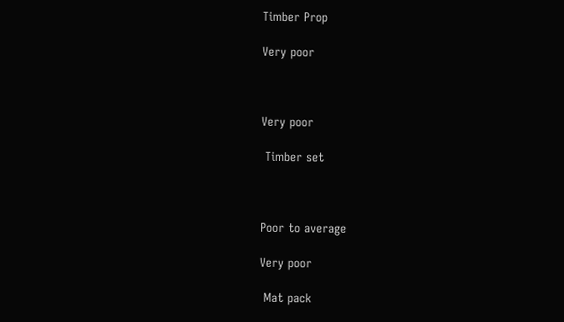Timber Prop

Very poor



Very poor

 Timber set



Poor to average

Very poor

 Mat pack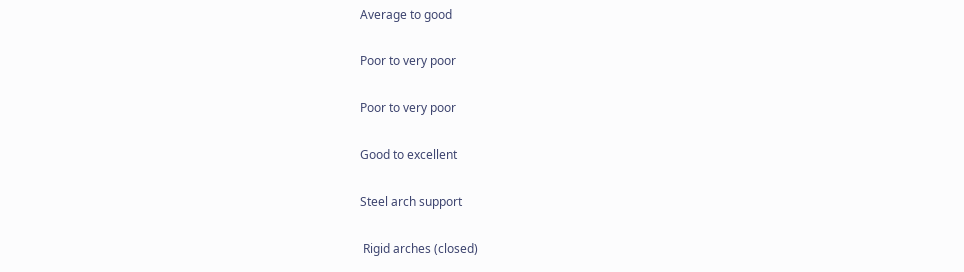Average to good

Poor to very poor

Poor to very poor

Good to excellent

Steel arch support

 Rigid arches (closed)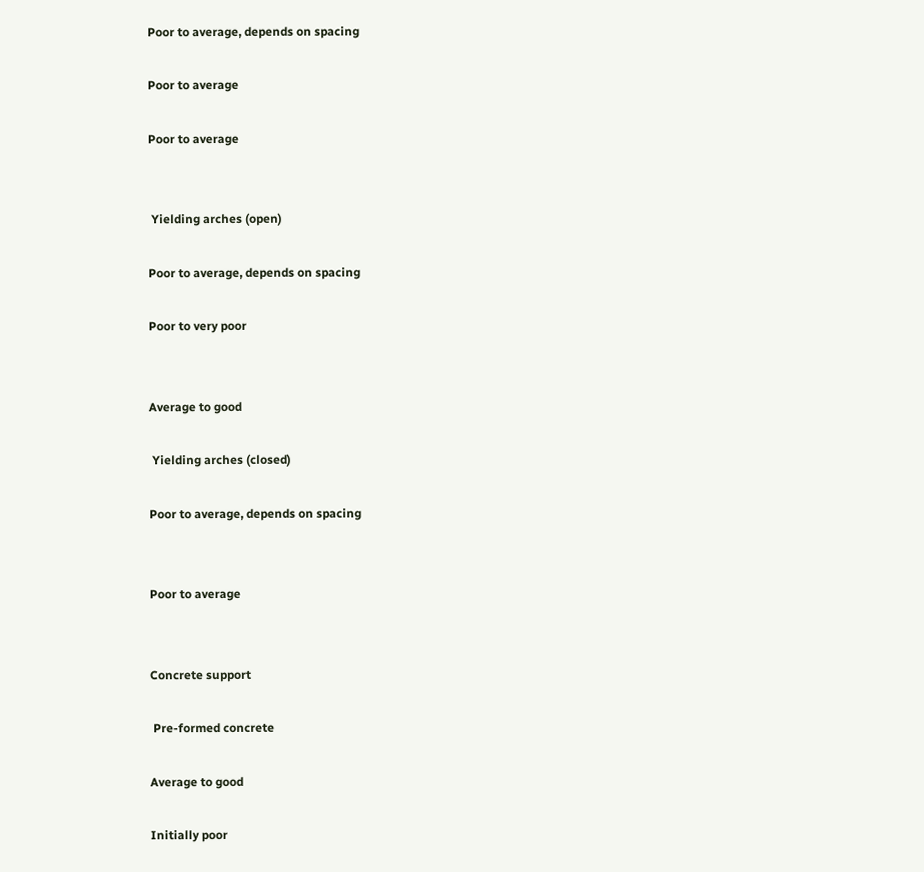Poor to average, depends on spacing

Poor to average

Poor to average


 Yielding arches (open)

Poor to average, depends on spacing

Poor to very poor


Average to good

 Yielding arches (closed)

Poor to average, depends on spacing


Poor to average


Concrete support

 Pre-formed concrete

Average to good

Initially poor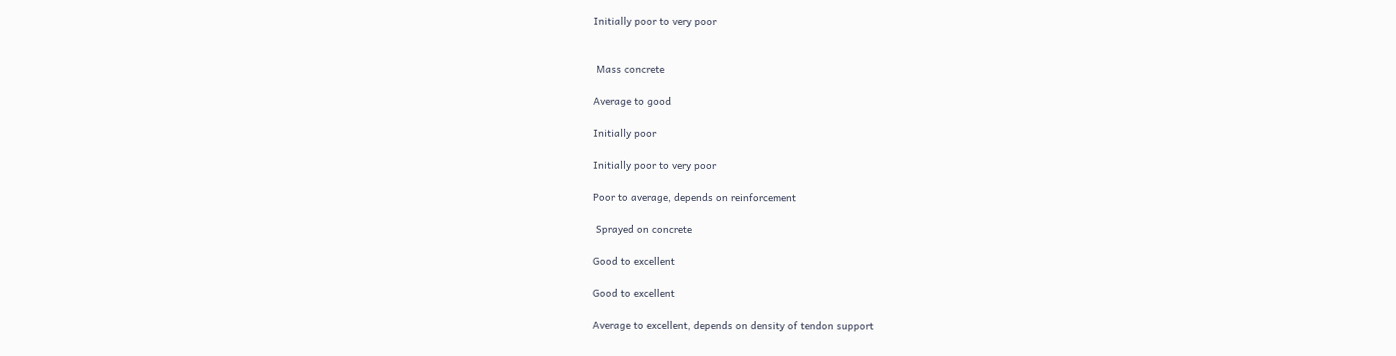Initially poor to very poor


 Mass concrete

Average to good

Initially poor

Initially poor to very poor

Poor to average, depends on reinforcement

 Sprayed on concrete

Good to excellent

Good to excellent

Average to excellent, depends on density of tendon support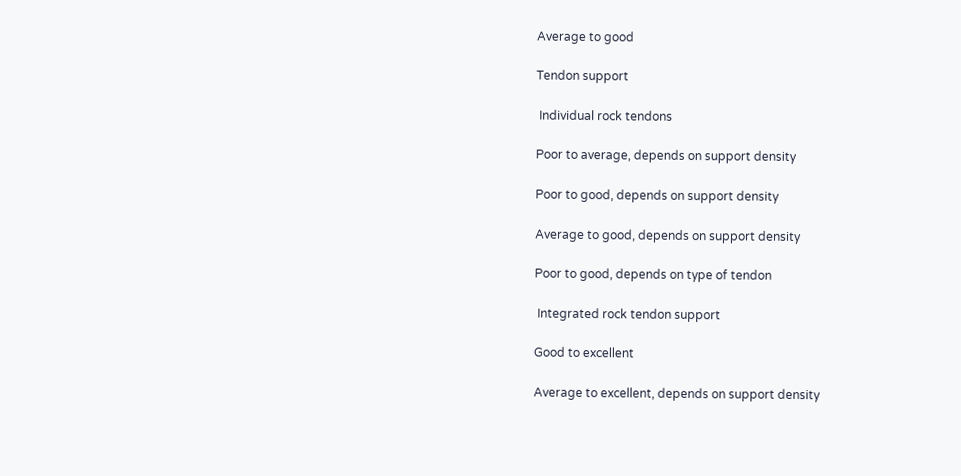Average to good

Tendon support

 Individual rock tendons

Poor to average, depends on support density

Poor to good, depends on support density

Average to good, depends on support density

Poor to good, depends on type of tendon

 Integrated rock tendon support

Good to excellent

Average to excellent, depends on support density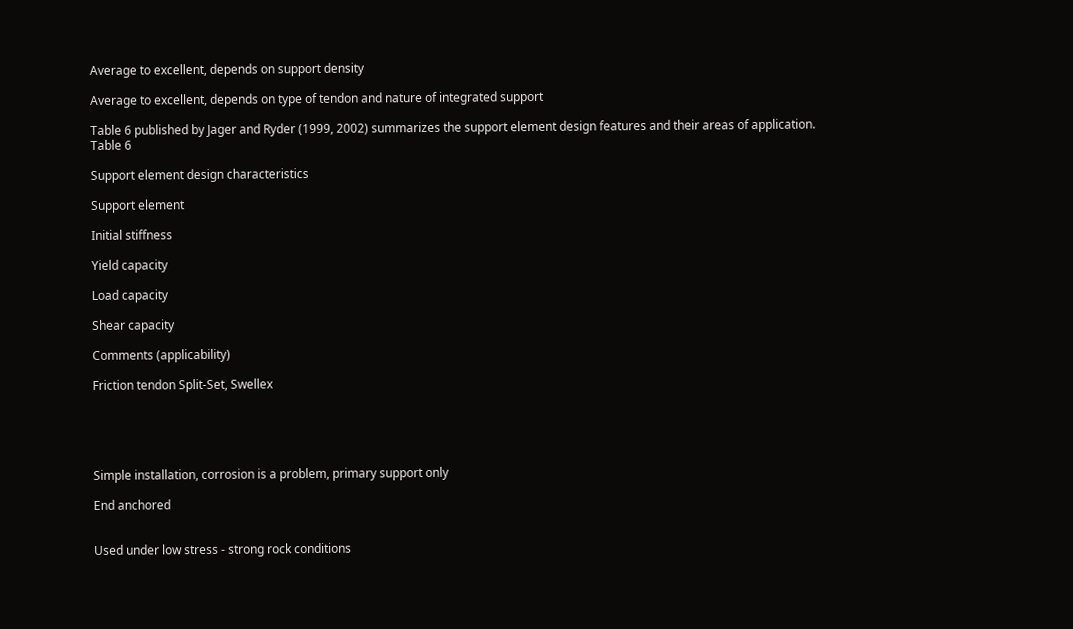Average to excellent, depends on support density

Average to excellent, depends on type of tendon and nature of integrated support

Table 6 published by Jager and Ryder (1999, 2002) summarizes the support element design features and their areas of application.
Table 6

Support element design characteristics

Support element

Initial stiffness

Yield capacity

Load capacity

Shear capacity

Comments (applicability)

Friction tendon Split-Set, Swellex





Simple installation, corrosion is a problem, primary support only

End anchored


Used under low stress - strong rock conditions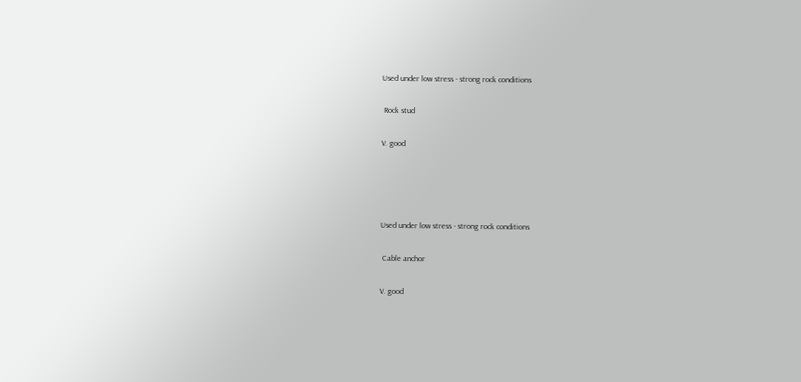Used under low stress - strong rock conditions

 Rock stud

V. good




Used under low stress - strong rock conditions

 Cable anchor

V. good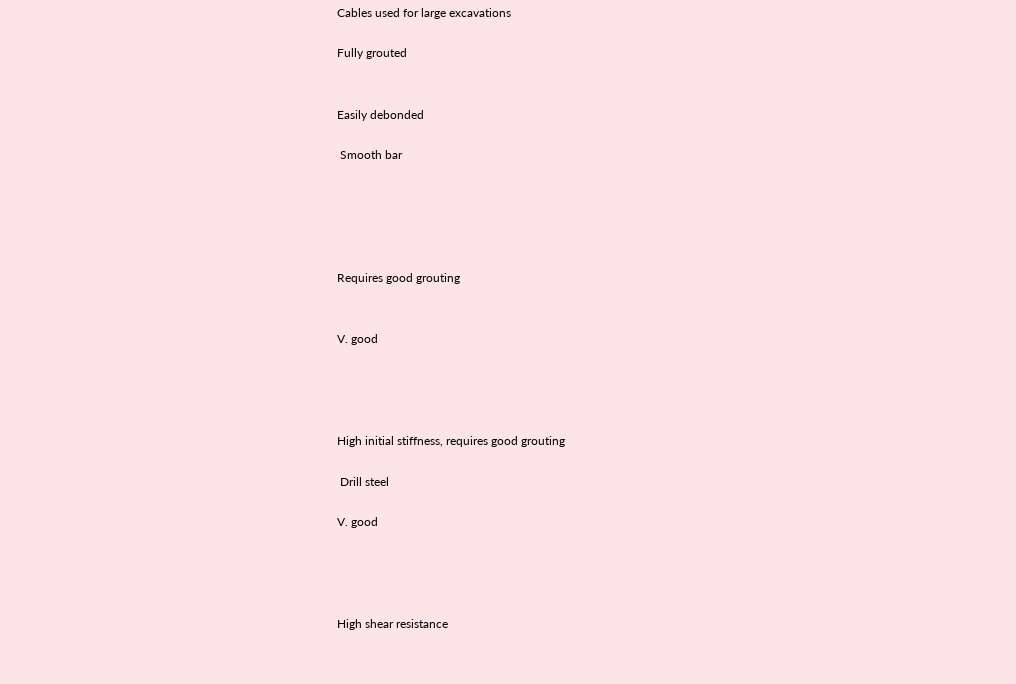Cables used for large excavations

Fully grouted


Easily debonded

 Smooth bar





Requires good grouting


V. good




High initial stiffness, requires good grouting

 Drill steel

V. good




High shear resistance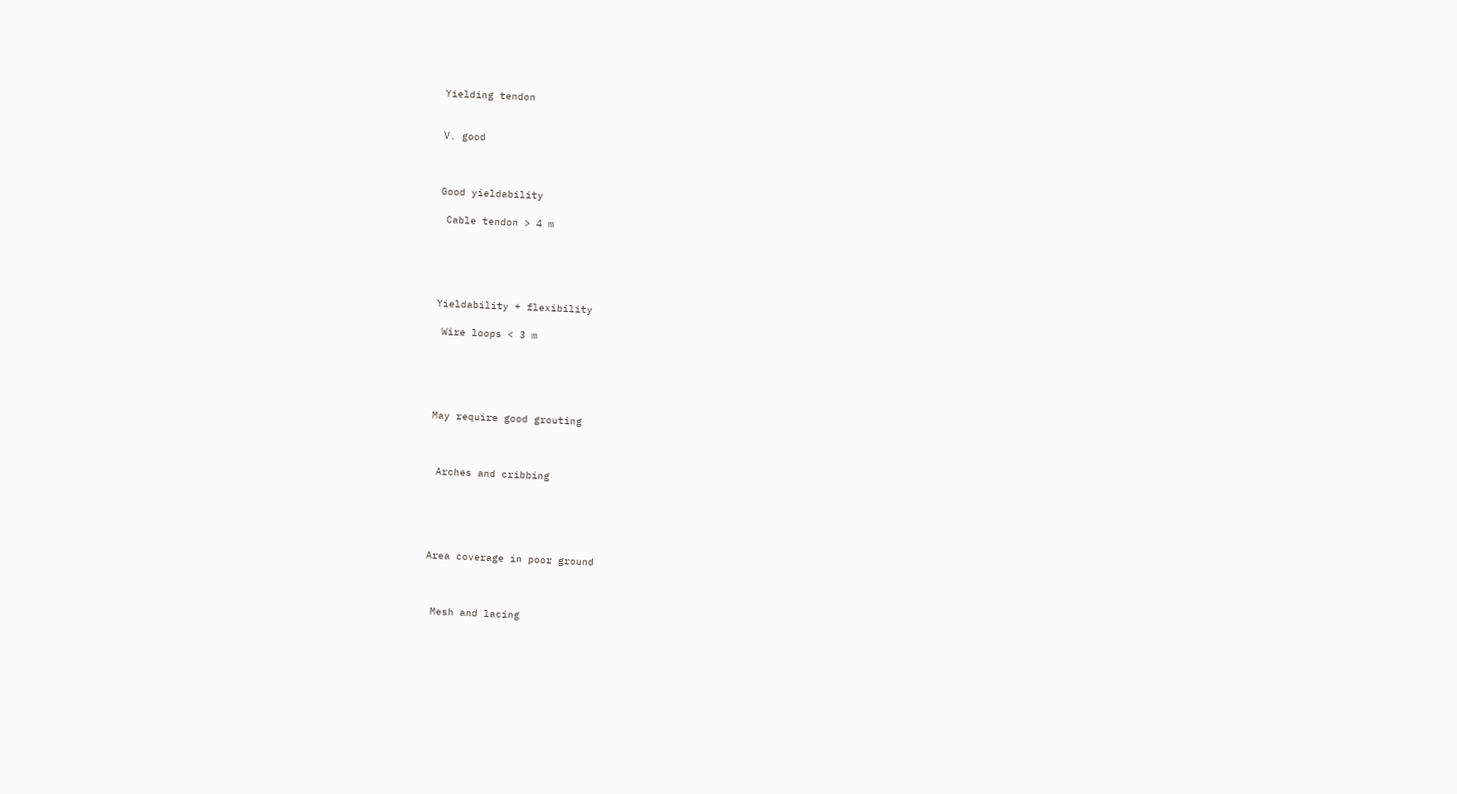Yielding tendon


V. good



Good yieldability

 Cable tendon > 4 m





Yieldability + flexibility

 Wire loops < 3 m





May require good grouting



 Arches and cribbing





Area coverage in poor ground



 Mesh and lacing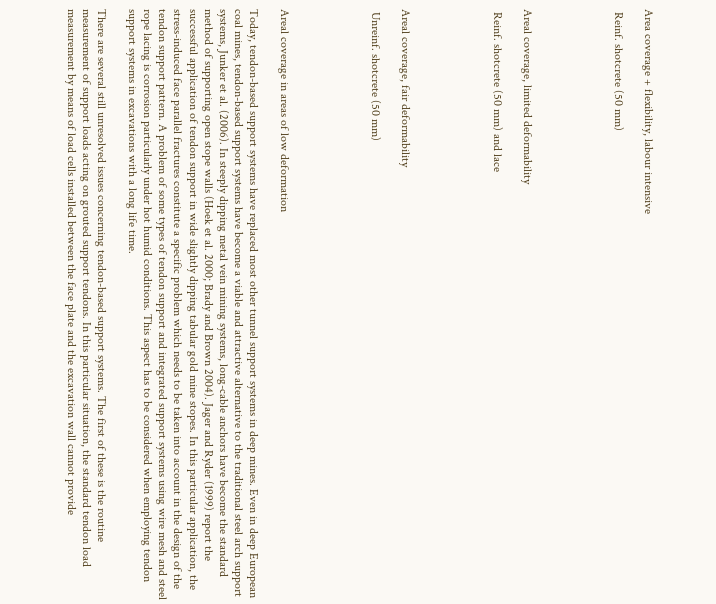Area coverage + flexibility, labour intensive

 Reinf. shotcrete (50 mm)





Areal coverage, limited deformability

 Reinf. shotcrete (50 mm) and lace





Areal coverage, fair deformability

 Unreinf. shotcrete (50 mm)





Areal coverage in areas of low deformation

Today, tendon-based support systems have replaced most other tunnel support systems in deep mines. Even in deep European coal mines, tendon-based support systems have become a viable and attractive alternative to the traditional steel arch support systems, Junker et al. (2006). In steeply dipping metal vein mining systems, long-cable anchors have become the standard method of supporting open stope walls (Hoek et al. 2000; Brady and Brown 2004). Jager and Ryder (1999) report the successful application of tendon support in wide slightly dipping tabular gold mine stopes. In this particular application, the stress-induced face parallel fractures constitute a specific problem which needs to be taken into account in the design of the tendon support pattern. A problem of some types of tendon support and integrated support systems using wire mesh and steel rope lacing is corrosion particularly under hot humid conditions. This aspect has to be considered when employing tendon support systems in excavations with a long life time.

There are several still unresolved issues concerning tendon-based support systems. The first of these is the routine measurement of support loads acting on grouted support tendons. In this particular situation, the standard tendon load measurement by means of load cells installed between the face plate and the excavation wall cannot provide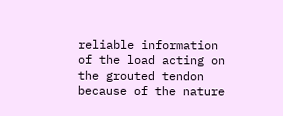reliable information of the load acting on the grouted tendon because of the nature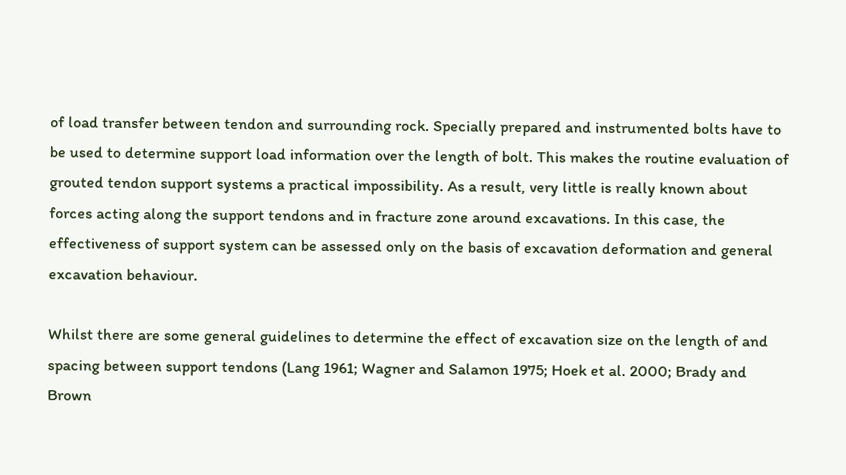of load transfer between tendon and surrounding rock. Specially prepared and instrumented bolts have to be used to determine support load information over the length of bolt. This makes the routine evaluation of grouted tendon support systems a practical impossibility. As a result, very little is really known about forces acting along the support tendons and in fracture zone around excavations. In this case, the effectiveness of support system can be assessed only on the basis of excavation deformation and general excavation behaviour.

Whilst there are some general guidelines to determine the effect of excavation size on the length of and spacing between support tendons (Lang 1961; Wagner and Salamon 1975; Hoek et al. 2000; Brady and Brown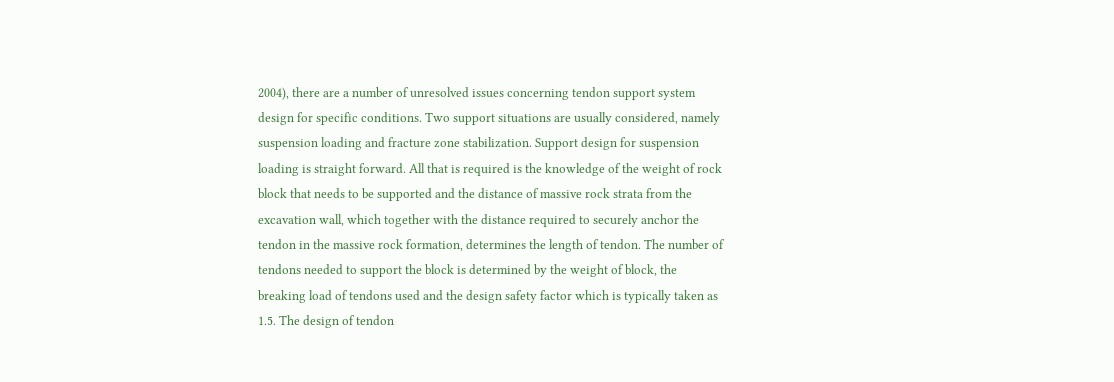2004), there are a number of unresolved issues concerning tendon support system design for specific conditions. Two support situations are usually considered, namely suspension loading and fracture zone stabilization. Support design for suspension loading is straight forward. All that is required is the knowledge of the weight of rock block that needs to be supported and the distance of massive rock strata from the excavation wall, which together with the distance required to securely anchor the tendon in the massive rock formation, determines the length of tendon. The number of tendons needed to support the block is determined by the weight of block, the breaking load of tendons used and the design safety factor which is typically taken as 1.5. The design of tendon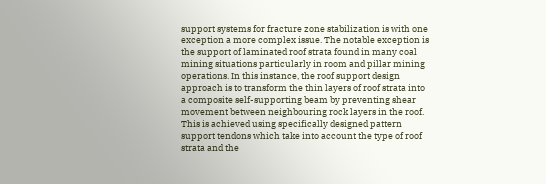support systems for fracture zone stabilization is with one exception a more complex issue. The notable exception is the support of laminated roof strata found in many coal mining situations particularly in room and pillar mining operations. In this instance, the roof support design approach is to transform the thin layers of roof strata into a composite self-supporting beam by preventing shear movement between neighbouring rock layers in the roof. This is achieved using specifically designed pattern support tendons which take into account the type of roof strata and the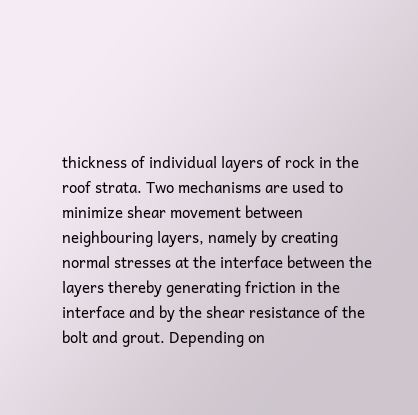thickness of individual layers of rock in the roof strata. Two mechanisms are used to minimize shear movement between neighbouring layers, namely by creating normal stresses at the interface between the layers thereby generating friction in the interface and by the shear resistance of the bolt and grout. Depending on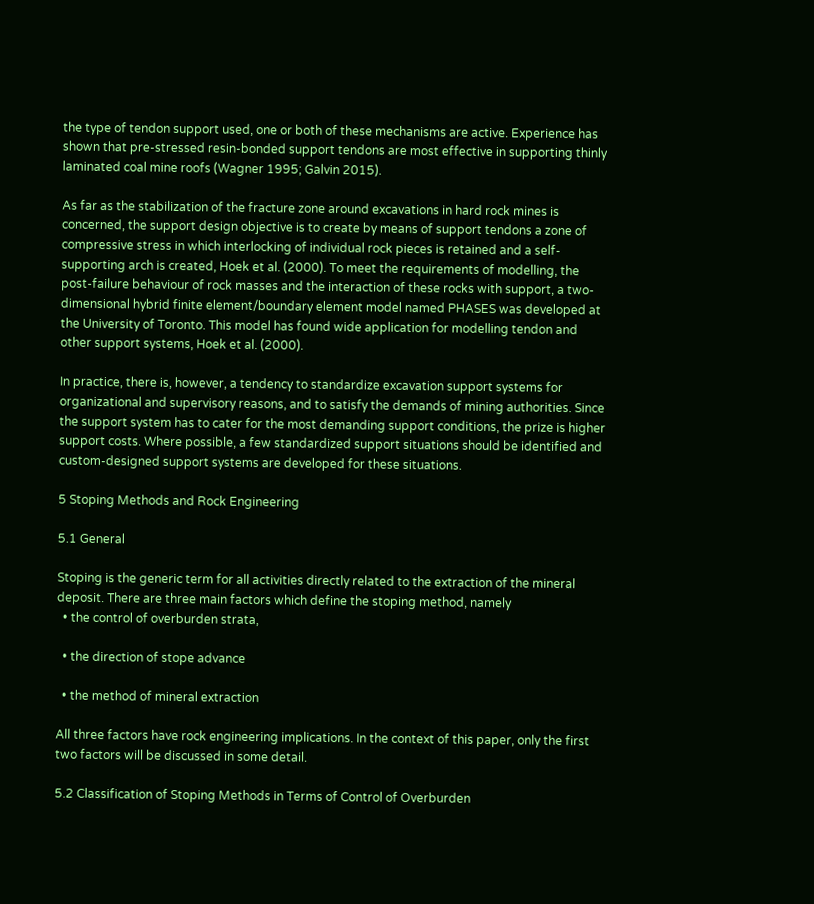the type of tendon support used, one or both of these mechanisms are active. Experience has shown that pre-stressed resin-bonded support tendons are most effective in supporting thinly laminated coal mine roofs (Wagner 1995; Galvin 2015).

As far as the stabilization of the fracture zone around excavations in hard rock mines is concerned, the support design objective is to create by means of support tendons a zone of compressive stress in which interlocking of individual rock pieces is retained and a self-supporting arch is created, Hoek et al. (2000). To meet the requirements of modelling, the post-failure behaviour of rock masses and the interaction of these rocks with support, a two-dimensional hybrid finite element/boundary element model named PHASES was developed at the University of Toronto. This model has found wide application for modelling tendon and other support systems, Hoek et al. (2000).

In practice, there is, however, a tendency to standardize excavation support systems for organizational and supervisory reasons, and to satisfy the demands of mining authorities. Since the support system has to cater for the most demanding support conditions, the prize is higher support costs. Where possible, a few standardized support situations should be identified and custom-designed support systems are developed for these situations.

5 Stoping Methods and Rock Engineering

5.1 General

Stoping is the generic term for all activities directly related to the extraction of the mineral deposit. There are three main factors which define the stoping method, namely
  • the control of overburden strata,

  • the direction of stope advance

  • the method of mineral extraction

All three factors have rock engineering implications. In the context of this paper, only the first two factors will be discussed in some detail.

5.2 Classification of Stoping Methods in Terms of Control of Overburden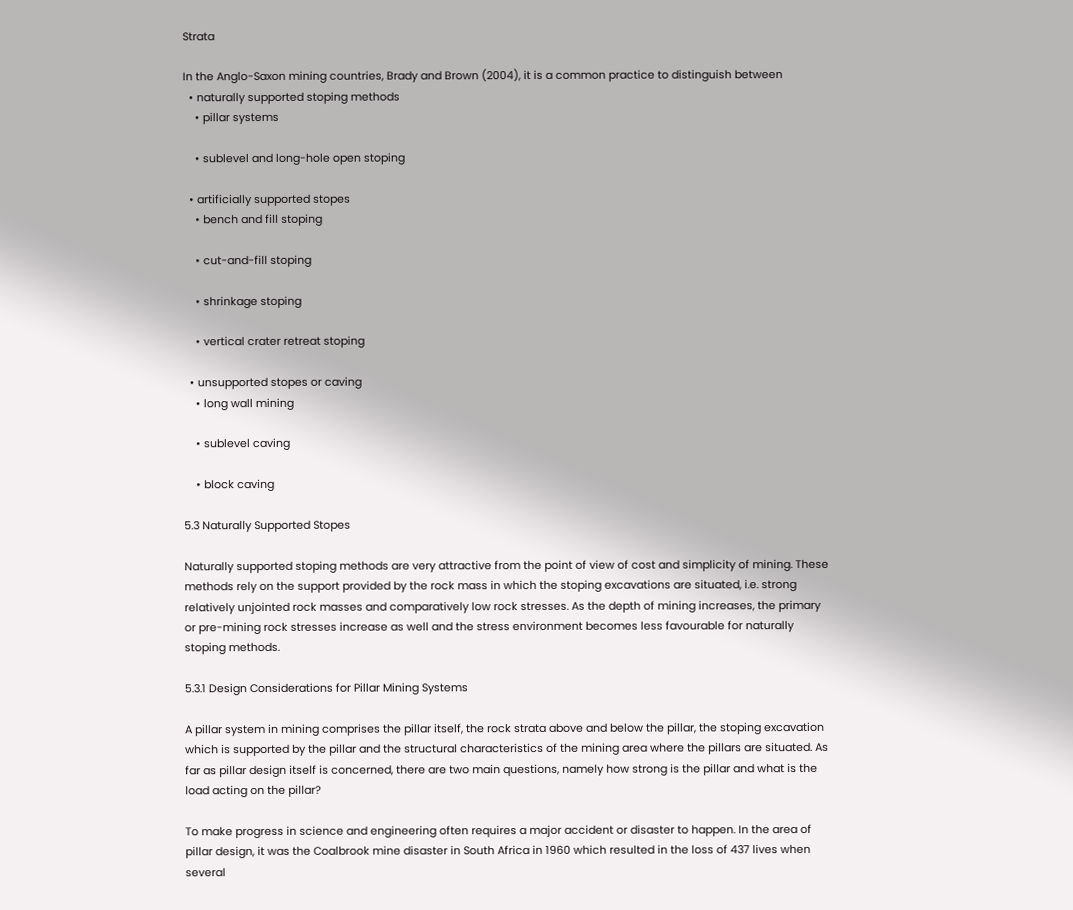Strata

In the Anglo-Saxon mining countries, Brady and Brown (2004), it is a common practice to distinguish between
  • naturally supported stoping methods
    • pillar systems

    • sublevel and long-hole open stoping

  • artificially supported stopes
    • bench and fill stoping

    • cut-and-fill stoping

    • shrinkage stoping

    • vertical crater retreat stoping

  • unsupported stopes or caving
    • long wall mining

    • sublevel caving

    • block caving

5.3 Naturally Supported Stopes

Naturally supported stoping methods are very attractive from the point of view of cost and simplicity of mining. These methods rely on the support provided by the rock mass in which the stoping excavations are situated, i.e. strong relatively unjointed rock masses and comparatively low rock stresses. As the depth of mining increases, the primary or pre-mining rock stresses increase as well and the stress environment becomes less favourable for naturally stoping methods.

5.3.1 Design Considerations for Pillar Mining Systems

A pillar system in mining comprises the pillar itself, the rock strata above and below the pillar, the stoping excavation which is supported by the pillar and the structural characteristics of the mining area where the pillars are situated. As far as pillar design itself is concerned, there are two main questions, namely how strong is the pillar and what is the load acting on the pillar?

To make progress in science and engineering often requires a major accident or disaster to happen. In the area of pillar design, it was the Coalbrook mine disaster in South Africa in 1960 which resulted in the loss of 437 lives when several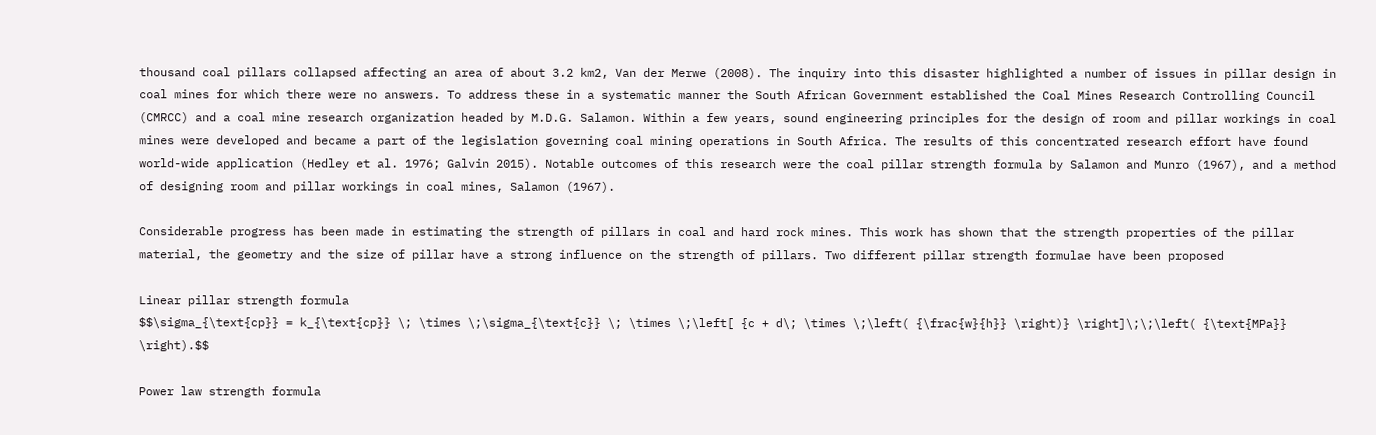thousand coal pillars collapsed affecting an area of about 3.2 km2, Van der Merwe (2008). The inquiry into this disaster highlighted a number of issues in pillar design in coal mines for which there were no answers. To address these in a systematic manner the South African Government established the Coal Mines Research Controlling Council (CMRCC) and a coal mine research organization headed by M.D.G. Salamon. Within a few years, sound engineering principles for the design of room and pillar workings in coal mines were developed and became a part of the legislation governing coal mining operations in South Africa. The results of this concentrated research effort have found world-wide application (Hedley et al. 1976; Galvin 2015). Notable outcomes of this research were the coal pillar strength formula by Salamon and Munro (1967), and a method of designing room and pillar workings in coal mines, Salamon (1967).

Considerable progress has been made in estimating the strength of pillars in coal and hard rock mines. This work has shown that the strength properties of the pillar material, the geometry and the size of pillar have a strong influence on the strength of pillars. Two different pillar strength formulae have been proposed

Linear pillar strength formula
$$\sigma_{\text{cp}} = k_{\text{cp}} \; \times \;\sigma_{\text{c}} \; \times \;\left[ {c + d\; \times \;\left( {\frac{w}{h}} \right)} \right]\;\;\left( {\text{MPa}} \right).$$

Power law strength formula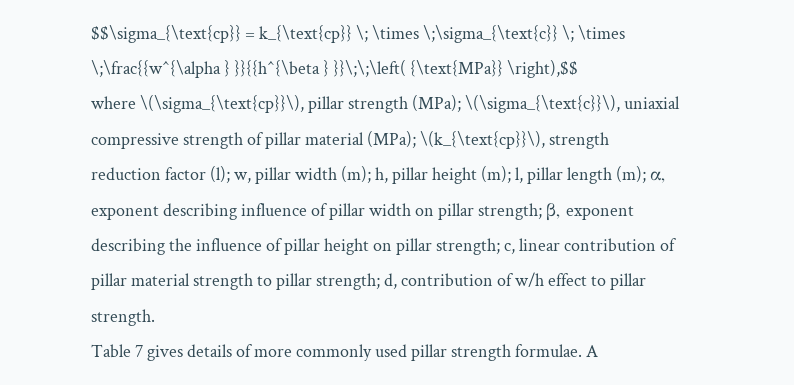$$\sigma_{\text{cp}} = k_{\text{cp}} \; \times \;\sigma_{\text{c}} \; \times \;\frac{{w^{\alpha } }}{{h^{\beta } }}\;\;\left( {\text{MPa}} \right),$$
where \(\sigma_{\text{cp}}\), pillar strength (MPa); \(\sigma_{\text{c}}\), uniaxial compressive strength of pillar material (MPa); \(k_{\text{cp}}\), strength reduction factor (l); w, pillar width (m); h, pillar height (m); l, pillar length (m); α, exponent describing influence of pillar width on pillar strength; β, exponent describing the influence of pillar height on pillar strength; c, linear contribution of pillar material strength to pillar strength; d, contribution of w/h effect to pillar strength.
Table 7 gives details of more commonly used pillar strength formulae. A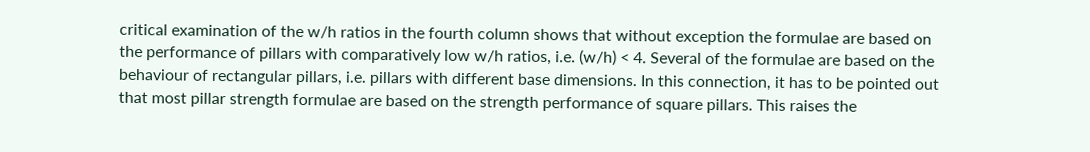critical examination of the w/h ratios in the fourth column shows that without exception the formulae are based on the performance of pillars with comparatively low w/h ratios, i.e. (w/h) < 4. Several of the formulae are based on the behaviour of rectangular pillars, i.e. pillars with different base dimensions. In this connection, it has to be pointed out that most pillar strength formulae are based on the strength performance of square pillars. This raises the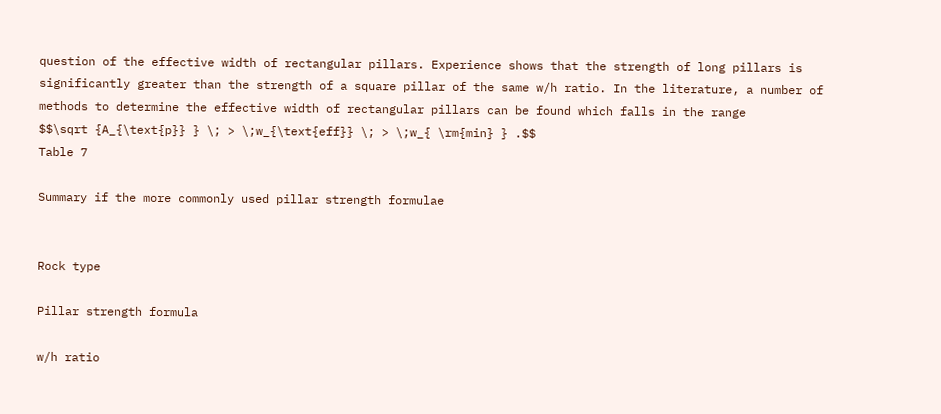question of the effective width of rectangular pillars. Experience shows that the strength of long pillars is significantly greater than the strength of a square pillar of the same w/h ratio. In the literature, a number of methods to determine the effective width of rectangular pillars can be found which falls in the range
$$\sqrt {A_{\text{p}} } \; > \;w_{\text{eff}} \; > \;w_{ \rm{min} } .$$
Table 7

Summary if the more commonly used pillar strength formulae


Rock type

Pillar strength formula

w/h ratio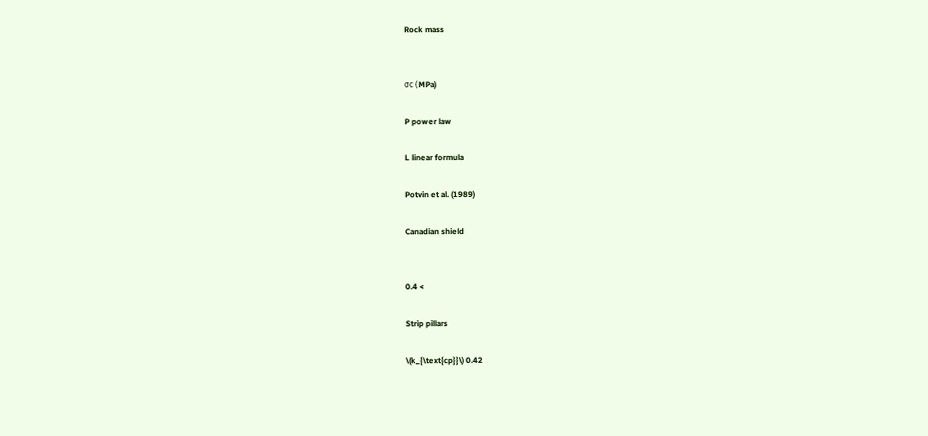Rock mass


σc (MPa)

P power law

L linear formula

Potvin et al. (1989)

Canadian shield


0.4 <

Strip pillars

\(k_{\text{cp}}\) 0.42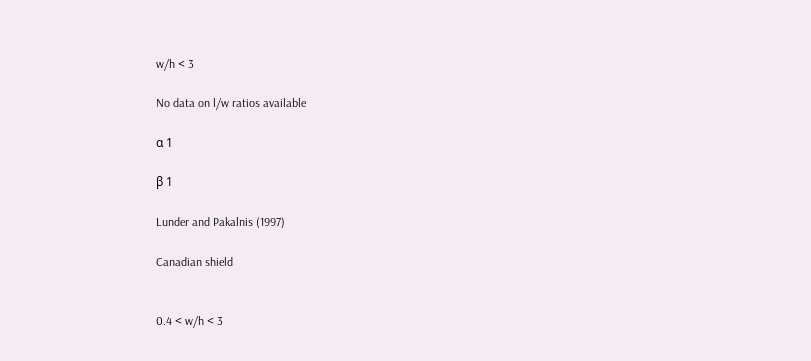w/h < 3

No data on l/w ratios available

α 1

β 1

Lunder and Pakalnis (1997)

Canadian shield


0.4 < w/h < 3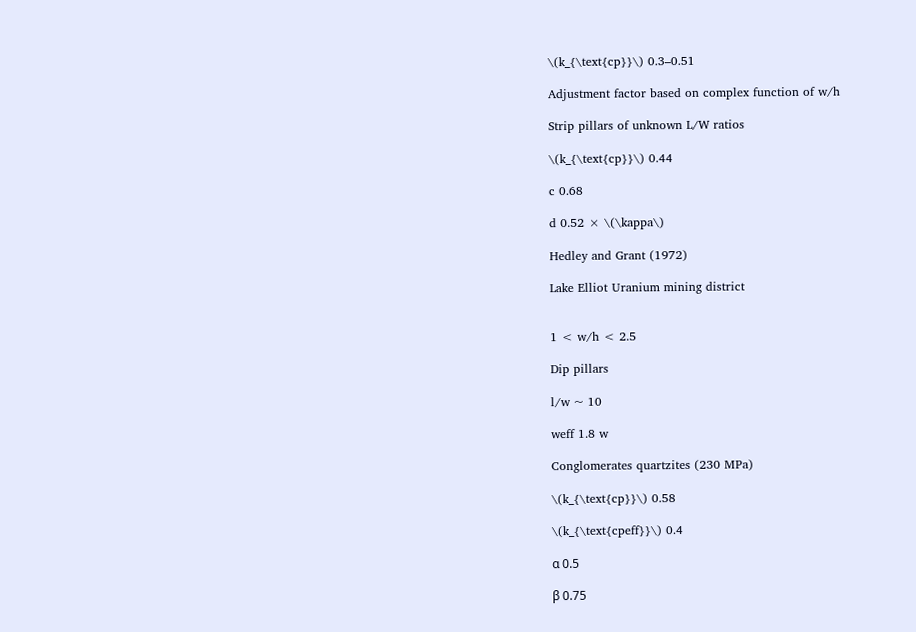\(k_{\text{cp}}\) 0.3–0.51

Adjustment factor based on complex function of w/h

Strip pillars of unknown L/W ratios

\(k_{\text{cp}}\) 0.44

c 0.68

d 0.52 × \(\kappa\)

Hedley and Grant (1972)

Lake Elliot Uranium mining district


1 < w/h < 2.5

Dip pillars

l/w ~ 10

weff 1.8 w

Conglomerates quartzites (230 MPa)

\(k_{\text{cp}}\) 0.58

\(k_{\text{cpeff}}\) 0.4

α 0.5

β 0.75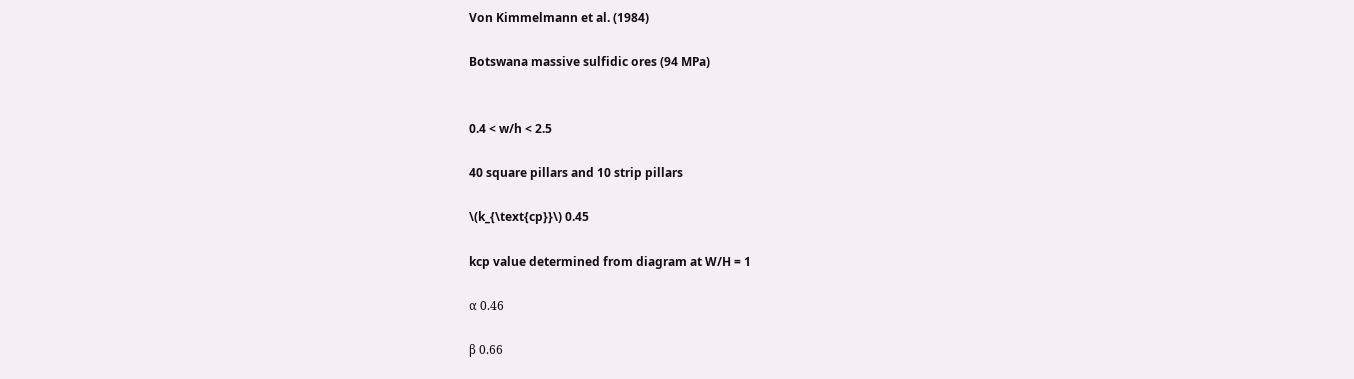Von Kimmelmann et al. (1984)

Botswana massive sulfidic ores (94 MPa)


0.4 < w/h < 2.5

40 square pillars and 10 strip pillars

\(k_{\text{cp}}\) 0.45

kcp value determined from diagram at W/H = 1

α 0.46

β 0.66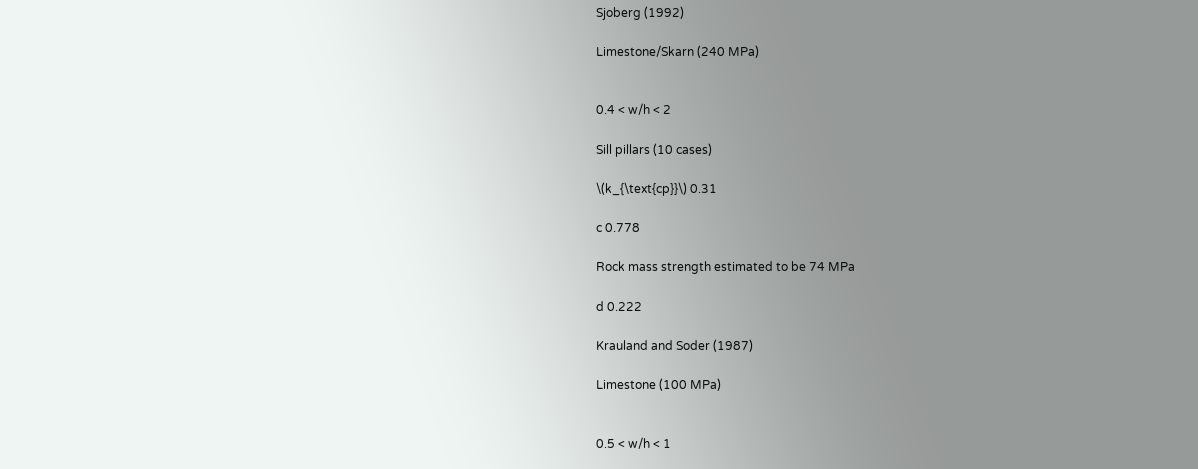Sjoberg (1992)

Limestone/Skarn (240 MPa)


0.4 < w/h < 2

Sill pillars (10 cases)

\(k_{\text{cp}}\) 0.31

c 0.778

Rock mass strength estimated to be 74 MPa

d 0.222

Krauland and Soder (1987)

Limestone (100 MPa)


0.5 < w/h < 1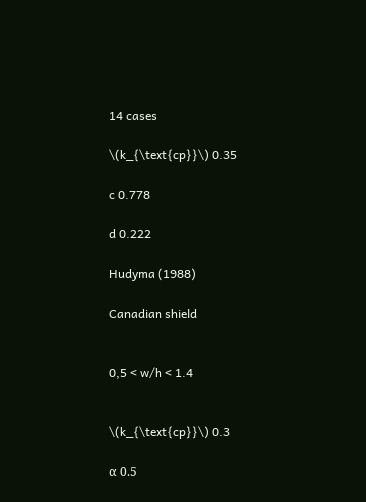14 cases

\(k_{\text{cp}}\) 0.35

c 0.778

d 0.222

Hudyma (1988)

Canadian shield


0,5 < w/h < 1.4


\(k_{\text{cp}}\) 0.3

α 0.5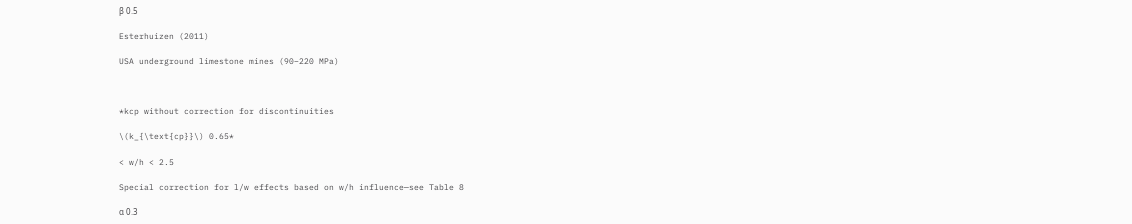β 0.5

Esterhuizen (2011)

USA underground limestone mines (90–220 MPa)



*kcp without correction for discontinuities

\(k_{\text{cp}}\) 0.65*

< w/h < 2.5

Special correction for l/w effects based on w/h influence—see Table 8

α 0.3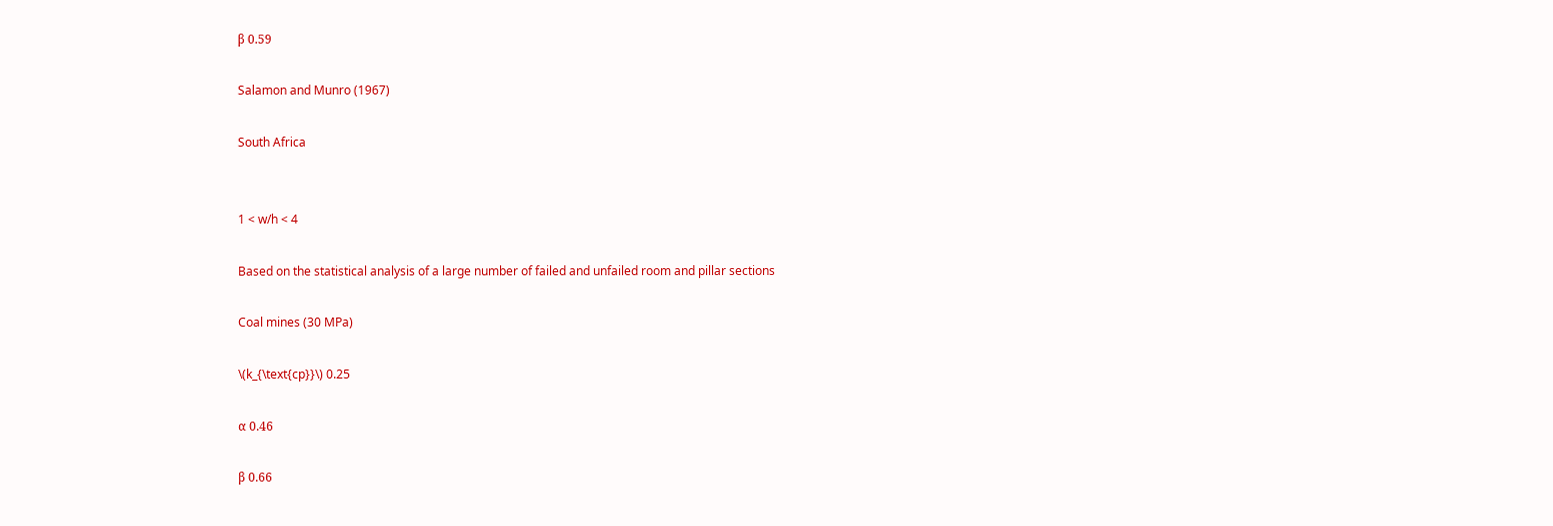β 0.59

Salamon and Munro (1967)

South Africa


1 < w/h < 4

Based on the statistical analysis of a large number of failed and unfailed room and pillar sections

Coal mines (30 MPa)

\(k_{\text{cp}}\) 0.25

α 0.46

β 0.66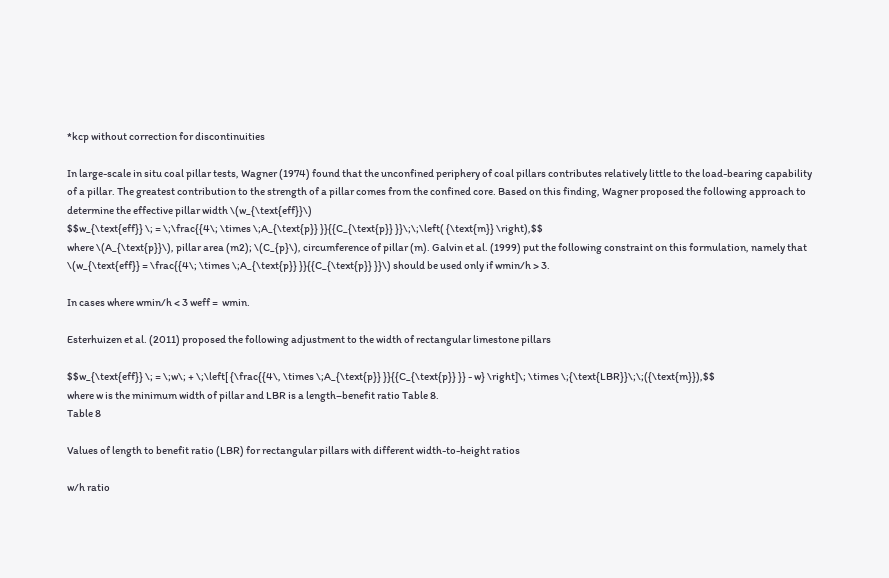*kcp without correction for discontinuities

In large-scale in situ coal pillar tests, Wagner (1974) found that the unconfined periphery of coal pillars contributes relatively little to the load-bearing capability of a pillar. The greatest contribution to the strength of a pillar comes from the confined core. Based on this finding, Wagner proposed the following approach to determine the effective pillar width \(w_{\text{eff}}\)
$$w_{\text{eff}} \; = \;\frac{{4\; \times \;A_{\text{p}} }}{{C_{\text{p}} }}\;\;\left( {\text{m}} \right),$$
where \(A_{\text{p}}\), pillar area (m2); \(C_{p}\), circumference of pillar (m). Galvin et al. (1999) put the following constraint on this formulation, namely that \(w_{\text{eff}} = \frac{{4\; \times \;A_{\text{p}} }}{{C_{\text{p}} }}\) should be used only if wmin/h > 3.

In cases where wmin/h < 3 weff =  wmin.

Esterhuizen et al. (2011) proposed the following adjustment to the width of rectangular limestone pillars

$$w_{\text{eff}} \; = \;w\; + \;\left[ {\frac{{4\, \times \;A_{\text{p}} }}{{C_{\text{p}} }} - w} \right]\; \times \;{\text{LBR}}\;\;({\text{m}}),$$
where w is the minimum width of pillar and LBR is a length–benefit ratio Table 8.
Table 8

Values of length to benefit ratio (LBR) for rectangular pillars with different width-to-height ratios

w/h ratio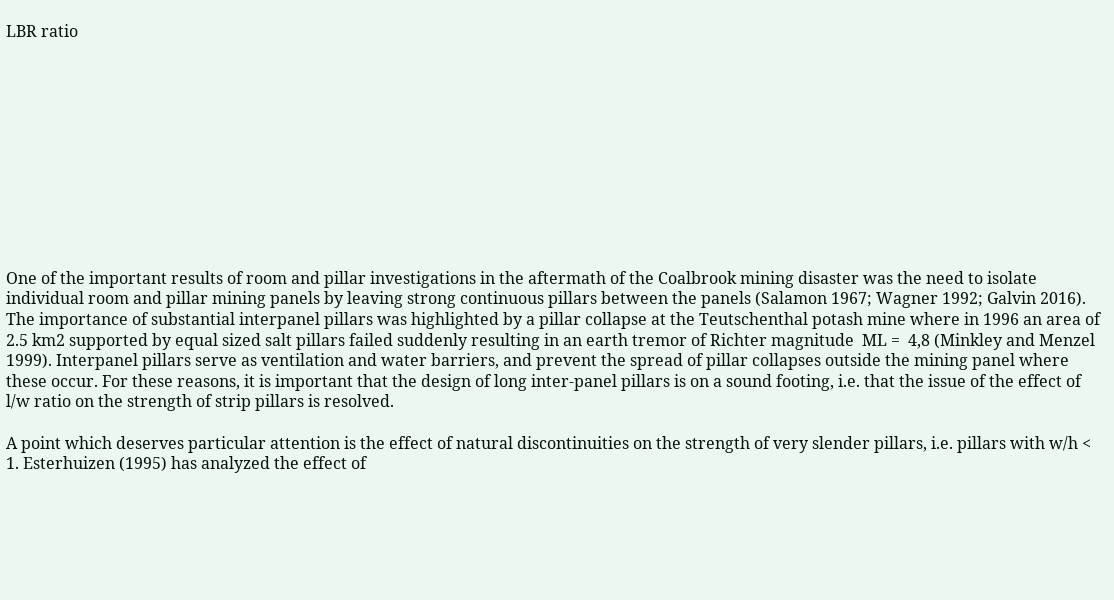LBR ratio











One of the important results of room and pillar investigations in the aftermath of the Coalbrook mining disaster was the need to isolate individual room and pillar mining panels by leaving strong continuous pillars between the panels (Salamon 1967; Wagner 1992; Galvin 2016). The importance of substantial interpanel pillars was highlighted by a pillar collapse at the Teutschenthal potash mine where in 1996 an area of 2.5 km2 supported by equal sized salt pillars failed suddenly resulting in an earth tremor of Richter magnitude  ML =  4,8 (Minkley and Menzel 1999). Interpanel pillars serve as ventilation and water barriers, and prevent the spread of pillar collapses outside the mining panel where these occur. For these reasons, it is important that the design of long inter-panel pillars is on a sound footing, i.e. that the issue of the effect of l/w ratio on the strength of strip pillars is resolved.

A point which deserves particular attention is the effect of natural discontinuities on the strength of very slender pillars, i.e. pillars with w/h < 1. Esterhuizen (1995) has analyzed the effect of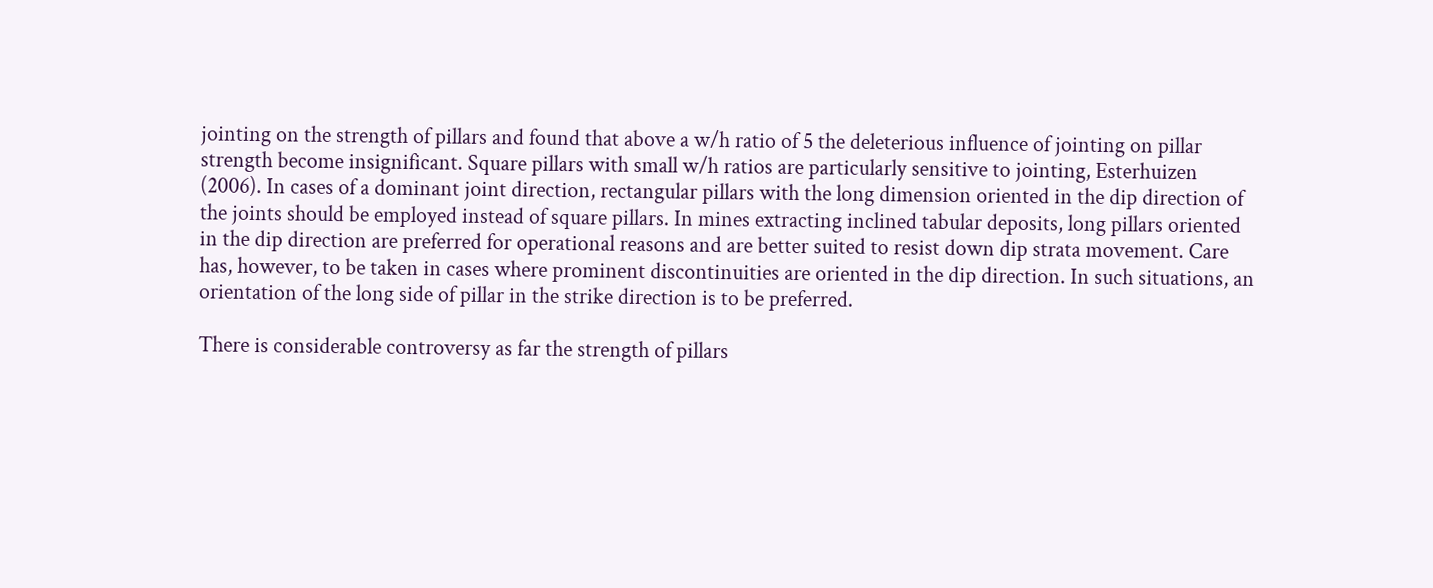jointing on the strength of pillars and found that above a w/h ratio of 5 the deleterious influence of jointing on pillar strength become insignificant. Square pillars with small w/h ratios are particularly sensitive to jointing, Esterhuizen (2006). In cases of a dominant joint direction, rectangular pillars with the long dimension oriented in the dip direction of the joints should be employed instead of square pillars. In mines extracting inclined tabular deposits, long pillars oriented in the dip direction are preferred for operational reasons and are better suited to resist down dip strata movement. Care has, however, to be taken in cases where prominent discontinuities are oriented in the dip direction. In such situations, an orientation of the long side of pillar in the strike direction is to be preferred.

There is considerable controversy as far the strength of pillars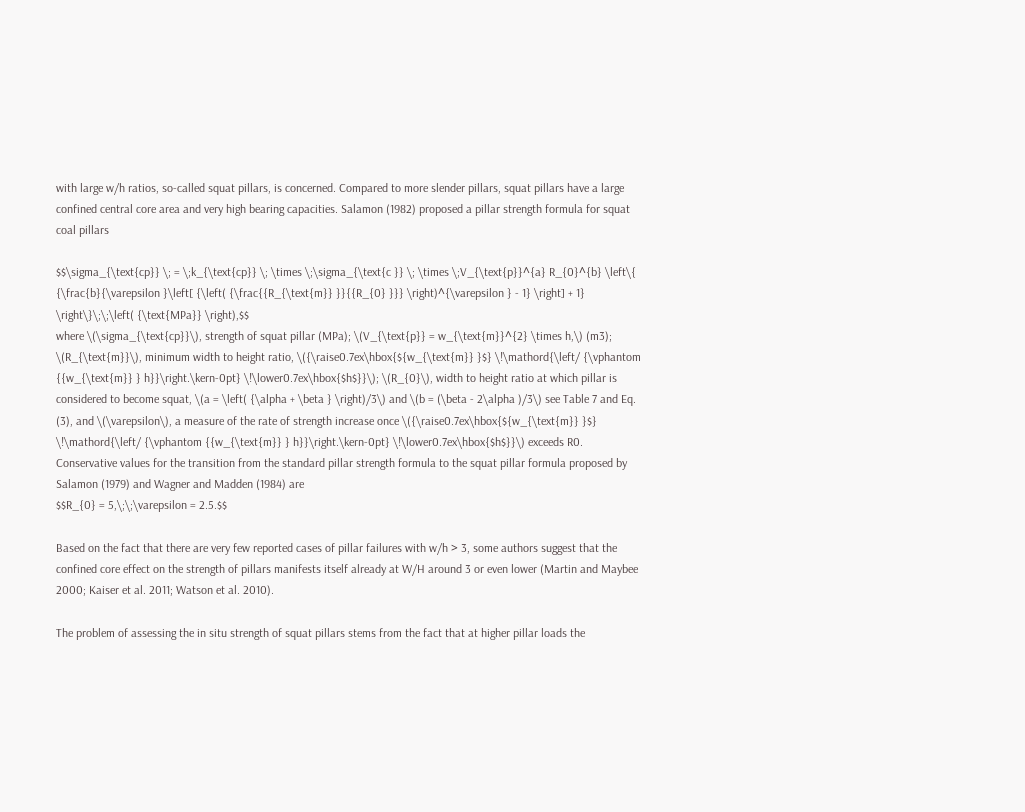with large w/h ratios, so-called squat pillars, is concerned. Compared to more slender pillars, squat pillars have a large confined central core area and very high bearing capacities. Salamon (1982) proposed a pillar strength formula for squat coal pillars

$$\sigma_{\text{cp}} \; = \;k_{\text{cp}} \; \times \;\sigma_{\text{c }} \; \times \;V_{\text{p}}^{a} R_{0}^{b} \left\{ {\frac{b}{\varepsilon }\left[ {\left( {\frac{{R_{\text{m}} }}{{R_{0} }}} \right)^{\varepsilon } - 1} \right] + 1} \right\}\;\;\left( {\text{MPa}} \right),$$
where \(\sigma_{\text{cp}}\), strength of squat pillar (MPa); \(V_{\text{p}} = w_{\text{m}}^{2} \times h,\) (m3); \(R_{\text{m}}\), minimum width to height ratio, \({\raise0.7ex\hbox{${w_{\text{m}} }$} \!\mathord{\left/ {\vphantom {{w_{\text{m}} } h}}\right.\kern-0pt} \!\lower0.7ex\hbox{$h$}}\); \(R_{0}\), width to height ratio at which pillar is considered to become squat, \(a = \left( {\alpha + \beta } \right)/3\) and \(b = (\beta - 2\alpha )/3\) see Table 7 and Eq. (3), and \(\varepsilon\), a measure of the rate of strength increase once \({\raise0.7ex\hbox{${w_{\text{m}} }$} \!\mathord{\left/ {\vphantom {{w_{\text{m}} } h}}\right.\kern-0pt} \!\lower0.7ex\hbox{$h$}}\) exceeds R0.
Conservative values for the transition from the standard pillar strength formula to the squat pillar formula proposed by Salamon (1979) and Wagner and Madden (1984) are
$$R_{0} = 5,\;\;\varepsilon = 2.5.$$

Based on the fact that there are very few reported cases of pillar failures with w/h > 3, some authors suggest that the confined core effect on the strength of pillars manifests itself already at W/H around 3 or even lower (Martin and Maybee 2000; Kaiser et al. 2011; Watson et al. 2010).

The problem of assessing the in situ strength of squat pillars stems from the fact that at higher pillar loads the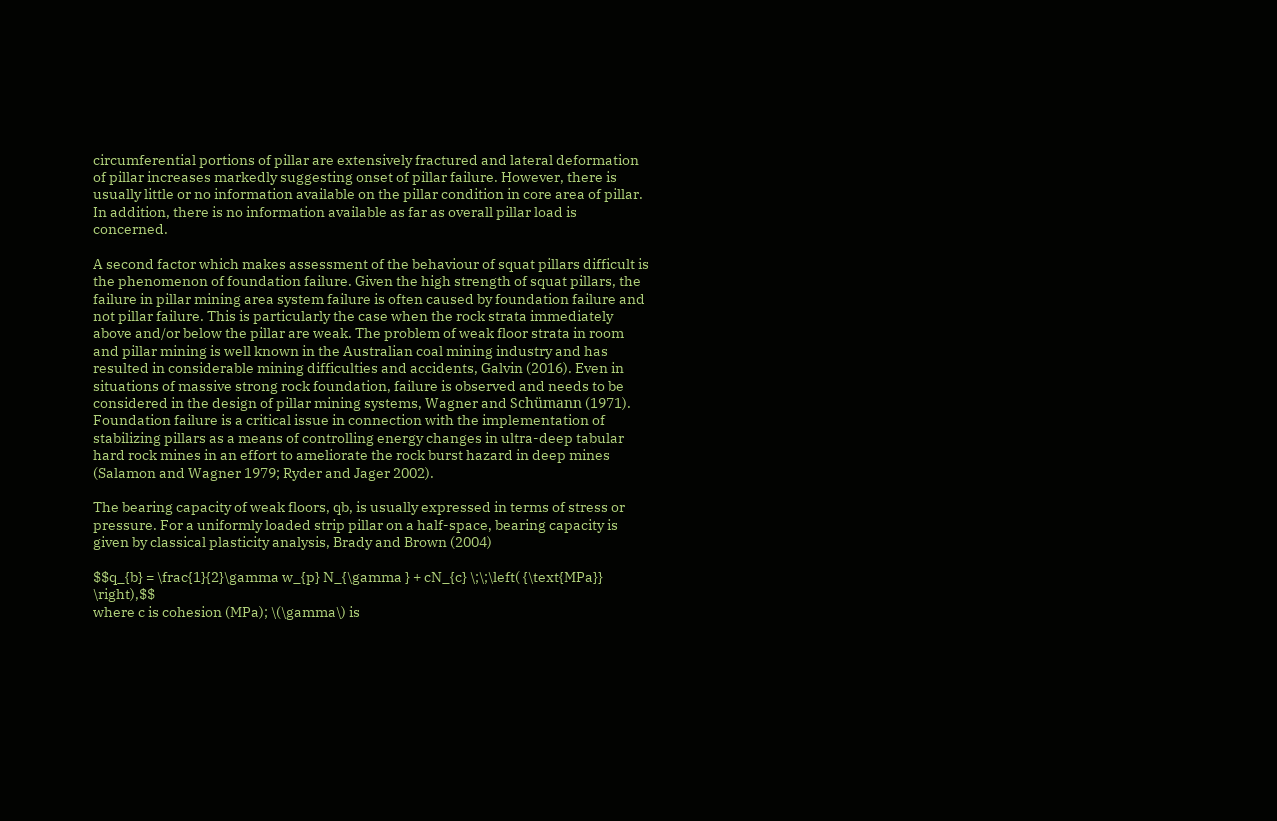circumferential portions of pillar are extensively fractured and lateral deformation of pillar increases markedly suggesting onset of pillar failure. However, there is usually little or no information available on the pillar condition in core area of pillar. In addition, there is no information available as far as overall pillar load is concerned.

A second factor which makes assessment of the behaviour of squat pillars difficult is the phenomenon of foundation failure. Given the high strength of squat pillars, the failure in pillar mining area system failure is often caused by foundation failure and not pillar failure. This is particularly the case when the rock strata immediately above and/or below the pillar are weak. The problem of weak floor strata in room and pillar mining is well known in the Australian coal mining industry and has resulted in considerable mining difficulties and accidents, Galvin (2016). Even in situations of massive strong rock foundation, failure is observed and needs to be considered in the design of pillar mining systems, Wagner and Schümann (1971). Foundation failure is a critical issue in connection with the implementation of stabilizing pillars as a means of controlling energy changes in ultra-deep tabular hard rock mines in an effort to ameliorate the rock burst hazard in deep mines (Salamon and Wagner 1979; Ryder and Jager 2002).

The bearing capacity of weak floors, qb, is usually expressed in terms of stress or pressure. For a uniformly loaded strip pillar on a half-space, bearing capacity is given by classical plasticity analysis, Brady and Brown (2004)

$$q_{b} = \frac{1}{2}\gamma w_{p} N_{\gamma } + cN_{c} \;\;\left( {\text{MPa}} \right),$$
where c is cohesion (MPa); \(\gamma\) is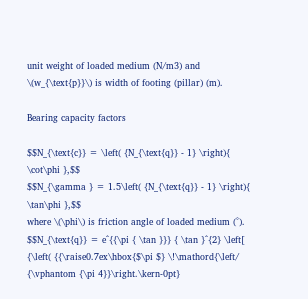unit weight of loaded medium (N/m3) and \(w_{\text{p}}\) is width of footing (pillar) (m).

Bearing capacity factors

$$N_{\text{c}} = \left( {N_{\text{q}} - 1} \right){ \cot\phi },$$
$$N_{\gamma } = 1.5\left( {N_{\text{q}} - 1} \right){ \tan\phi },$$
where \(\phi\) is friction angle of loaded medium (°).
$$N_{\text{q}} = e^{{\pi { \tan }}} { \tan }^{2} \left[ {\left( {{\raise0.7ex\hbox{$\pi $} \!\mathord{\left/ {\vphantom {\pi 4}}\right.\kern-0pt}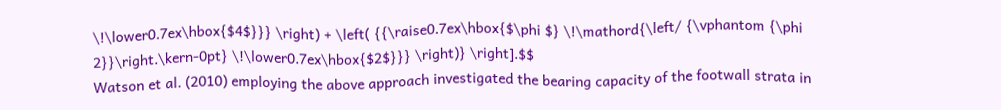\!\lower0.7ex\hbox{$4$}}} \right) + \left( {{\raise0.7ex\hbox{$\phi $} \!\mathord{\left/ {\vphantom {\phi 2}}\right.\kern-0pt} \!\lower0.7ex\hbox{$2$}}} \right)} \right].$$
Watson et al. (2010) employing the above approach investigated the bearing capacity of the footwall strata in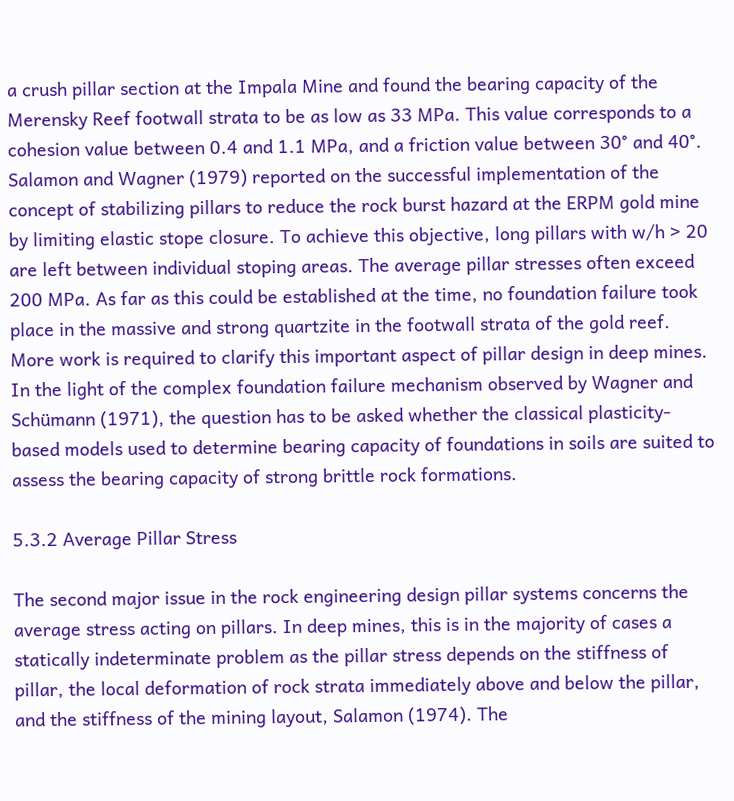a crush pillar section at the Impala Mine and found the bearing capacity of the Merensky Reef footwall strata to be as low as 33 MPa. This value corresponds to a cohesion value between 0.4 and 1.1 MPa, and a friction value between 30° and 40°. Salamon and Wagner (1979) reported on the successful implementation of the concept of stabilizing pillars to reduce the rock burst hazard at the ERPM gold mine by limiting elastic stope closure. To achieve this objective, long pillars with w/h > 20 are left between individual stoping areas. The average pillar stresses often exceed 200 MPa. As far as this could be established at the time, no foundation failure took place in the massive and strong quartzite in the footwall strata of the gold reef. More work is required to clarify this important aspect of pillar design in deep mines. In the light of the complex foundation failure mechanism observed by Wagner and Schümann (1971), the question has to be asked whether the classical plasticity-based models used to determine bearing capacity of foundations in soils are suited to assess the bearing capacity of strong brittle rock formations.

5.3.2 Average Pillar Stress

The second major issue in the rock engineering design pillar systems concerns the average stress acting on pillars. In deep mines, this is in the majority of cases a statically indeterminate problem as the pillar stress depends on the stiffness of pillar, the local deformation of rock strata immediately above and below the pillar, and the stiffness of the mining layout, Salamon (1974). The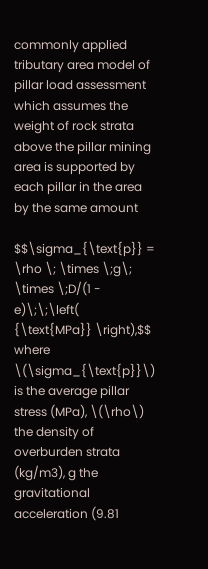commonly applied tributary area model of pillar load assessment which assumes the weight of rock strata above the pillar mining area is supported by each pillar in the area by the same amount

$$\sigma_{\text{p}} = \rho \; \times \;g\; \times \;D/(1 - e)\;\;\left( {\text{MPa}} \right),$$
where \(\sigma_{\text{p}}\) is the average pillar stress (MPa), \(\rho\) the density of overburden strata (kg/m3), g the gravitational acceleration (9.81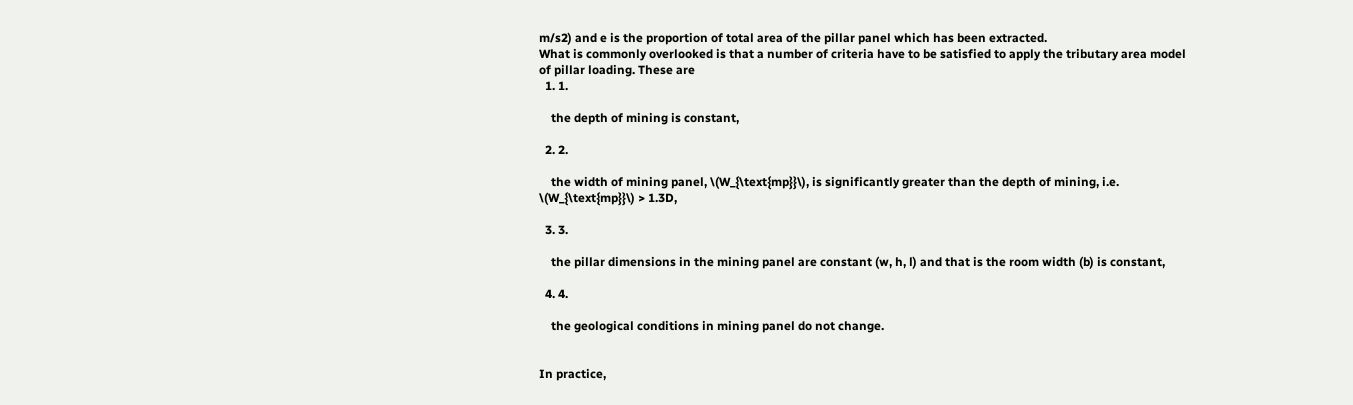m/s2) and e is the proportion of total area of the pillar panel which has been extracted.
What is commonly overlooked is that a number of criteria have to be satisfied to apply the tributary area model of pillar loading. These are
  1. 1.

    the depth of mining is constant,

  2. 2.

    the width of mining panel, \(W_{\text{mp}}\), is significantly greater than the depth of mining, i.e. \(W_{\text{mp}}\) > 1.3D,

  3. 3.

    the pillar dimensions in the mining panel are constant (w, h, l) and that is the room width (b) is constant,

  4. 4.

    the geological conditions in mining panel do not change.


In practice,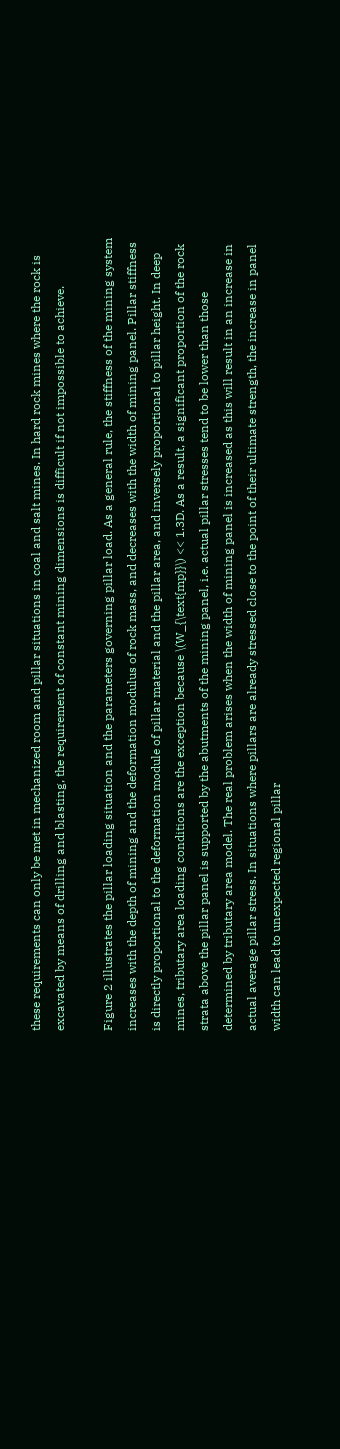these requirements can only be met in mechanized room and pillar situations in coal and salt mines. In hard rock mines where the rock is excavated by means of drilling and blasting, the requirement of constant mining dimensions is difficult if not impossible to achieve.

Figure 2 illustrates the pillar loading situation and the parameters governing pillar load. As a general rule, the stiffness of the mining system increases with the depth of mining and the deformation modulus of rock mass, and decreases with the width of mining panel. Pillar stiffness is directly proportional to the deformation module of pillar material and the pillar area, and inversely proportional to pillar height. In deep mines, tributary area loading conditions are the exception because \(W_{\text{mp}}\) << 1.3D. As a result, a significant proportion of the rock strata above the pillar panel is supported by the abutments of the mining panel, i.e. actual pillar stresses tend to be lower than those determined by tributary area model. The real problem arises when the width of mining panel is increased as this will result in an increase in actual average pillar stress. In situations where pillars are already stressed close to the point of their ultimate strength, the increase in panel width can lead to unexpected regional pillar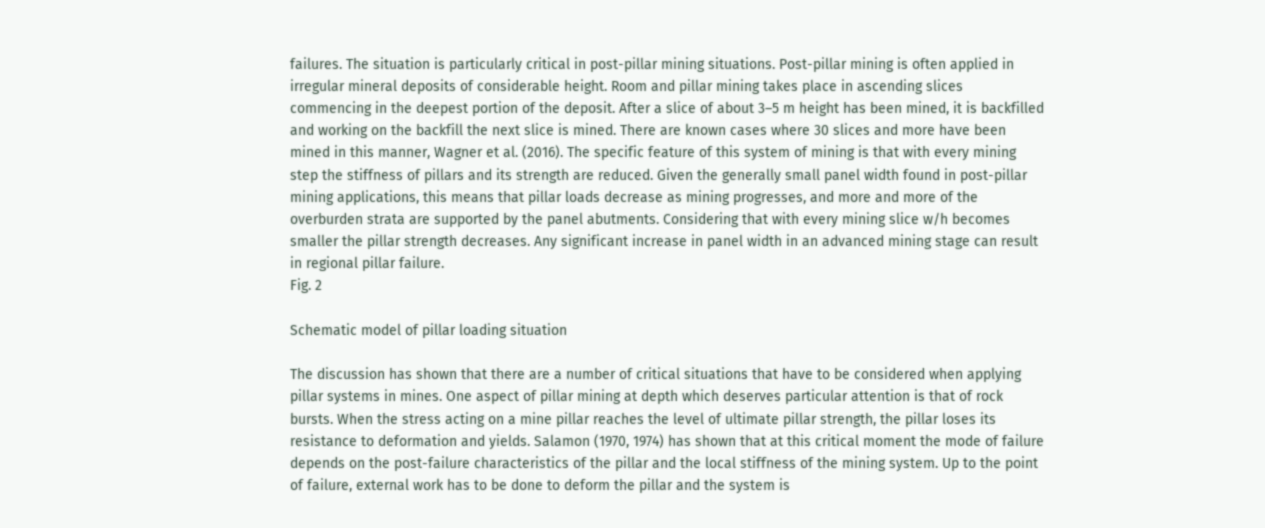failures. The situation is particularly critical in post-pillar mining situations. Post-pillar mining is often applied in irregular mineral deposits of considerable height. Room and pillar mining takes place in ascending slices commencing in the deepest portion of the deposit. After a slice of about 3–5 m height has been mined, it is backfilled and working on the backfill the next slice is mined. There are known cases where 30 slices and more have been mined in this manner, Wagner et al. (2016). The specific feature of this system of mining is that with every mining step the stiffness of pillars and its strength are reduced. Given the generally small panel width found in post-pillar mining applications, this means that pillar loads decrease as mining progresses, and more and more of the overburden strata are supported by the panel abutments. Considering that with every mining slice w/h becomes smaller the pillar strength decreases. Any significant increase in panel width in an advanced mining stage can result in regional pillar failure.
Fig. 2

Schematic model of pillar loading situation

The discussion has shown that there are a number of critical situations that have to be considered when applying pillar systems in mines. One aspect of pillar mining at depth which deserves particular attention is that of rock bursts. When the stress acting on a mine pillar reaches the level of ultimate pillar strength, the pillar loses its resistance to deformation and yields. Salamon (1970, 1974) has shown that at this critical moment the mode of failure depends on the post-failure characteristics of the pillar and the local stiffness of the mining system. Up to the point of failure, external work has to be done to deform the pillar and the system is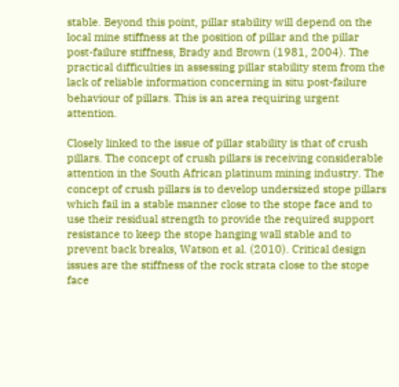stable. Beyond this point, pillar stability will depend on the local mine stiffness at the position of pillar and the pillar post-failure stiffness, Brady and Brown (1981, 2004). The practical difficulties in assessing pillar stability stem from the lack of reliable information concerning in situ post-failure behaviour of pillars. This is an area requiring urgent attention.

Closely linked to the issue of pillar stability is that of crush pillars. The concept of crush pillars is receiving considerable attention in the South African platinum mining industry. The concept of crush pillars is to develop undersized stope pillars which fail in a stable manner close to the stope face and to use their residual strength to provide the required support resistance to keep the stope hanging wall stable and to prevent back breaks, Watson et al. (2010). Critical design issues are the stiffness of the rock strata close to the stope face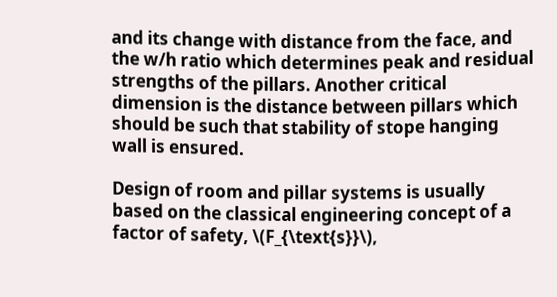and its change with distance from the face, and the w/h ratio which determines peak and residual strengths of the pillars. Another critical dimension is the distance between pillars which should be such that stability of stope hanging wall is ensured.

Design of room and pillar systems is usually based on the classical engineering concept of a factor of safety, \(F_{\text{s}}\),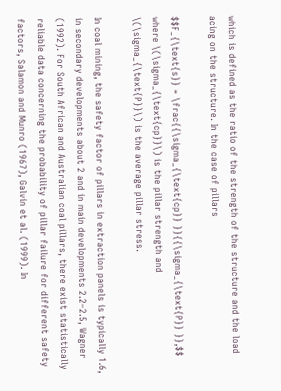which is defined as the ratio of the strength of the structure and the load acing on the structure. In the case of pillars

$$F_{\text{s}} = \frac{{\sigma_{\text{cp}} }}{{\sigma_{\text{P}} }},$$
where \(\sigma_{\text{cp}}\) is the pillar strength and \(\sigma_{\text{P}}\) is the average pillar stress.

In coal mining, the safety factor of pillars in extraction panels is typically 1.6, in secondary developments about 2 and in main developments 2.2–2.5, Wagner (1992). For South African and Australian coal pillars, there exist statistically reliable data concerning the probability of pillar failure for different safety factors, Salamon and Munro (1967), Galvin et al. (1999). In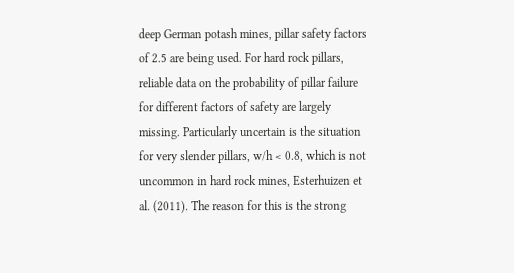deep German potash mines, pillar safety factors of 2.5 are being used. For hard rock pillars, reliable data on the probability of pillar failure for different factors of safety are largely missing. Particularly uncertain is the situation for very slender pillars, w/h < 0.8, which is not uncommon in hard rock mines, Esterhuizen et al. (2011). The reason for this is the strong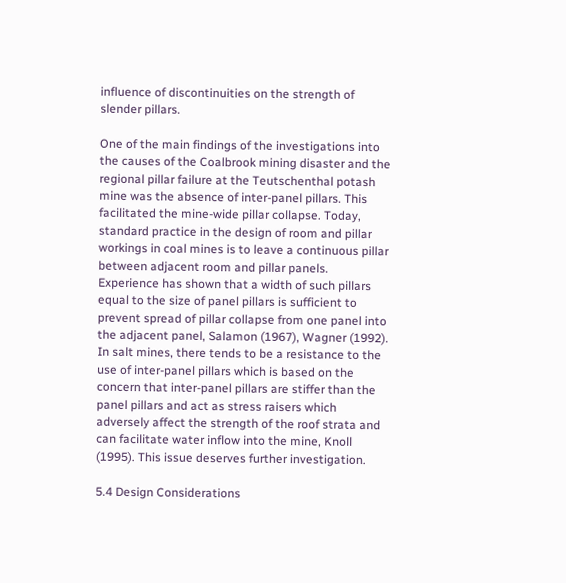influence of discontinuities on the strength of slender pillars.

One of the main findings of the investigations into the causes of the Coalbrook mining disaster and the regional pillar failure at the Teutschenthal potash mine was the absence of inter-panel pillars. This facilitated the mine-wide pillar collapse. Today, standard practice in the design of room and pillar workings in coal mines is to leave a continuous pillar between adjacent room and pillar panels. Experience has shown that a width of such pillars equal to the size of panel pillars is sufficient to prevent spread of pillar collapse from one panel into the adjacent panel, Salamon (1967), Wagner (1992). In salt mines, there tends to be a resistance to the use of inter-panel pillars which is based on the concern that inter-panel pillars are stiffer than the panel pillars and act as stress raisers which adversely affect the strength of the roof strata and can facilitate water inflow into the mine, Knoll (1995). This issue deserves further investigation.

5.4 Design Considerations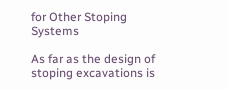for Other Stoping Systems

As far as the design of stoping excavations is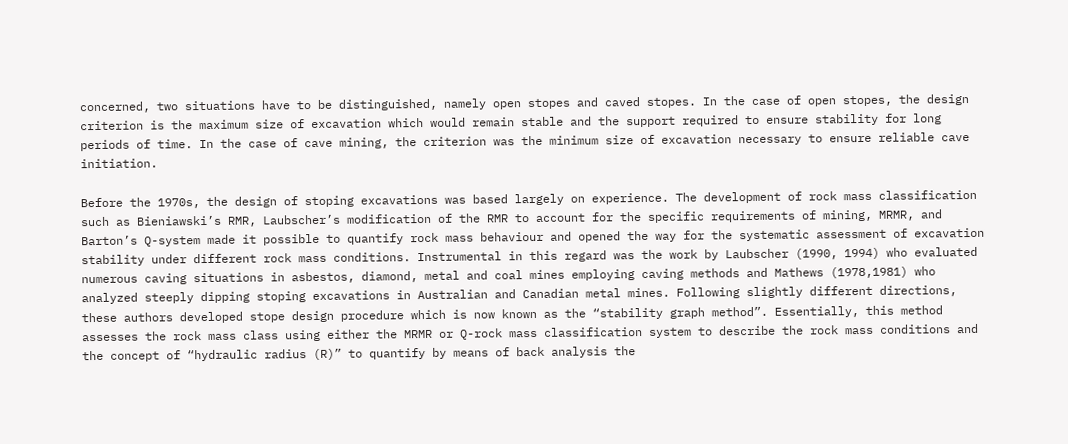concerned, two situations have to be distinguished, namely open stopes and caved stopes. In the case of open stopes, the design criterion is the maximum size of excavation which would remain stable and the support required to ensure stability for long periods of time. In the case of cave mining, the criterion was the minimum size of excavation necessary to ensure reliable cave initiation.

Before the 1970s, the design of stoping excavations was based largely on experience. The development of rock mass classification such as Bieniawski’s RMR, Laubscher’s modification of the RMR to account for the specific requirements of mining, MRMR, and Barton’s Q-system made it possible to quantify rock mass behaviour and opened the way for the systematic assessment of excavation stability under different rock mass conditions. Instrumental in this regard was the work by Laubscher (1990, 1994) who evaluated numerous caving situations in asbestos, diamond, metal and coal mines employing caving methods and Mathews (1978,1981) who analyzed steeply dipping stoping excavations in Australian and Canadian metal mines. Following slightly different directions, these authors developed stope design procedure which is now known as the “stability graph method”. Essentially, this method assesses the rock mass class using either the MRMR or Q-rock mass classification system to describe the rock mass conditions and the concept of “hydraulic radius (R)” to quantify by means of back analysis the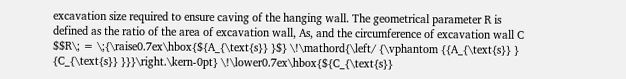excavation size required to ensure caving of the hanging wall. The geometrical parameter R is defined as the ratio of the area of excavation wall, As, and the circumference of excavation wall C
$$R\; = \;{\raise0.7ex\hbox{${A_{\text{s}} }$} \!\mathord{\left/ {\vphantom {{A_{\text{s}} } {C_{\text{s}} }}}\right.\kern-0pt} \!\lower0.7ex\hbox{${C_{\text{s}}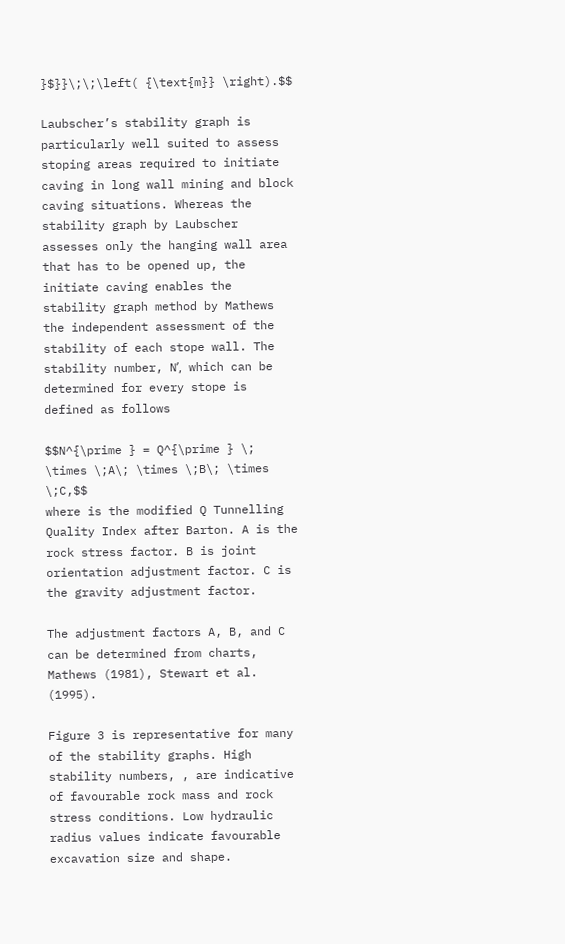}$}}\;\;\left( {\text{m}} \right).$$

Laubscher’s stability graph is particularly well suited to assess stoping areas required to initiate caving in long wall mining and block caving situations. Whereas the stability graph by Laubscher assesses only the hanging wall area that has to be opened up, the initiate caving enables the stability graph method by Mathews the independent assessment of the stability of each stope wall. The stability number, Nʹ, which can be determined for every stope is defined as follows

$$N^{\prime } = Q^{\prime } \; \times \;A\; \times \;B\; \times \;C,$$
where is the modified Q Tunnelling Quality Index after Barton. A is the rock stress factor. B is joint orientation adjustment factor. C is the gravity adjustment factor.

The adjustment factors A, B, and C can be determined from charts, Mathews (1981), Stewart et al. (1995).

Figure 3 is representative for many of the stability graphs. High stability numbers, , are indicative of favourable rock mass and rock stress conditions. Low hydraulic radius values indicate favourable excavation size and shape.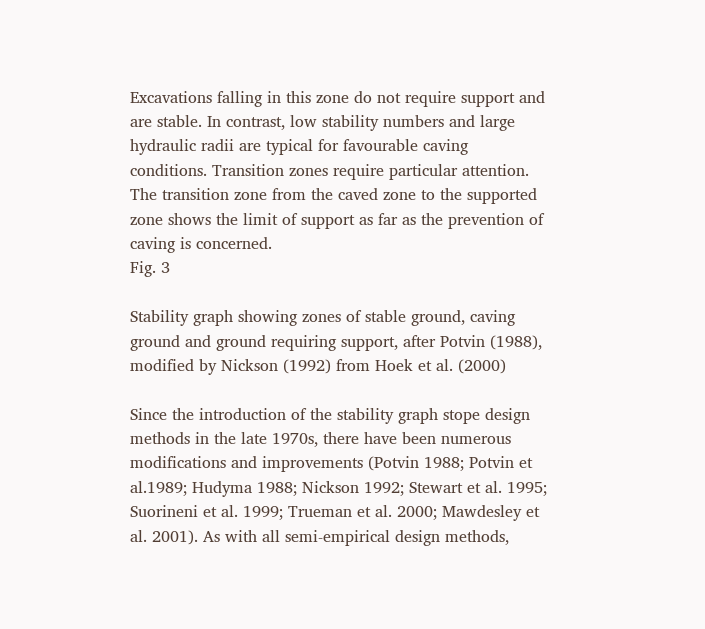Excavations falling in this zone do not require support and are stable. In contrast, low stability numbers and large hydraulic radii are typical for favourable caving conditions. Transition zones require particular attention. The transition zone from the caved zone to the supported zone shows the limit of support as far as the prevention of caving is concerned.
Fig. 3

Stability graph showing zones of stable ground, caving ground and ground requiring support, after Potvin (1988), modified by Nickson (1992) from Hoek et al. (2000)

Since the introduction of the stability graph stope design methods in the late 1970s, there have been numerous modifications and improvements (Potvin 1988; Potvin et al.1989; Hudyma 1988; Nickson 1992; Stewart et al. 1995; Suorineni et al. 1999; Trueman et al. 2000; Mawdesley et al. 2001). As with all semi-empirical design methods,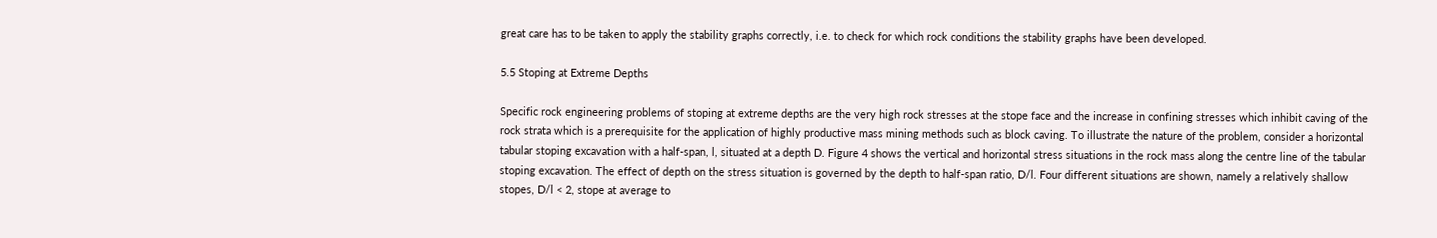great care has to be taken to apply the stability graphs correctly, i.e. to check for which rock conditions the stability graphs have been developed.

5.5 Stoping at Extreme Depths

Specific rock engineering problems of stoping at extreme depths are the very high rock stresses at the stope face and the increase in confining stresses which inhibit caving of the rock strata which is a prerequisite for the application of highly productive mass mining methods such as block caving. To illustrate the nature of the problem, consider a horizontal tabular stoping excavation with a half-span, l, situated at a depth D. Figure 4 shows the vertical and horizontal stress situations in the rock mass along the centre line of the tabular stoping excavation. The effect of depth on the stress situation is governed by the depth to half-span ratio, D/l. Four different situations are shown, namely a relatively shallow stopes, D/l < 2, stope at average to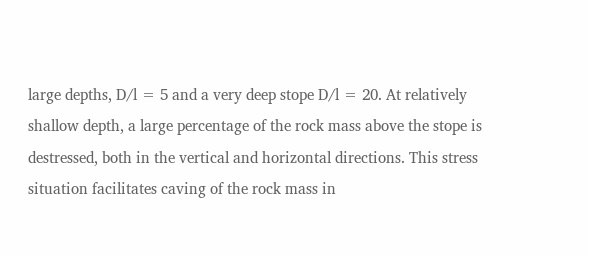large depths, D/l = 5 and a very deep stope D/l = 20. At relatively shallow depth, a large percentage of the rock mass above the stope is destressed, both in the vertical and horizontal directions. This stress situation facilitates caving of the rock mass in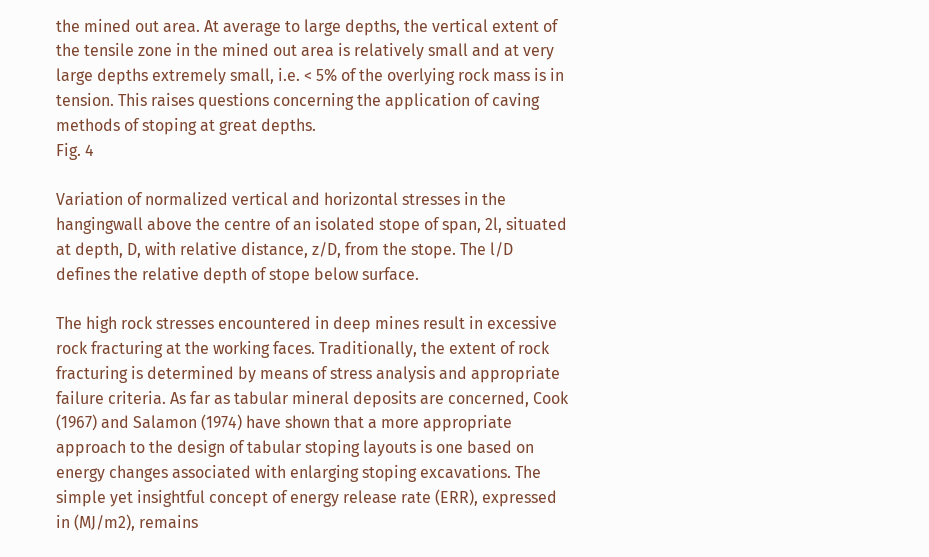the mined out area. At average to large depths, the vertical extent of the tensile zone in the mined out area is relatively small and at very large depths extremely small, i.e. < 5% of the overlying rock mass is in tension. This raises questions concerning the application of caving methods of stoping at great depths.
Fig. 4

Variation of normalized vertical and horizontal stresses in the hangingwall above the centre of an isolated stope of span, 2l, situated at depth, D, with relative distance, z/D, from the stope. The l/D defines the relative depth of stope below surface.

The high rock stresses encountered in deep mines result in excessive rock fracturing at the working faces. Traditionally, the extent of rock fracturing is determined by means of stress analysis and appropriate failure criteria. As far as tabular mineral deposits are concerned, Cook (1967) and Salamon (1974) have shown that a more appropriate approach to the design of tabular stoping layouts is one based on energy changes associated with enlarging stoping excavations. The simple yet insightful concept of energy release rate (ERR), expressed in (MJ/m2), remains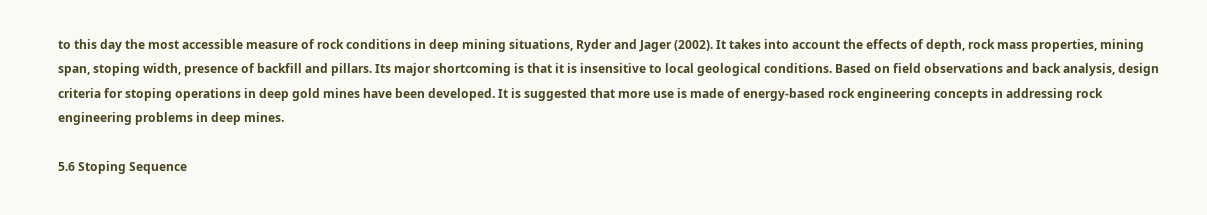to this day the most accessible measure of rock conditions in deep mining situations, Ryder and Jager (2002). It takes into account the effects of depth, rock mass properties, mining span, stoping width, presence of backfill and pillars. Its major shortcoming is that it is insensitive to local geological conditions. Based on field observations and back analysis, design criteria for stoping operations in deep gold mines have been developed. It is suggested that more use is made of energy-based rock engineering concepts in addressing rock engineering problems in deep mines.

5.6 Stoping Sequence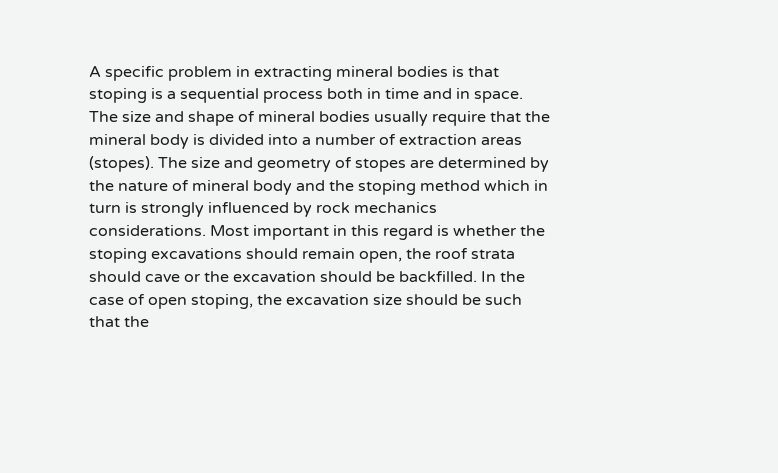A specific problem in extracting mineral bodies is that stoping is a sequential process both in time and in space. The size and shape of mineral bodies usually require that the mineral body is divided into a number of extraction areas (stopes). The size and geometry of stopes are determined by the nature of mineral body and the stoping method which in turn is strongly influenced by rock mechanics considerations. Most important in this regard is whether the stoping excavations should remain open, the roof strata should cave or the excavation should be backfilled. In the case of open stoping, the excavation size should be such that the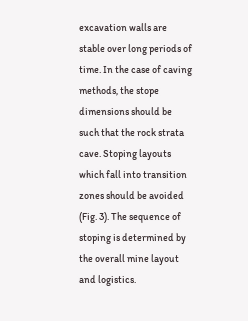excavation walls are stable over long periods of time. In the case of caving methods, the stope dimensions should be such that the rock strata cave. Stoping layouts which fall into transition zones should be avoided (Fig. 3). The sequence of stoping is determined by the overall mine layout and logistics.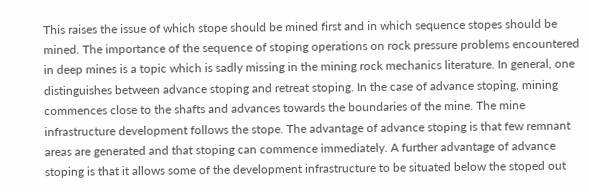This raises the issue of which stope should be mined first and in which sequence stopes should be mined. The importance of the sequence of stoping operations on rock pressure problems encountered in deep mines is a topic which is sadly missing in the mining rock mechanics literature. In general, one distinguishes between advance stoping and retreat stoping. In the case of advance stoping, mining commences close to the shafts and advances towards the boundaries of the mine. The mine infrastructure development follows the stope. The advantage of advance stoping is that few remnant areas are generated and that stoping can commence immediately. A further advantage of advance stoping is that it allows some of the development infrastructure to be situated below the stoped out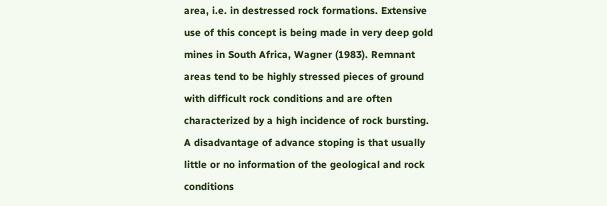area, i.e. in destressed rock formations. Extensive use of this concept is being made in very deep gold mines in South Africa, Wagner (1983). Remnant areas tend to be highly stressed pieces of ground with difficult rock conditions and are often characterized by a high incidence of rock bursting. A disadvantage of advance stoping is that usually little or no information of the geological and rock conditions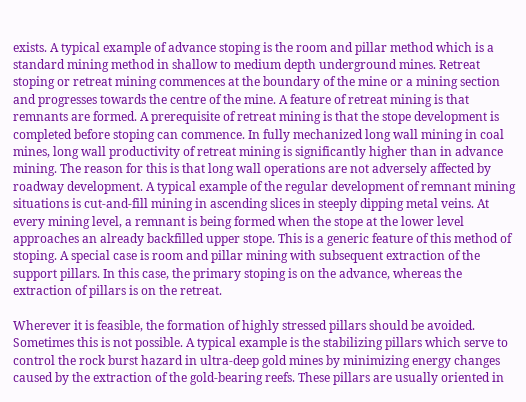exists. A typical example of advance stoping is the room and pillar method which is a standard mining method in shallow to medium depth underground mines. Retreat stoping or retreat mining commences at the boundary of the mine or a mining section and progresses towards the centre of the mine. A feature of retreat mining is that remnants are formed. A prerequisite of retreat mining is that the stope development is completed before stoping can commence. In fully mechanized long wall mining in coal mines, long wall productivity of retreat mining is significantly higher than in advance mining. The reason for this is that long wall operations are not adversely affected by roadway development. A typical example of the regular development of remnant mining situations is cut-and-fill mining in ascending slices in steeply dipping metal veins. At every mining level, a remnant is being formed when the stope at the lower level approaches an already backfilled upper stope. This is a generic feature of this method of stoping. A special case is room and pillar mining with subsequent extraction of the support pillars. In this case, the primary stoping is on the advance, whereas the extraction of pillars is on the retreat.

Wherever it is feasible, the formation of highly stressed pillars should be avoided. Sometimes this is not possible. A typical example is the stabilizing pillars which serve to control the rock burst hazard in ultra-deep gold mines by minimizing energy changes caused by the extraction of the gold-bearing reefs. These pillars are usually oriented in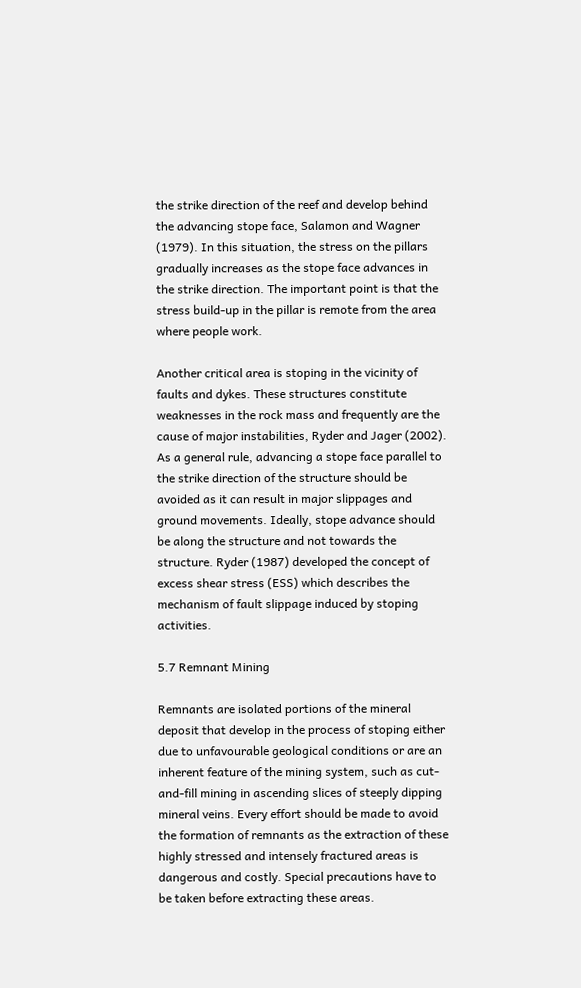the strike direction of the reef and develop behind the advancing stope face, Salamon and Wagner (1979). In this situation, the stress on the pillars gradually increases as the stope face advances in the strike direction. The important point is that the stress build-up in the pillar is remote from the area where people work.

Another critical area is stoping in the vicinity of faults and dykes. These structures constitute weaknesses in the rock mass and frequently are the cause of major instabilities, Ryder and Jager (2002). As a general rule, advancing a stope face parallel to the strike direction of the structure should be avoided as it can result in major slippages and ground movements. Ideally, stope advance should be along the structure and not towards the structure. Ryder (1987) developed the concept of excess shear stress (ESS) which describes the mechanism of fault slippage induced by stoping activities.

5.7 Remnant Mining

Remnants are isolated portions of the mineral deposit that develop in the process of stoping either due to unfavourable geological conditions or are an inherent feature of the mining system, such as cut-and-fill mining in ascending slices of steeply dipping mineral veins. Every effort should be made to avoid the formation of remnants as the extraction of these highly stressed and intensely fractured areas is dangerous and costly. Special precautions have to be taken before extracting these areas.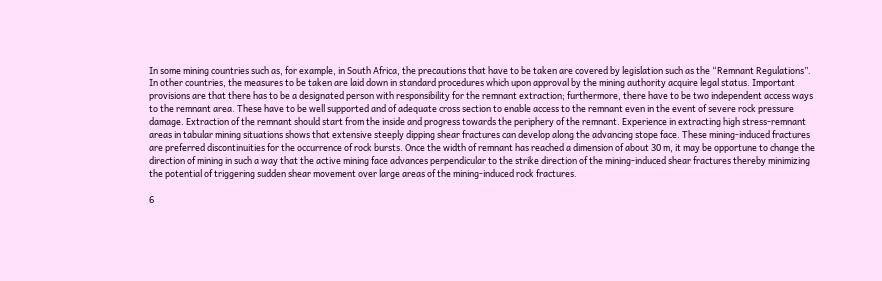In some mining countries such as, for example, in South Africa, the precautions that have to be taken are covered by legislation such as the “Remnant Regulations”. In other countries, the measures to be taken are laid down in standard procedures which upon approval by the mining authority acquire legal status. Important provisions are that there has to be a designated person with responsibility for the remnant extraction; furthermore, there have to be two independent access ways to the remnant area. These have to be well supported and of adequate cross section to enable access to the remnant even in the event of severe rock pressure damage. Extraction of the remnant should start from the inside and progress towards the periphery of the remnant. Experience in extracting high stress-remnant areas in tabular mining situations shows that extensive steeply dipping shear fractures can develop along the advancing stope face. These mining-induced fractures are preferred discontinuities for the occurrence of rock bursts. Once the width of remnant has reached a dimension of about 30 m, it may be opportune to change the direction of mining in such a way that the active mining face advances perpendicular to the strike direction of the mining-induced shear fractures thereby minimizing the potential of triggering sudden shear movement over large areas of the mining-induced rock fractures.

6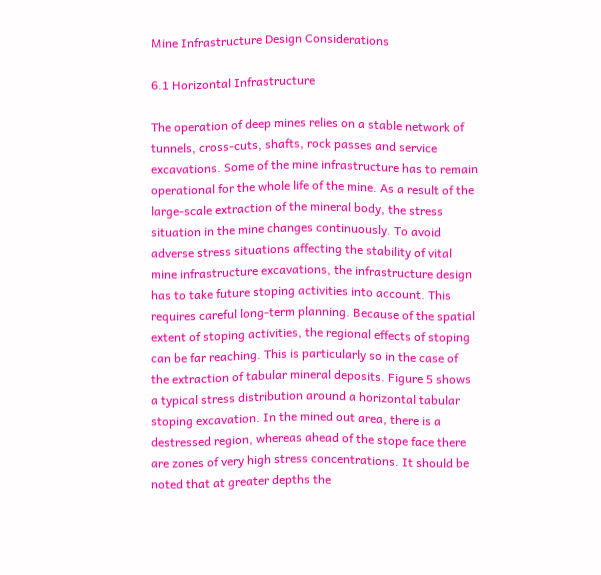Mine Infrastructure Design Considerations

6.1 Horizontal Infrastructure

The operation of deep mines relies on a stable network of tunnels, cross-cuts, shafts, rock passes and service excavations. Some of the mine infrastructure has to remain operational for the whole life of the mine. As a result of the large-scale extraction of the mineral body, the stress situation in the mine changes continuously. To avoid adverse stress situations affecting the stability of vital mine infrastructure excavations, the infrastructure design has to take future stoping activities into account. This requires careful long-term planning. Because of the spatial extent of stoping activities, the regional effects of stoping can be far reaching. This is particularly so in the case of the extraction of tabular mineral deposits. Figure 5 shows a typical stress distribution around a horizontal tabular stoping excavation. In the mined out area, there is a destressed region, whereas ahead of the stope face there are zones of very high stress concentrations. It should be noted that at greater depths the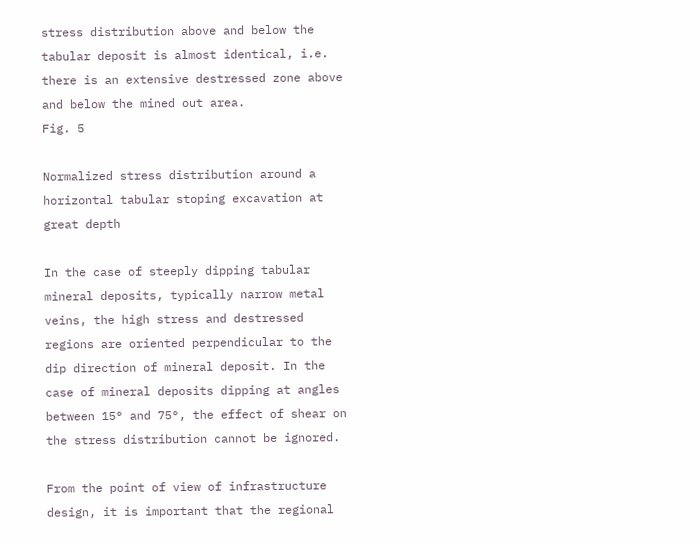stress distribution above and below the tabular deposit is almost identical, i.e. there is an extensive destressed zone above and below the mined out area.
Fig. 5

Normalized stress distribution around a horizontal tabular stoping excavation at great depth

In the case of steeply dipping tabular mineral deposits, typically narrow metal veins, the high stress and destressed regions are oriented perpendicular to the dip direction of mineral deposit. In the case of mineral deposits dipping at angles between 15° and 75°, the effect of shear on the stress distribution cannot be ignored.

From the point of view of infrastructure design, it is important that the regional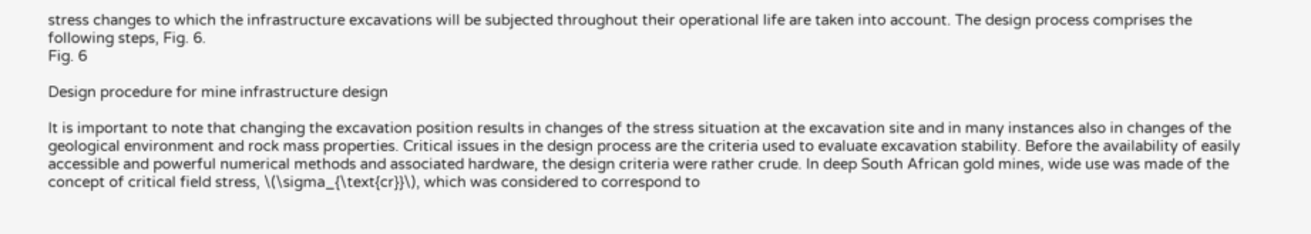stress changes to which the infrastructure excavations will be subjected throughout their operational life are taken into account. The design process comprises the following steps, Fig. 6.
Fig. 6

Design procedure for mine infrastructure design

It is important to note that changing the excavation position results in changes of the stress situation at the excavation site and in many instances also in changes of the geological environment and rock mass properties. Critical issues in the design process are the criteria used to evaluate excavation stability. Before the availability of easily accessible and powerful numerical methods and associated hardware, the design criteria were rather crude. In deep South African gold mines, wide use was made of the concept of critical field stress, \(\sigma_{\text{cr}}\), which was considered to correspond to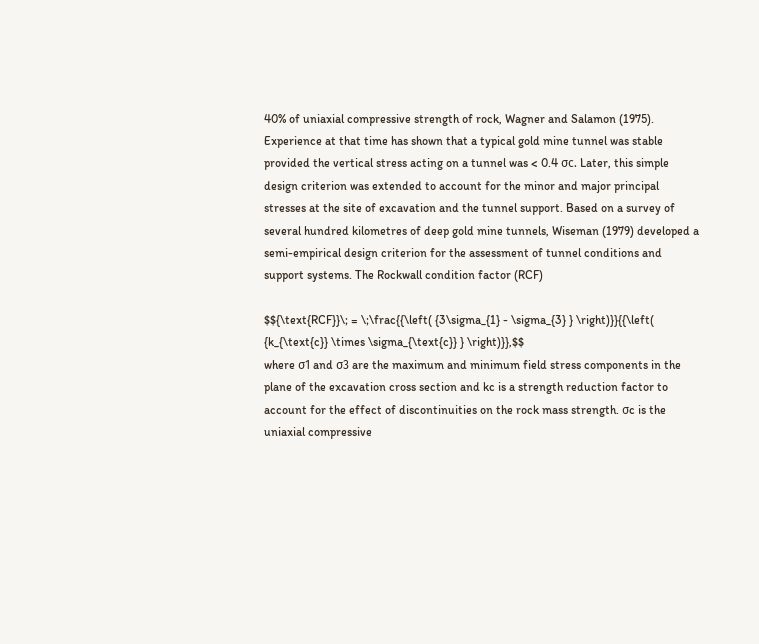40% of uniaxial compressive strength of rock, Wagner and Salamon (1975). Experience at that time has shown that a typical gold mine tunnel was stable provided the vertical stress acting on a tunnel was < 0.4 σc. Later, this simple design criterion was extended to account for the minor and major principal stresses at the site of excavation and the tunnel support. Based on a survey of several hundred kilometres of deep gold mine tunnels, Wiseman (1979) developed a semi-empirical design criterion for the assessment of tunnel conditions and support systems. The Rockwall condition factor (RCF)

$${\text{RCF}}\; = \;\frac{{\left( {3\sigma_{1} - \sigma_{3} } \right)}}{{\left( {k_{\text{c}} \times \sigma_{\text{c}} } \right)}},$$
where σ1 and σ3 are the maximum and minimum field stress components in the plane of the excavation cross section and kc is a strength reduction factor to account for the effect of discontinuities on the rock mass strength. σc is the uniaxial compressive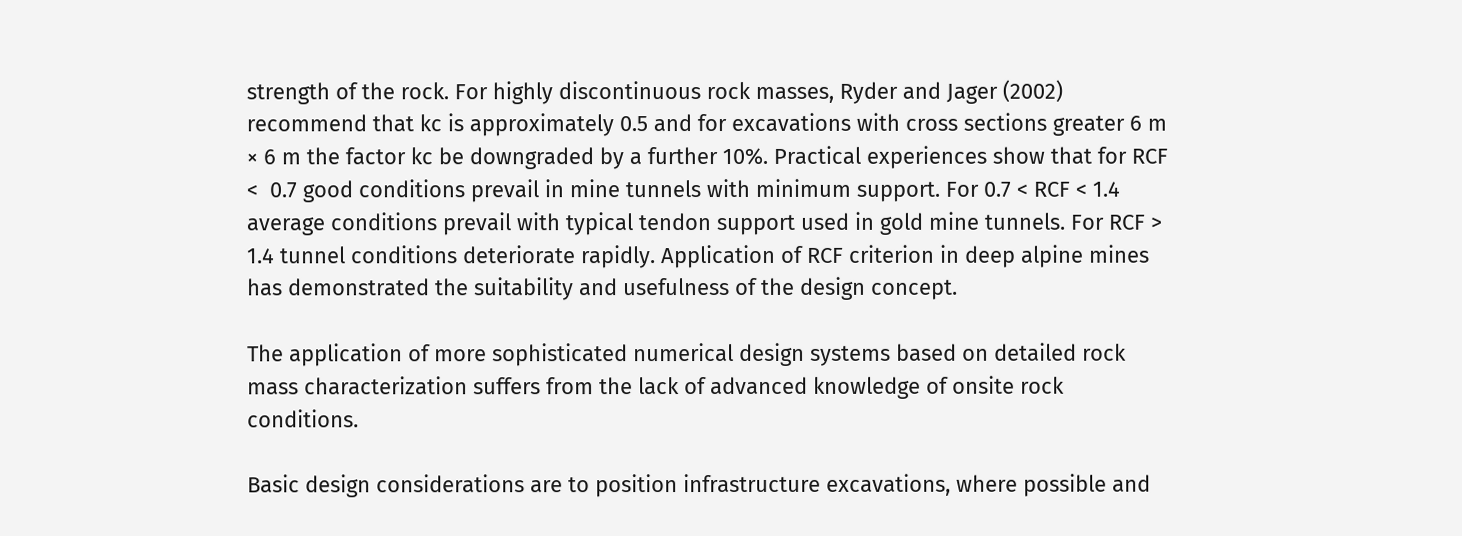strength of the rock. For highly discontinuous rock masses, Ryder and Jager (2002) recommend that kc is approximately 0.5 and for excavations with cross sections greater 6 m × 6 m the factor kc be downgraded by a further 10%. Practical experiences show that for RCF <  0.7 good conditions prevail in mine tunnels with minimum support. For 0.7 < RCF < 1.4 average conditions prevail with typical tendon support used in gold mine tunnels. For RCF > 1.4 tunnel conditions deteriorate rapidly. Application of RCF criterion in deep alpine mines has demonstrated the suitability and usefulness of the design concept.

The application of more sophisticated numerical design systems based on detailed rock mass characterization suffers from the lack of advanced knowledge of onsite rock conditions.

Basic design considerations are to position infrastructure excavations, where possible and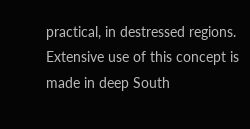practical, in destressed regions. Extensive use of this concept is made in deep South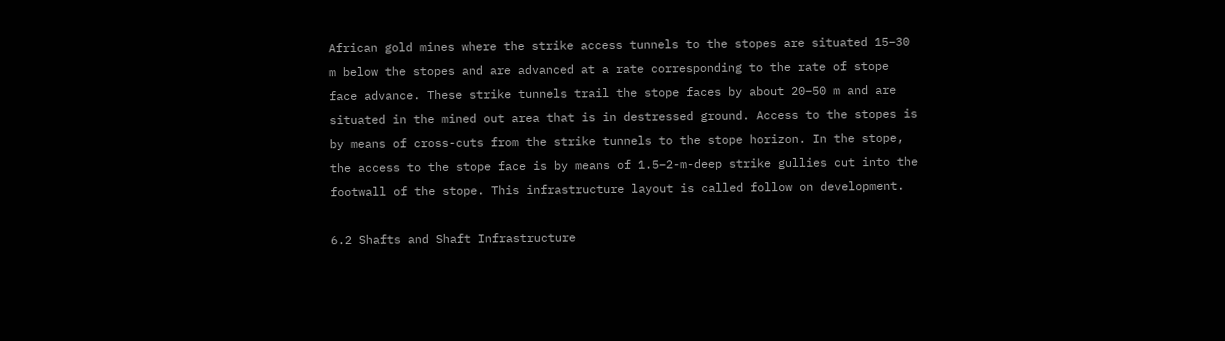African gold mines where the strike access tunnels to the stopes are situated 15–30 m below the stopes and are advanced at a rate corresponding to the rate of stope face advance. These strike tunnels trail the stope faces by about 20–50 m and are situated in the mined out area that is in destressed ground. Access to the stopes is by means of cross-cuts from the strike tunnels to the stope horizon. In the stope, the access to the stope face is by means of 1.5–2-m-deep strike gullies cut into the footwall of the stope. This infrastructure layout is called follow on development.

6.2 Shafts and Shaft Infrastructure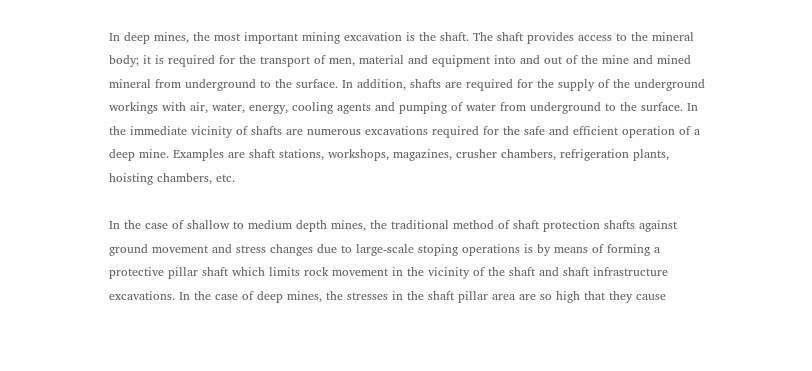In deep mines, the most important mining excavation is the shaft. The shaft provides access to the mineral body; it is required for the transport of men, material and equipment into and out of the mine and mined mineral from underground to the surface. In addition, shafts are required for the supply of the underground workings with air, water, energy, cooling agents and pumping of water from underground to the surface. In the immediate vicinity of shafts are numerous excavations required for the safe and efficient operation of a deep mine. Examples are shaft stations, workshops, magazines, crusher chambers, refrigeration plants, hoisting chambers, etc.

In the case of shallow to medium depth mines, the traditional method of shaft protection shafts against ground movement and stress changes due to large-scale stoping operations is by means of forming a protective pillar shaft which limits rock movement in the vicinity of the shaft and shaft infrastructure excavations. In the case of deep mines, the stresses in the shaft pillar area are so high that they cause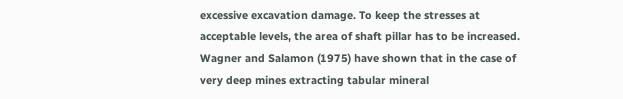excessive excavation damage. To keep the stresses at acceptable levels, the area of shaft pillar has to be increased. Wagner and Salamon (1975) have shown that in the case of very deep mines extracting tabular mineral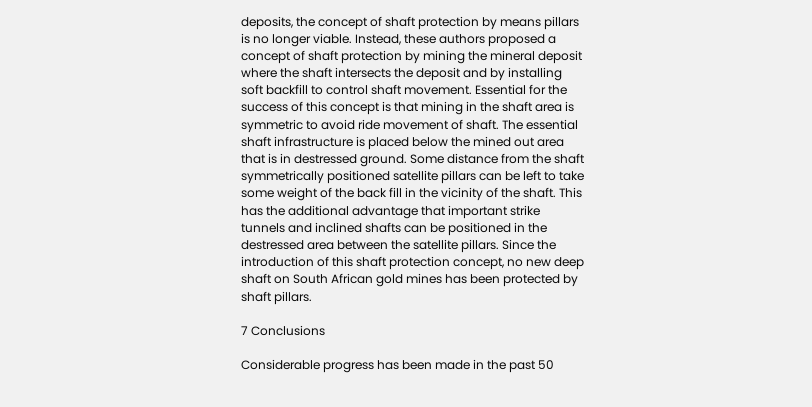deposits, the concept of shaft protection by means pillars is no longer viable. Instead, these authors proposed a concept of shaft protection by mining the mineral deposit where the shaft intersects the deposit and by installing soft backfill to control shaft movement. Essential for the success of this concept is that mining in the shaft area is symmetric to avoid ride movement of shaft. The essential shaft infrastructure is placed below the mined out area that is in destressed ground. Some distance from the shaft symmetrically positioned satellite pillars can be left to take some weight of the back fill in the vicinity of the shaft. This has the additional advantage that important strike tunnels and inclined shafts can be positioned in the destressed area between the satellite pillars. Since the introduction of this shaft protection concept, no new deep shaft on South African gold mines has been protected by shaft pillars.

7 Conclusions

Considerable progress has been made in the past 50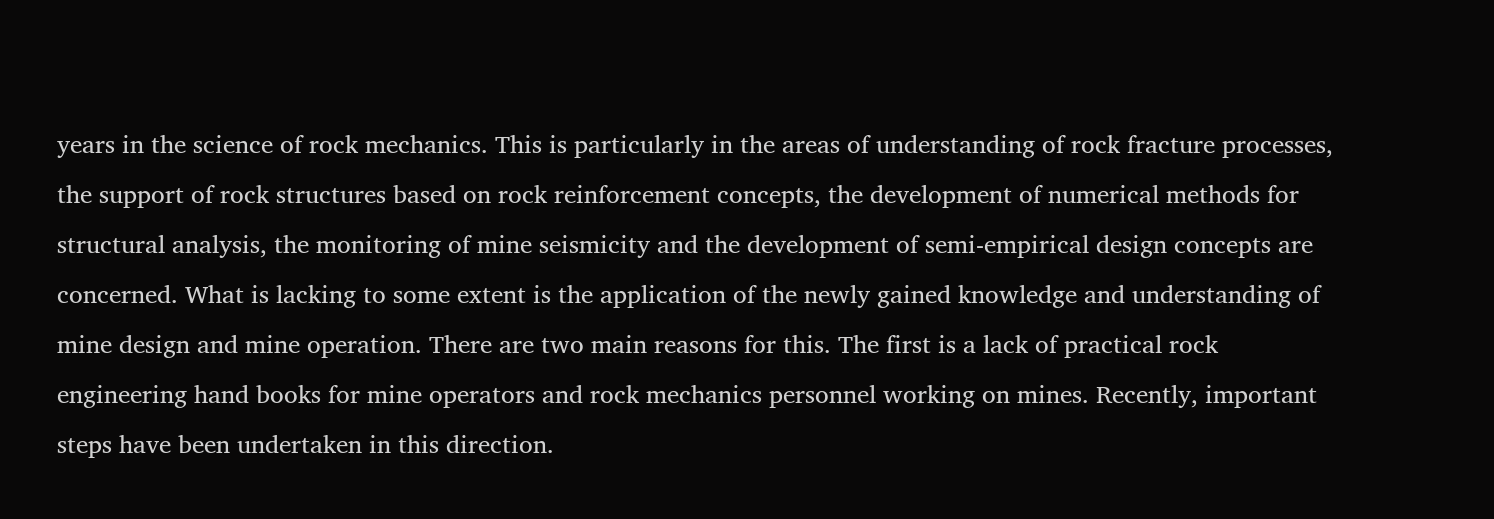years in the science of rock mechanics. This is particularly in the areas of understanding of rock fracture processes, the support of rock structures based on rock reinforcement concepts, the development of numerical methods for structural analysis, the monitoring of mine seismicity and the development of semi-empirical design concepts are concerned. What is lacking to some extent is the application of the newly gained knowledge and understanding of mine design and mine operation. There are two main reasons for this. The first is a lack of practical rock engineering hand books for mine operators and rock mechanics personnel working on mines. Recently, important steps have been undertaken in this direction.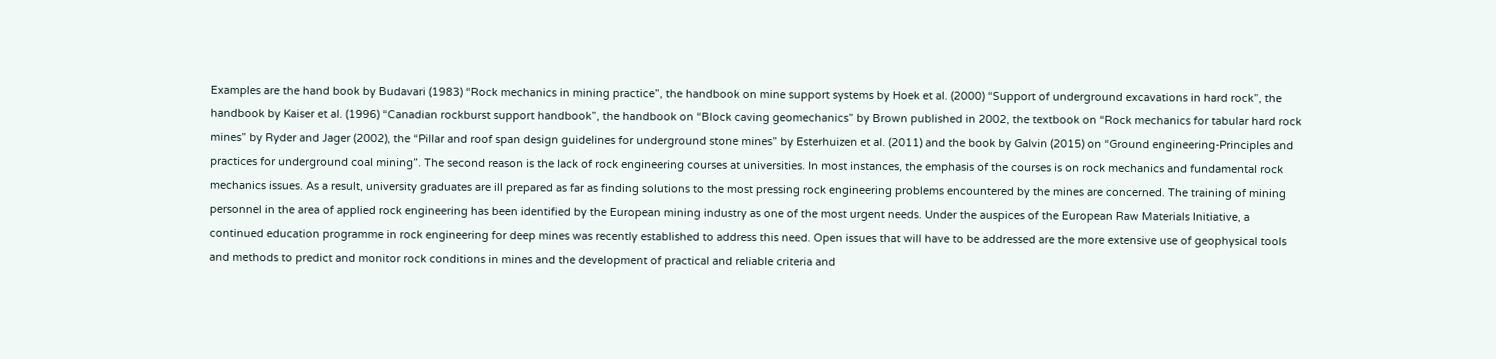Examples are the hand book by Budavari (1983) “Rock mechanics in mining practice”, the handbook on mine support systems by Hoek et al. (2000) “Support of underground excavations in hard rock”, the handbook by Kaiser et al. (1996) “Canadian rockburst support handbook”, the handbook on “Block caving geomechanics” by Brown published in 2002, the textbook on “Rock mechanics for tabular hard rock mines” by Ryder and Jager (2002), the “Pillar and roof span design guidelines for underground stone mines” by Esterhuizen et al. (2011) and the book by Galvin (2015) on “Ground engineering-Principles and practices for underground coal mining”. The second reason is the lack of rock engineering courses at universities. In most instances, the emphasis of the courses is on rock mechanics and fundamental rock mechanics issues. As a result, university graduates are ill prepared as far as finding solutions to the most pressing rock engineering problems encountered by the mines are concerned. The training of mining personnel in the area of applied rock engineering has been identified by the European mining industry as one of the most urgent needs. Under the auspices of the European Raw Materials Initiative, a continued education programme in rock engineering for deep mines was recently established to address this need. Open issues that will have to be addressed are the more extensive use of geophysical tools and methods to predict and monitor rock conditions in mines and the development of practical and reliable criteria and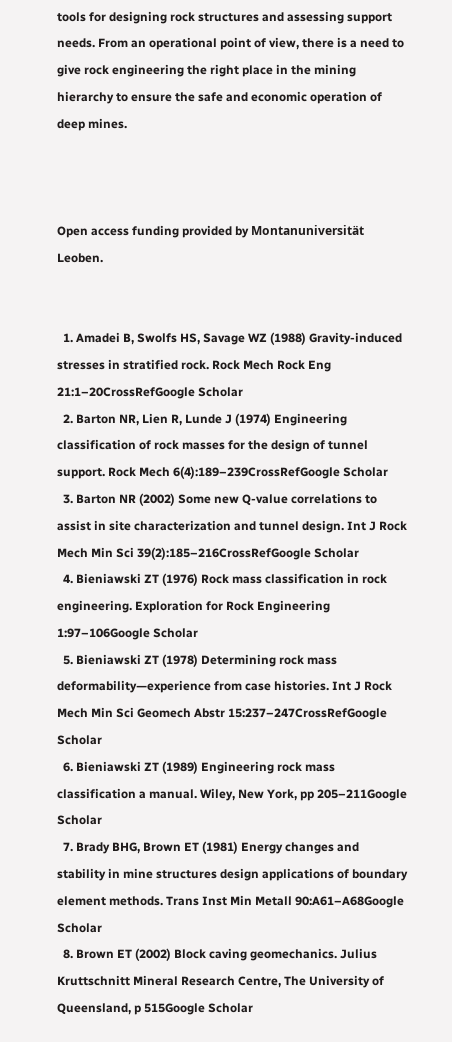tools for designing rock structures and assessing support needs. From an operational point of view, there is a need to give rock engineering the right place in the mining hierarchy to ensure the safe and economic operation of deep mines.



Open access funding provided by Montanuniversität Leoben.


  1. Amadei B, Swolfs HS, Savage WZ (1988) Gravity-induced stresses in stratified rock. Rock Mech Rock Eng 21:1–20CrossRefGoogle Scholar
  2. Barton NR, Lien R, Lunde J (1974) Engineering classification of rock masses for the design of tunnel support. Rock Mech 6(4):189–239CrossRefGoogle Scholar
  3. Barton NR (2002) Some new Q-value correlations to assist in site characterization and tunnel design. Int J Rock Mech Min Sci 39(2):185–216CrossRefGoogle Scholar
  4. Bieniawski ZT (1976) Rock mass classification in rock engineering. Exploration for Rock Engineering 1:97–106Google Scholar
  5. Bieniawski ZT (1978) Determining rock mass deformability—experience from case histories. Int J Rock Mech Min Sci Geomech Abstr 15:237–247CrossRefGoogle Scholar
  6. Bieniawski ZT (1989) Engineering rock mass classification a manual. Wiley, New York, pp 205–211Google Scholar
  7. Brady BHG, Brown ET (1981) Energy changes and stability in mine structures design applications of boundary element methods. Trans Inst Min Metall 90:A61–A68Google Scholar
  8. Brown ET (2002) Block caving geomechanics. Julius Kruttschnitt Mineral Research Centre, The University of Queensland, p 515Google Scholar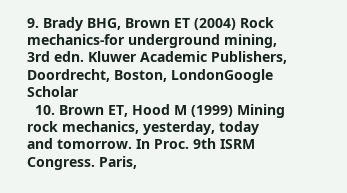9. Brady BHG, Brown ET (2004) Rock mechanics-for underground mining, 3rd edn. Kluwer Academic Publishers, Doordrecht, Boston, LondonGoogle Scholar
  10. Brown ET, Hood M (1999) Mining rock mechanics, yesterday, today and tomorrow. In Proc. 9th ISRM Congress. Paris,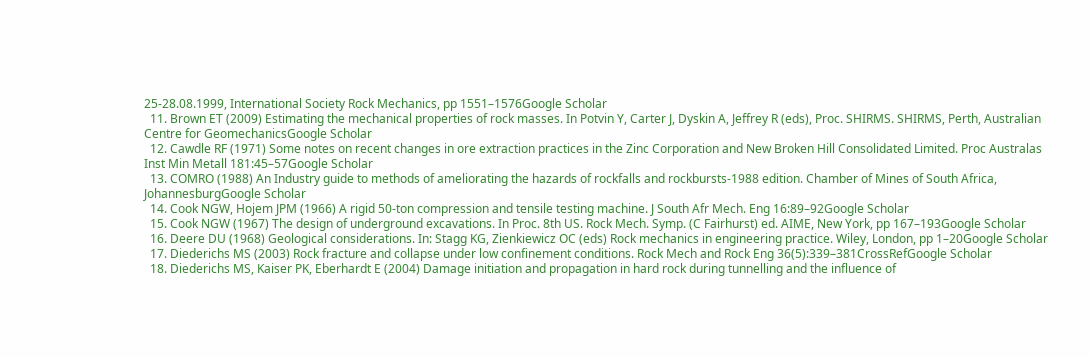25-28.08.1999, International Society Rock Mechanics, pp 1551–1576Google Scholar
  11. Brown ET (2009) Estimating the mechanical properties of rock masses. In Potvin Y, Carter J, Dyskin A, Jeffrey R (eds), Proc. SHIRMS. SHIRMS, Perth, Australian Centre for GeomechanicsGoogle Scholar
  12. Cawdle RF (1971) Some notes on recent changes in ore extraction practices in the Zinc Corporation and New Broken Hill Consolidated Limited. Proc Australas Inst Min Metall 181:45–57Google Scholar
  13. COMRO (1988) An Industry guide to methods of ameliorating the hazards of rockfalls and rockbursts-1988 edition. Chamber of Mines of South Africa, JohannesburgGoogle Scholar
  14. Cook NGW, Hojem JPM (1966) A rigid 50-ton compression and tensile testing machine. J South Afr Mech. Eng 16:89–92Google Scholar
  15. Cook NGW (1967) The design of underground excavations. In Proc. 8th US. Rock Mech. Symp. (C Fairhurst) ed. AIME, New York, pp 167–193Google Scholar
  16. Deere DU (1968) Geological considerations. In: Stagg KG, Zienkiewicz OC (eds) Rock mechanics in engineering practice. Wiley, London, pp 1–20Google Scholar
  17. Diederichs MS (2003) Rock fracture and collapse under low confinement conditions. Rock Mech and Rock Eng 36(5):339–381CrossRefGoogle Scholar
  18. Diederichs MS, Kaiser PK, Eberhardt E (2004) Damage initiation and propagation in hard rock during tunnelling and the influence of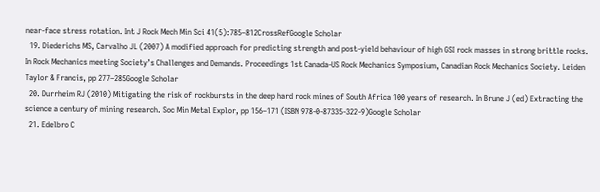near-face stress rotation. Int J Rock Mech Min Sci 41(5):785–812CrossRefGoogle Scholar
  19. Diederichs MS, Carvalho JL (2007) A modified approach for predicting strength and post-yield behaviour of high GSI rock masses in strong brittle rocks. In Rock Mechanics meeting Society’s Challenges and Demands. Proceedings 1st Canada-US Rock Mechanics Symposium, Canadian Rock Mechanics Society. Leiden Taylor & Francis, pp 277–285Google Scholar
  20. Durrheim RJ (2010) Mitigating the risk of rockbursts in the deep hard rock mines of South Africa 100 years of research. In Brune J (ed) Extracting the science a century of mining research. Soc Min Metal Explor, pp 156–171 (ISBN 978-0-87335-322-9)Google Scholar
  21. Edelbro C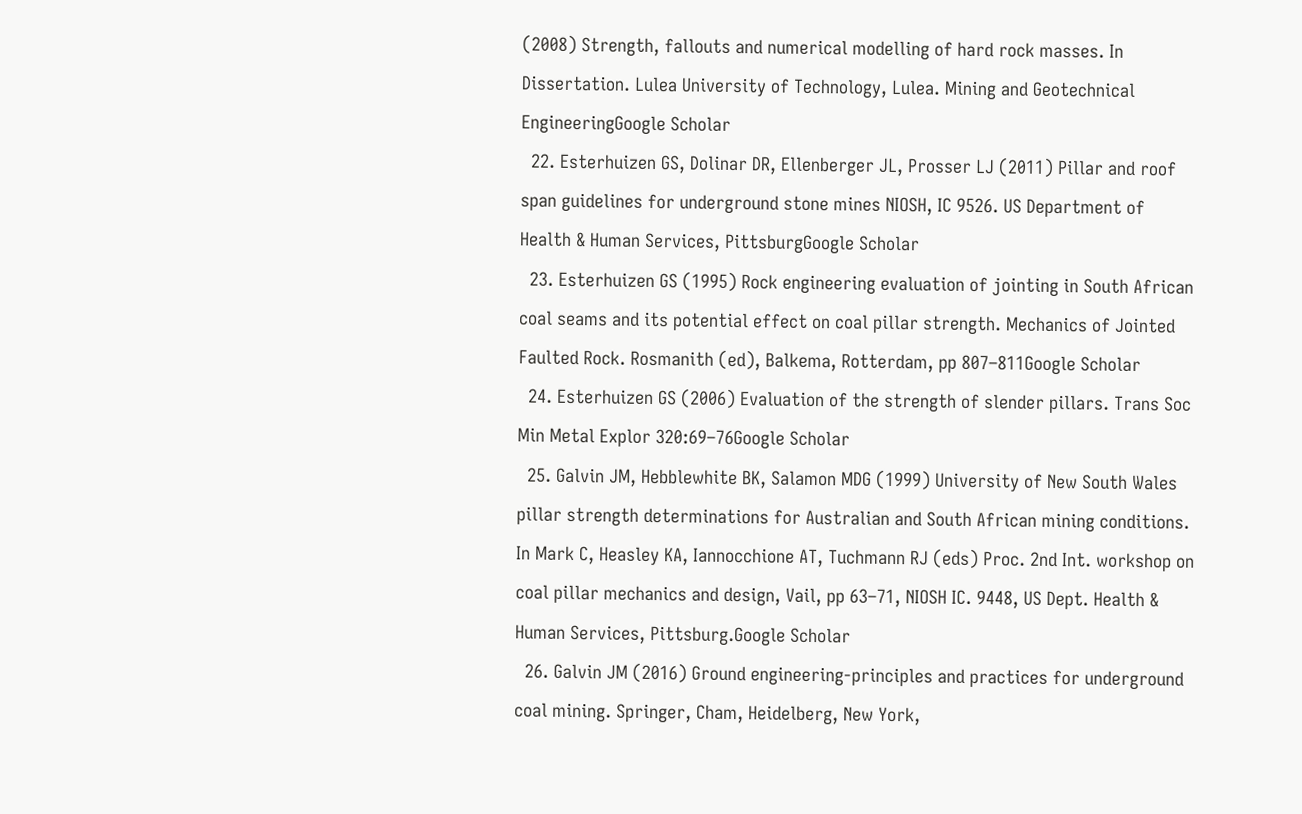(2008) Strength, fallouts and numerical modelling of hard rock masses. In Dissertation. Lulea University of Technology, Lulea. Mining and Geotechnical EngineeringGoogle Scholar
  22. Esterhuizen GS, Dolinar DR, Ellenberger JL, Prosser LJ (2011) Pillar and roof span guidelines for underground stone mines NIOSH, IC 9526. US Department of Health & Human Services, PittsburgGoogle Scholar
  23. Esterhuizen GS (1995) Rock engineering evaluation of jointing in South African coal seams and its potential effect on coal pillar strength. Mechanics of Jointed Faulted Rock. Rosmanith (ed), Balkema, Rotterdam, pp 807–811Google Scholar
  24. Esterhuizen GS (2006) Evaluation of the strength of slender pillars. Trans Soc Min Metal Explor 320:69–76Google Scholar
  25. Galvin JM, Hebblewhite BK, Salamon MDG (1999) University of New South Wales pillar strength determinations for Australian and South African mining conditions. In Mark C, Heasley KA, Iannocchione AT, Tuchmann RJ (eds) Proc. 2nd Int. workshop on coal pillar mechanics and design, Vail, pp 63–71, NIOSH IC. 9448, US Dept. Health & Human Services, Pittsburg.Google Scholar
  26. Galvin JM (2016) Ground engineering-principles and practices for underground coal mining. Springer, Cham, Heidelberg, New York,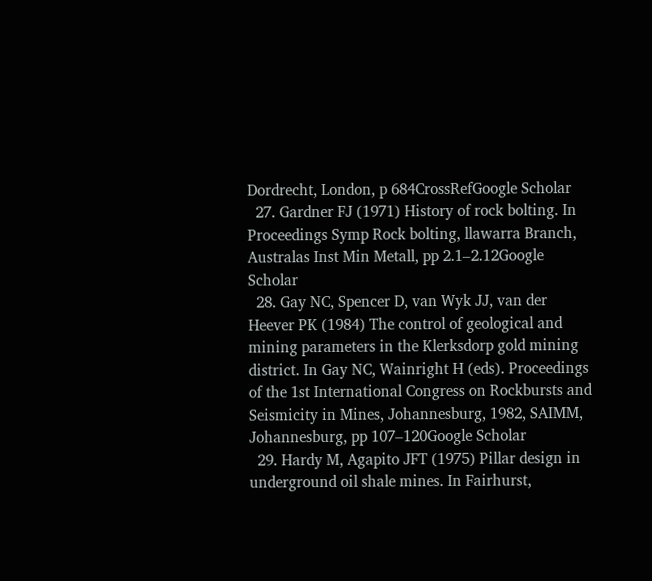Dordrecht, London, p 684CrossRefGoogle Scholar
  27. Gardner FJ (1971) History of rock bolting. In Proceedings Symp Rock bolting, llawarra Branch, Australas Inst Min Metall, pp 2.1–2.12Google Scholar
  28. Gay NC, Spencer D, van Wyk JJ, van der Heever PK (1984) The control of geological and mining parameters in the Klerksdorp gold mining district. In Gay NC, Wainright H (eds). Proceedings of the 1st International Congress on Rockbursts and Seismicity in Mines, Johannesburg, 1982, SAIMM, Johannesburg, pp 107–120Google Scholar
  29. Hardy M, Agapito JFT (1975) Pillar design in underground oil shale mines. In Fairhurst,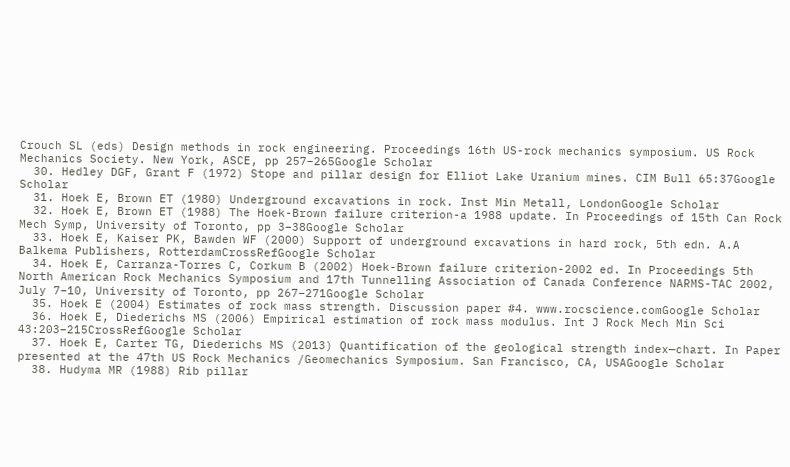Crouch SL (eds) Design methods in rock engineering. Proceedings 16th US-rock mechanics symposium. US Rock Mechanics Society. New York, ASCE, pp 257–265Google Scholar
  30. Hedley DGF, Grant F (1972) Stope and pillar design for Elliot Lake Uranium mines. CIM Bull 65:37Google Scholar
  31. Hoek E, Brown ET (1980) Underground excavations in rock. Inst Min Metall, LondonGoogle Scholar
  32. Hoek E, Brown ET (1988) The Hoek-Brown failure criterion-a 1988 update. In Proceedings of 15th Can Rock Mech Symp, University of Toronto, pp 3–38Google Scholar
  33. Hoek E, Kaiser PK, Bawden WF (2000) Support of underground excavations in hard rock, 5th edn. A.A Balkema Publishers, RotterdamCrossRefGoogle Scholar
  34. Hoek E, Carranza-Torres C, Corkum B (2002) Hoek-Brown failure criterion-2002 ed. In Proceedings 5th North American Rock Mechanics Symposium and 17th Tunnelling Association of Canada Conference NARMS-TAC 2002, July 7–10, University of Toronto, pp 267–271Google Scholar
  35. Hoek E (2004) Estimates of rock mass strength. Discussion paper #4. www.rocscience.comGoogle Scholar
  36. Hoek E, Diederichs MS (2006) Empirical estimation of rock mass modulus. Int J Rock Mech Min Sci 43:203–215CrossRefGoogle Scholar
  37. Hoek E, Carter TG, Diederichs MS (2013) Quantification of the geological strength index—chart. In Paper presented at the 47th US Rock Mechanics /Geomechanics Symposium. San Francisco, CA, USAGoogle Scholar
  38. Hudyma MR (1988) Rib pillar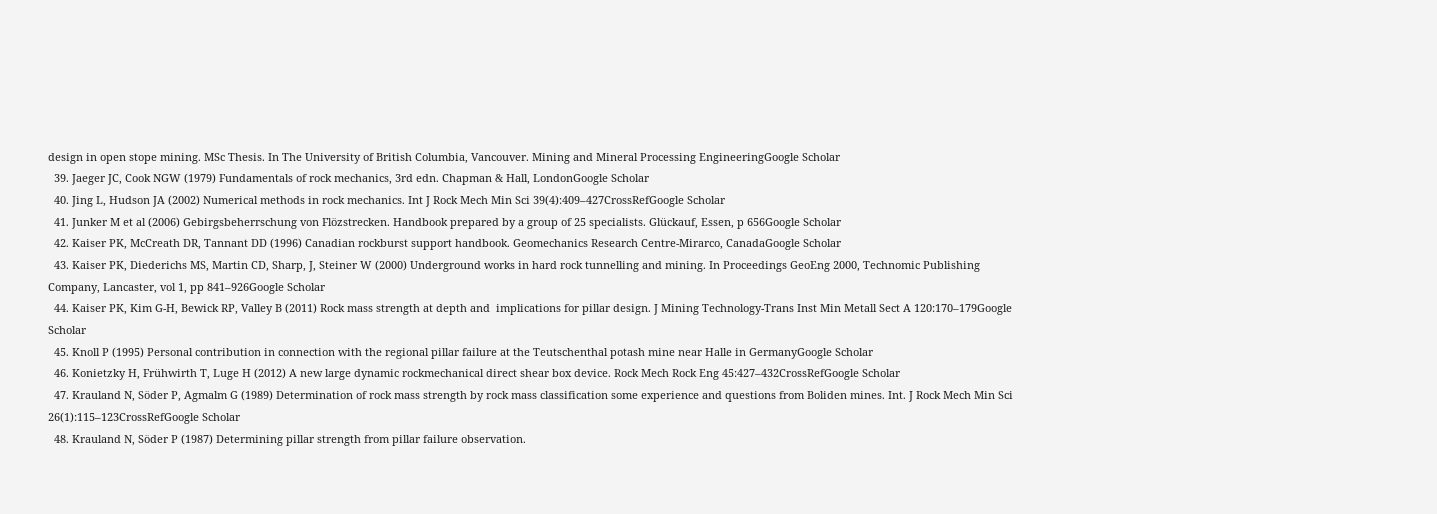design in open stope mining. MSc Thesis. In The University of British Columbia, Vancouver. Mining and Mineral Processing EngineeringGoogle Scholar
  39. Jaeger JC, Cook NGW (1979) Fundamentals of rock mechanics, 3rd edn. Chapman & Hall, LondonGoogle Scholar
  40. Jing L, Hudson JA (2002) Numerical methods in rock mechanics. Int J Rock Mech Min Sci 39(4):409–427CrossRefGoogle Scholar
  41. Junker M et al (2006) Gebirgsbeherrschung von Flözstrecken. Handbook prepared by a group of 25 specialists. Glückauf, Essen, p 656Google Scholar
  42. Kaiser PK, McCreath DR, Tannant DD (1996) Canadian rockburst support handbook. Geomechanics Research Centre-Mirarco, CanadaGoogle Scholar
  43. Kaiser PK, Diederichs MS, Martin CD, Sharp, J, Steiner W (2000) Underground works in hard rock tunnelling and mining. In Proceedings GeoEng 2000, Technomic Publishing Company, Lancaster, vol 1, pp 841–926Google Scholar
  44. Kaiser PK, Kim G-H, Bewick RP, Valley B (2011) Rock mass strength at depth and  implications for pillar design. J Mining Technology-Trans Inst Min Metall Sect A 120:170–179Google Scholar
  45. Knoll P (1995) Personal contribution in connection with the regional pillar failure at the Teutschenthal potash mine near Halle in GermanyGoogle Scholar
  46. Konietzky H, Frühwirth T, Luge H (2012) A new large dynamic rockmechanical direct shear box device. Rock Mech Rock Eng 45:427–432CrossRefGoogle Scholar
  47. Krauland N, Söder P, Agmalm G (1989) Determination of rock mass strength by rock mass classification some experience and questions from Boliden mines. Int. J Rock Mech Min Sci 26(1):115–123CrossRefGoogle Scholar
  48. Krauland N, Söder P (1987) Determining pillar strength from pillar failure observation.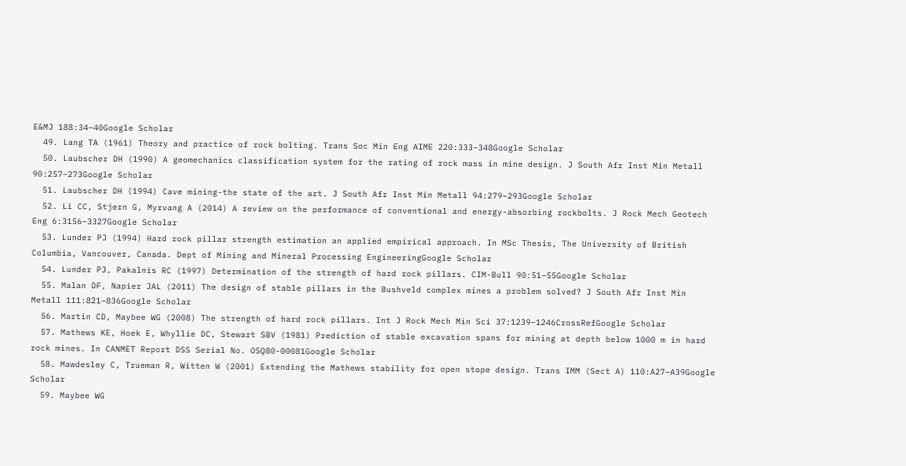E&MJ 188:34–40Google Scholar
  49. Lang TA (1961) Theory and practice of rock bolting. Trans Soc Min Eng AIME 220:333–348Google Scholar
  50. Laubscher DH (1990) A geomechanics classification system for the rating of rock mass in mine design. J South Afr Inst Min Metall 90:257–273Google Scholar
  51. Laubscher DH (1994) Cave mining-the state of the art. J South Afr Inst Min Metall 94:279–293Google Scholar
  52. Li CC, Stjern G, Myrvang A (2014) A review on the performance of conventional and energy-absorbing rockbolts. J Rock Mech Geotech Eng 6:3156–3327Google Scholar
  53. Lunder PJ (1994) Hard rock pillar strength estimation an applied empirical approach. In MSc Thesis, The University of British Columbia, Vancouver, Canada. Dept of Mining and Mineral Processing EngineeringGoogle Scholar
  54. Lunder PJ, Pakalnis RC (1997) Determination of the strength of hard rock pillars. CIM-Bull 90:51–55Google Scholar
  55. Malan DF, Napier JAL (2011) The design of stable pillars in the Bushveld complex mines a problem solved? J South Afr Inst Min Metall 111:821–836Google Scholar
  56. Martin CD, Maybee WG (2008) The strength of hard rock pillars. Int J Rock Mech Min Sci 37:1239–1246CrossRefGoogle Scholar
  57. Mathews KE, Hoek E, Whyllie DC, Stewart SBV (1981) Prediction of stable excavation spans for mining at depth below 1000 m in hard rock mines. In CANMET Report DSS Serial No. OSQ80-00081Google Scholar
  58. Mawdesley C, Trueman R, Witten W (2001) Extending the Mathews stability for open stope design. Trans IMM (Sect A) 110:A27–A39Google Scholar
  59. Maybee WG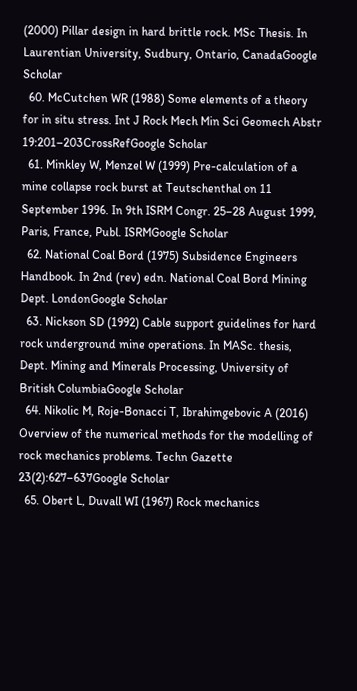(2000) Pillar design in hard brittle rock. MSc Thesis. In Laurentian University, Sudbury, Ontario, CanadaGoogle Scholar
  60. McCutchen WR (1988) Some elements of a theory for in situ stress. Int J Rock Mech Min Sci Geomech Abstr 19:201–203CrossRefGoogle Scholar
  61. Minkley W, Menzel W (1999) Pre-calculation of a mine collapse rock burst at Teutschenthal on 11 September 1996. In 9th ISRM Congr. 25–28 August 1999, Paris, France, Publ. ISRMGoogle Scholar
  62. National Coal Bord (1975) Subsidence Engineers Handbook. In 2nd (rev) edn. National Coal Bord Mining Dept. LondonGoogle Scholar
  63. Nickson SD (1992) Cable support guidelines for hard rock underground mine operations. In MASc. thesis, Dept. Mining and Minerals Processing, University of British ColumbiaGoogle Scholar
  64. Nikolic M, Roje-Bonacci T, Ibrahimgebovic A (2016) Overview of the numerical methods for the modelling of rock mechanics problems. Techn Gazette 23(2):627–637Google Scholar
  65. Obert L, Duvall WI (1967) Rock mechanics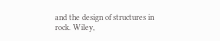and the design of structures in rock. Wiley,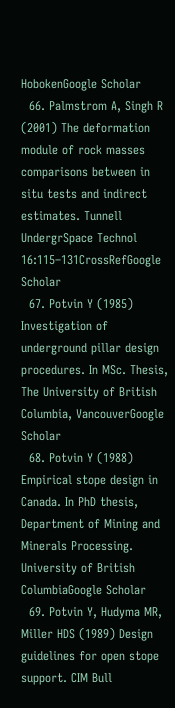HobokenGoogle Scholar
  66. Palmstrom A, Singh R (2001) The deformation module of rock masses comparisons between in situ tests and indirect estimates. Tunnell UndergrSpace Technol 16:115–131CrossRefGoogle Scholar
  67. Potvin Y (1985) Investigation of underground pillar design procedures. In MSc. Thesis, The University of British Columbia, VancouverGoogle Scholar
  68. Potvin Y (1988) Empirical stope design in Canada. In PhD thesis, Department of Mining and Minerals Processing. University of British ColumbiaGoogle Scholar
  69. Potvin Y, Hudyma MR, Miller HDS (1989) Design guidelines for open stope support. CIM Bull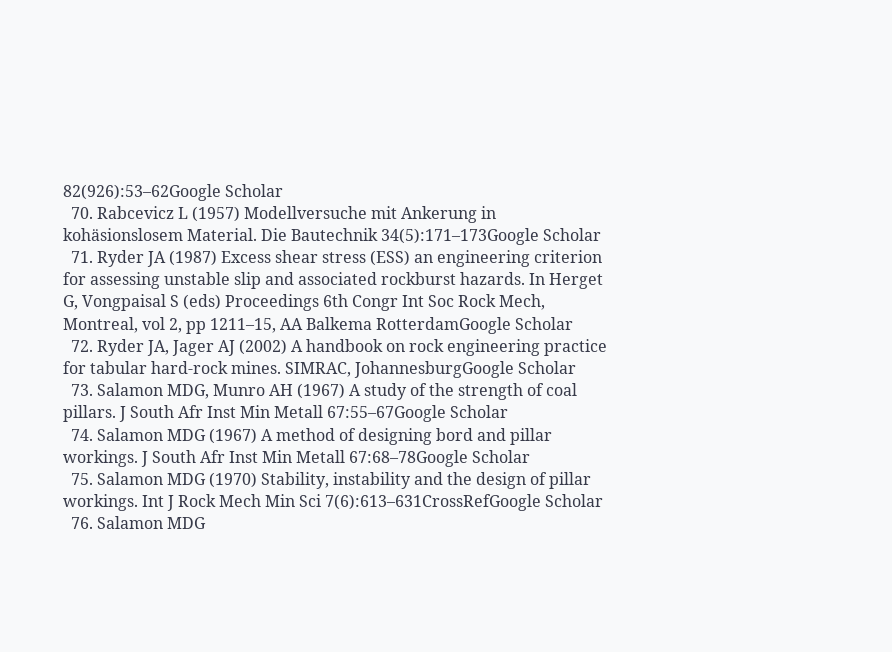82(926):53–62Google Scholar
  70. Rabcevicz L (1957) Modellversuche mit Ankerung in kohäsionslosem Material. Die Bautechnik 34(5):171–173Google Scholar
  71. Ryder JA (1987) Excess shear stress (ESS) an engineering criterion for assessing unstable slip and associated rockburst hazards. In Herget G, Vongpaisal S (eds) Proceedings 6th Congr Int Soc Rock Mech, Montreal, vol 2, pp 1211–15, AA Balkema RotterdamGoogle Scholar
  72. Ryder JA, Jager AJ (2002) A handbook on rock engineering practice for tabular hard-rock mines. SIMRAC, JohannesburgGoogle Scholar
  73. Salamon MDG, Munro AH (1967) A study of the strength of coal pillars. J South Afr Inst Min Metall 67:55–67Google Scholar
  74. Salamon MDG (1967) A method of designing bord and pillar workings. J South Afr Inst Min Metall 67:68–78Google Scholar
  75. Salamon MDG (1970) Stability, instability and the design of pillar workings. Int J Rock Mech Min Sci 7(6):613–631CrossRefGoogle Scholar
  76. Salamon MDG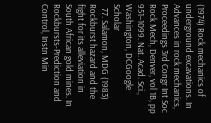(1974) Rock mechanics of underground excavations. In Advances in rock mechanics, Proceedings 3rd Congr Int Soc Rock Mech, Denver, vol 1B, pp 951–1099. Nat. Acad. Sci., Washington, DCGoogle Scholar
  77. Salamon, MDG (1983) Rockburst hazard and the fight for its alleviation in South African gold mines. In Rockbursts-Prediction and Control, Instn Min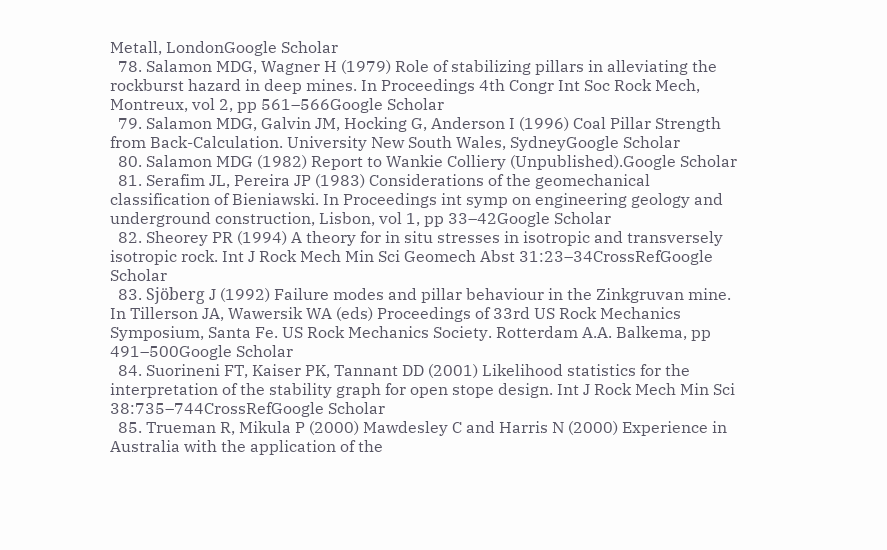Metall, LondonGoogle Scholar
  78. Salamon MDG, Wagner H (1979) Role of stabilizing pillars in alleviating the rockburst hazard in deep mines. In Proceedings 4th Congr Int Soc Rock Mech, Montreux, vol 2, pp 561–566Google Scholar
  79. Salamon MDG, Galvin JM, Hocking G, Anderson I (1996) Coal Pillar Strength from Back-Calculation. University New South Wales, SydneyGoogle Scholar
  80. Salamon MDG (1982) Report to Wankie Colliery (Unpublished).Google Scholar
  81. Serafim JL, Pereira JP (1983) Considerations of the geomechanical classification of Bieniawski. In Proceedings int symp on engineering geology and underground construction, Lisbon, vol 1, pp 33–42Google Scholar
  82. Sheorey PR (1994) A theory for in situ stresses in isotropic and transversely isotropic rock. Int J Rock Mech Min Sci Geomech Abst 31:23–34CrossRefGoogle Scholar
  83. Sjöberg J (1992) Failure modes and pillar behaviour in the Zinkgruvan mine. In Tillerson JA, Wawersik WA (eds) Proceedings of 33rd US Rock Mechanics Symposium, Santa Fe. US Rock Mechanics Society. Rotterdam A.A. Balkema, pp 491–500Google Scholar
  84. Suorineni FT, Kaiser PK, Tannant DD (2001) Likelihood statistics for the interpretation of the stability graph for open stope design. Int J Rock Mech Min Sci 38:735–744CrossRefGoogle Scholar
  85. Trueman R, Mikula P (2000) Mawdesley C and Harris N (2000) Experience in Australia with the application of the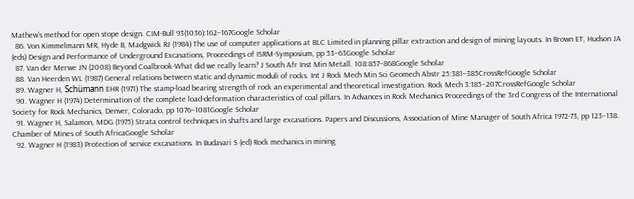Mathew’s method for open stope design. CIM-Bull 93(1036):162–167Google Scholar
  86. Von Kimmelmann MR, Hyde B, Madgwick RJ (1984) The use of computer applications at BLC Limited in planning pillar extraction and design of mining layouts. In Brown ET, Hudson JA (eds) Design and Performance of Underground Excavations, Proceedings of ISRM-Symposium, pp 53–63Google Scholar
  87. Van der Merwe JN (2008) Beyond Coalbrook-What did we really learn? J South Afr Inst Min Metall. 108:857–868Google Scholar
  88. Van Heerden WL (1987) General relations between static and dynamic moduli of rocks. Int J Rock Mech Min Sci Geomech Abstr 25:381–385CrossRefGoogle Scholar
  89. Wagner H, Schümann EHR (1971) The stamp-load bearing strength of rock an experimental and theoretical investigation. Rock Mech 3:185–207CrossRefGoogle Scholar
  90. Wagner H (1974) Determination of the complete load-deformation characteristics of coal pillars. In Advances in Rock Mechanics Proceedings of the 3rd Congress of the International Society for Rock Mechanics, Denver, Colorado, pp 1076–1081Google Scholar
  91. Wagner H, Salamon, MDG (1975) Strata control techniques in shafts and large excavations. Papers and Discussions, Association of Mine Manager of South Africa 1972-73, pp 123–138. Chamber of Mines of South AfricaGoogle Scholar
  92. Wagner H (1983) Protection of service excavations. In Budavari S (ed) Rock mechanics in mining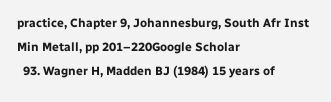practice, Chapter 9, Johannesburg, South Afr Inst Min Metall, pp 201–220Google Scholar
  93. Wagner H, Madden BJ (1984) 15 years of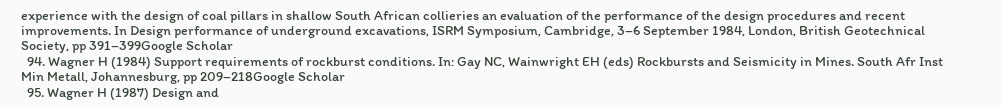experience with the design of coal pillars in shallow South African collieries an evaluation of the performance of the design procedures and recent improvements. In Design performance of underground excavations, ISRM Symposium, Cambridge, 3–6 September 1984, London, British Geotechnical Society, pp 391–399Google Scholar
  94. Wagner H (1984) Support requirements of rockburst conditions. In: Gay NC, Wainwright EH (eds) Rockbursts and Seismicity in Mines. South Afr Inst Min Metall, Johannesburg, pp 209–218Google Scholar
  95. Wagner H (1987) Design and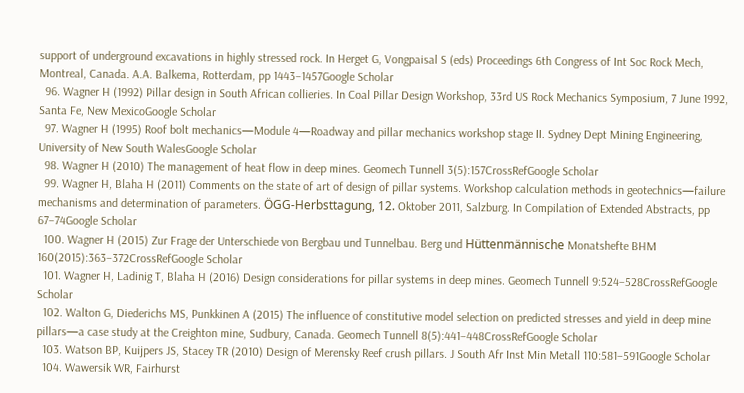support of underground excavations in highly stressed rock. In Herget G, Vongpaisal S (eds) Proceedings 6th Congress of Int Soc Rock Mech, Montreal, Canada. A.A. Balkema, Rotterdam, pp 1443–1457Google Scholar
  96. Wagner H (1992) Pillar design in South African collieries. In Coal Pillar Design Workshop, 33rd US Rock Mechanics Symposium, 7 June 1992, Santa Fe, New MexicoGoogle Scholar
  97. Wagner H (1995) Roof bolt mechanics—Module 4—Roadway and pillar mechanics workshop stage II. Sydney Dept Mining Engineering, University of New South WalesGoogle Scholar
  98. Wagner H (2010) The management of heat flow in deep mines. Geomech Tunnell 3(5):157CrossRefGoogle Scholar
  99. Wagner H, Blaha H (2011) Comments on the state of art of design of pillar systems. Workshop calculation methods in geotechnics—failure mechanisms and determination of parameters. ÖGG-Herbsttagung, 12. Oktober 2011, Salzburg. In Compilation of Extended Abstracts, pp 67–74Google Scholar
  100. Wagner H (2015) Zur Frage der Unterschiede von Bergbau und Tunnelbau. Berg und Hüttenmännische Monatshefte BHM 160(2015):363–372CrossRefGoogle Scholar
  101. Wagner H, Ladinig T, Blaha H (2016) Design considerations for pillar systems in deep mines. Geomech Tunnell 9:524–528CrossRefGoogle Scholar
  102. Walton G, Diederichs MS, Punkkinen A (2015) The influence of constitutive model selection on predicted stresses and yield in deep mine pillars—a case study at the Creighton mine, Sudbury, Canada. Geomech Tunnell 8(5):441–448CrossRefGoogle Scholar
  103. Watson BP, Kuijpers JS, Stacey TR (2010) Design of Merensky Reef crush pillars. J South Afr Inst Min Metall 110:581–591Google Scholar
  104. Wawersik WR, Fairhurst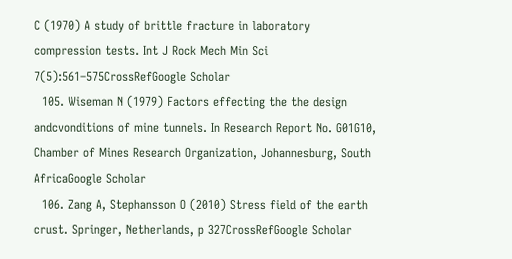C (1970) A study of brittle fracture in laboratory compression tests. Int J Rock Mech Min Sci 7(5):561–575CrossRefGoogle Scholar
  105. Wiseman N (1979) Factors effecting the the design andcvonditions of mine tunnels. In Research Report No. G01G10, Chamber of Mines Research Organization, Johannesburg, South AfricaGoogle Scholar
  106. Zang A, Stephansson O (2010) Stress field of the earth crust. Springer, Netherlands, p 327CrossRefGoogle Scholar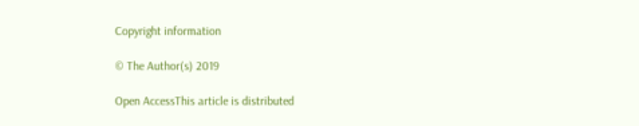Copyright information

© The Author(s) 2019

Open AccessThis article is distributed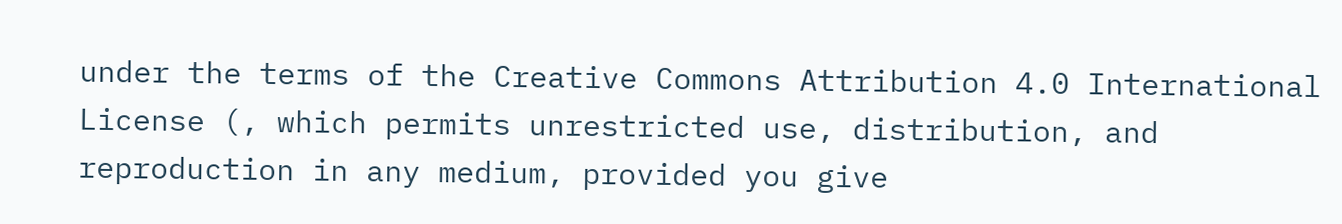under the terms of the Creative Commons Attribution 4.0 International License (, which permits unrestricted use, distribution, and reproduction in any medium, provided you give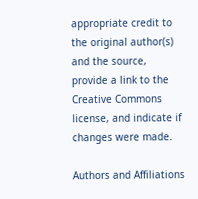appropriate credit to the original author(s) and the source, provide a link to the Creative Commons license, and indicate if changes were made.

Authors and Affiliations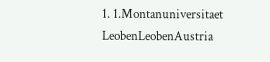1. 1.Montanuniversitaet LeobenLeobenAustria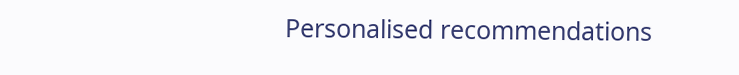Personalised recommendations